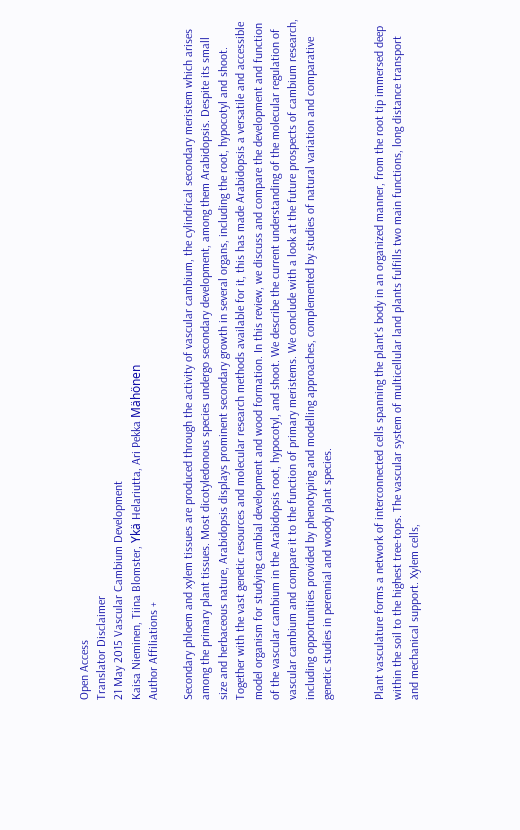Open Access
Translator Disclaimer
21 May 2015 Vascular Cambium Development
Kaisa Nieminen, Tiina Blomster, Ykä Helariutta, Ari Pekka Mähönen
Author Affiliations +

Secondary phloem and xylem tissues are produced through the activity of vascular cambium, the cylindrical secondary meristem which arises among the primary plant tissues. Most dicotyledonous species undergo secondary development, among them Arabidopsis. Despite its small size and herbaceous nature, Arabidopsis displays prominent secondary growth in several organs, including the root, hypocotyl and shoot. Together with the vast genetic resources and molecular research methods available for it, this has made Arabidopsis a versatile and accessible model organism for studying cambial development and wood formation. In this review, we discuss and compare the development and function of the vascular cambium in the Arabidopsis root, hypocotyl, and shoot. We describe the current understanding of the molecular regulation of vascular cambium and compare it to the function of primary meristems. We conclude with a look at the future prospects of cambium research, including opportunities provided by phenotyping and modelling approaches, complemented by studies of natural variation and comparative genetic studies in perennial and woody plant species.


Plant vasculature forms a network of interconnected cells spanning the plant's body in an organized manner, from the root tip immersed deep within the soil to the highest tree-tops. The vascular system of multicellular land plants fulfills two main functions, long distance transport and mechanical support. Xylem cells,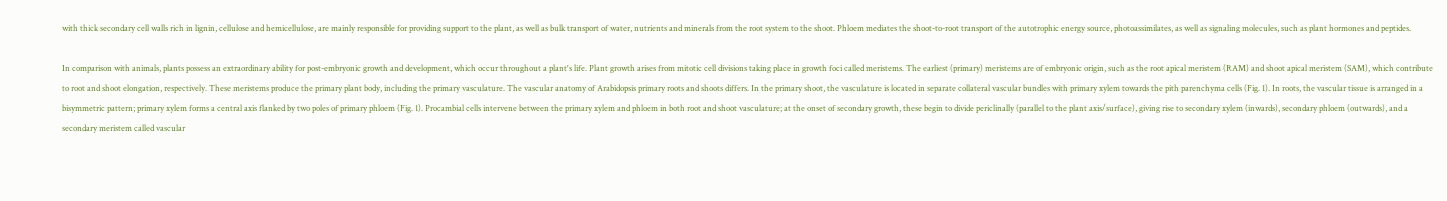with thick secondary cell walls rich in lignin, cellulose and hemicellulose, are mainly responsible for providing support to the plant, as well as bulk transport of water, nutrients and minerals from the root system to the shoot. Phloem mediates the shoot-to-root transport of the autotrophic energy source, photoassimilates, as well as signaling molecules, such as plant hormones and peptides.

In comparison with animals, plants possess an extraordinary ability for post-embryonic growth and development, which occur throughout a plant's life. Plant growth arises from mitotic cell divisions taking place in growth foci called meristems. The earliest (primary) meristems are of embryonic origin, such as the root apical meristem (RAM) and shoot apical meristem (SAM), which contribute to root and shoot elongation, respectively. These meristems produce the primary plant body, including the primary vasculature. The vascular anatomy of Arabidopsis primary roots and shoots differs. In the primary shoot, the vasculature is located in separate collateral vascular bundles with primary xylem towards the pith parenchyma cells (Fig. 1). In roots, the vascular tissue is arranged in a bisymmetric pattern; primary xylem forms a central axis flanked by two poles of primary phloem (Fig. 1). Procambial cells intervene between the primary xylem and phloem in both root and shoot vasculature; at the onset of secondary growth, these begin to divide periclinally (parallel to the plant axis/surface), giving rise to secondary xylem (inwards), secondary phloem (outwards), and a secondary meristem called vascular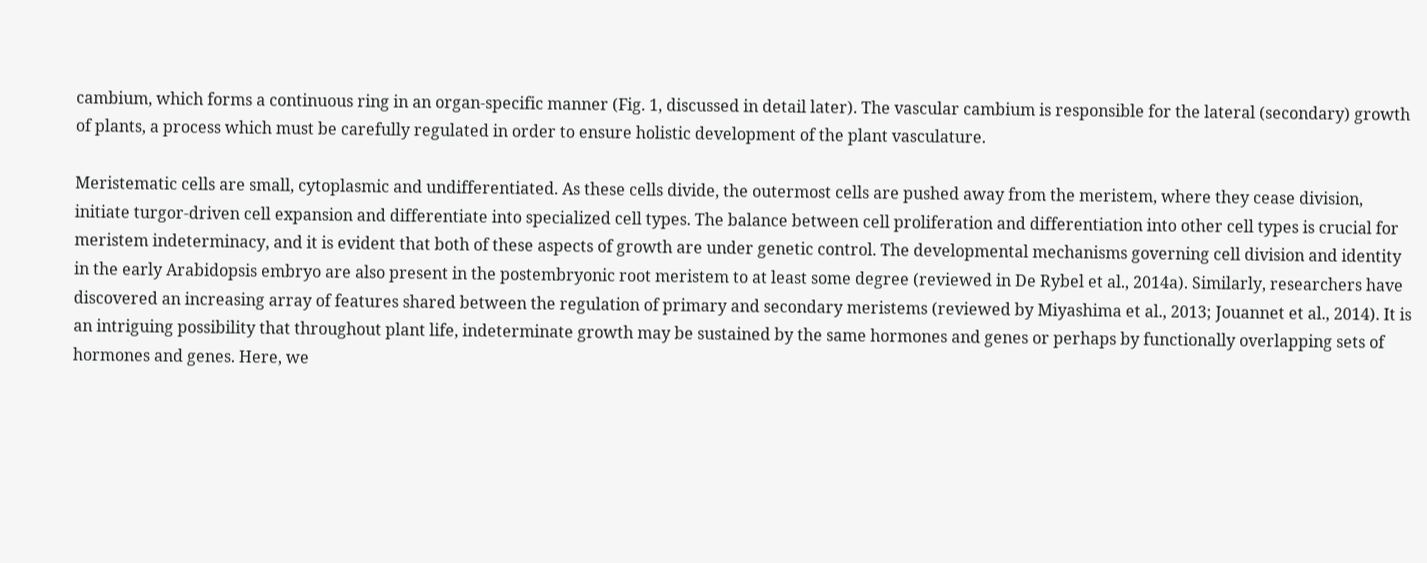cambium, which forms a continuous ring in an organ-specific manner (Fig. 1, discussed in detail later). The vascular cambium is responsible for the lateral (secondary) growth of plants, a process which must be carefully regulated in order to ensure holistic development of the plant vasculature.

Meristematic cells are small, cytoplasmic and undifferentiated. As these cells divide, the outermost cells are pushed away from the meristem, where they cease division, initiate turgor-driven cell expansion and differentiate into specialized cell types. The balance between cell proliferation and differentiation into other cell types is crucial for meristem indeterminacy, and it is evident that both of these aspects of growth are under genetic control. The developmental mechanisms governing cell division and identity in the early Arabidopsis embryo are also present in the postembryonic root meristem to at least some degree (reviewed in De Rybel et al., 2014a). Similarly, researchers have discovered an increasing array of features shared between the regulation of primary and secondary meristems (reviewed by Miyashima et al., 2013; Jouannet et al., 2014). It is an intriguing possibility that throughout plant life, indeterminate growth may be sustained by the same hormones and genes or perhaps by functionally overlapping sets of hormones and genes. Here, we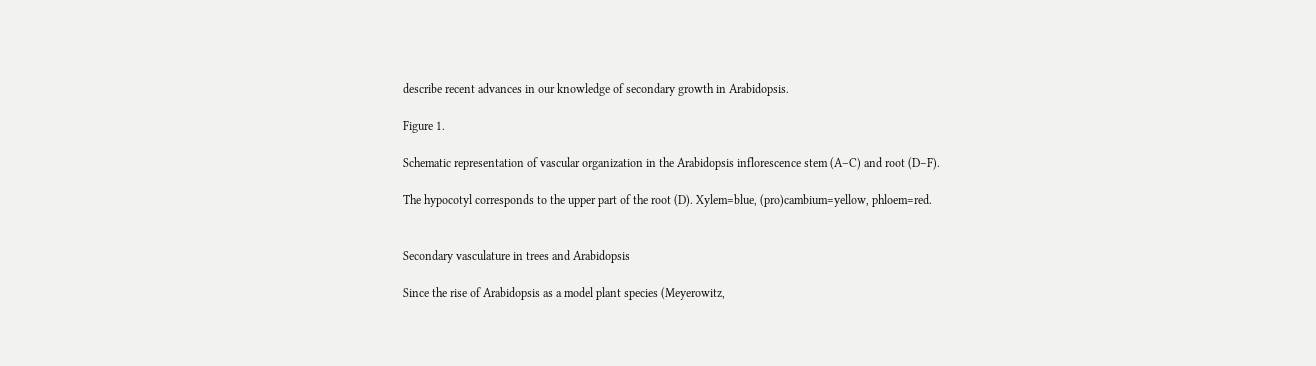describe recent advances in our knowledge of secondary growth in Arabidopsis.

Figure 1.

Schematic representation of vascular organization in the Arabidopsis inflorescence stem (A–C) and root (D–F).

The hypocotyl corresponds to the upper part of the root (D). Xylem=blue, (pro)cambium=yellow, phloem=red.


Secondary vasculature in trees and Arabidopsis

Since the rise of Arabidopsis as a model plant species (Meyerowitz,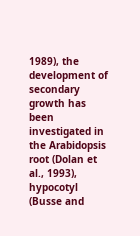1989), the development of secondary growth has been investigated in the Arabidopsis root (Dolan et al., 1993), hypocotyl (Busse and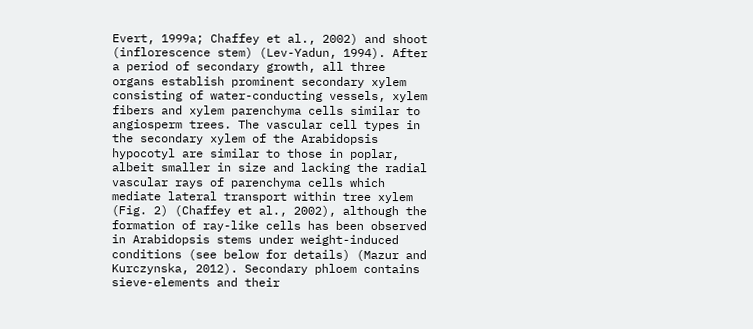Evert, 1999a; Chaffey et al., 2002) and shoot (inflorescence stem) (Lev-Yadun, 1994). After a period of secondary growth, all three organs establish prominent secondary xylem consisting of water-conducting vessels, xylem fibers and xylem parenchyma cells similar to angiosperm trees. The vascular cell types in the secondary xylem of the Arabidopsis hypocotyl are similar to those in poplar, albeit smaller in size and lacking the radial vascular rays of parenchyma cells which mediate lateral transport within tree xylem (Fig. 2) (Chaffey et al., 2002), although the formation of ray-like cells has been observed in Arabidopsis stems under weight-induced conditions (see below for details) (Mazur and Kurczynska, 2012). Secondary phloem contains sieve-elements and their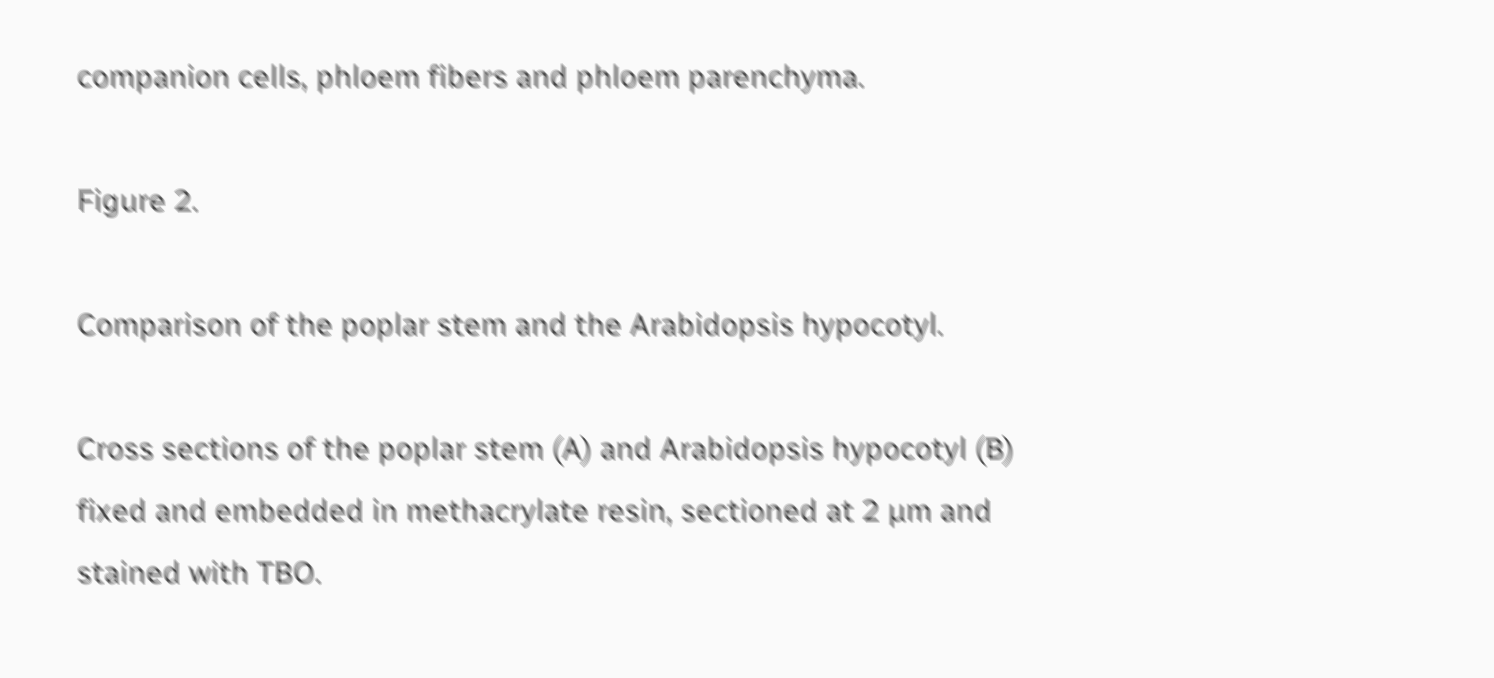companion cells, phloem fibers and phloem parenchyma.

Figure 2.

Comparison of the poplar stem and the Arabidopsis hypocotyl.

Cross sections of the poplar stem (A) and Arabidopsis hypocotyl (B) fixed and embedded in methacrylate resin, sectioned at 2 µm and stained with TBO.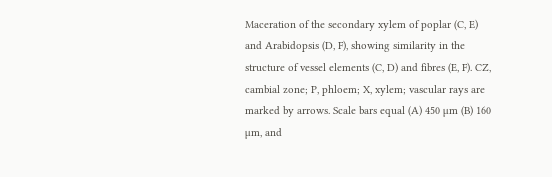Maceration of the secondary xylem of poplar (C, E) and Arabidopsis (D, F), showing similarity in the structure of vessel elements (C, D) and fibres (E, F). CZ, cambial zone; P, phloem; X, xylem; vascular rays are marked by arrows. Scale bars equal (A) 450 µm (B) 160 µm, and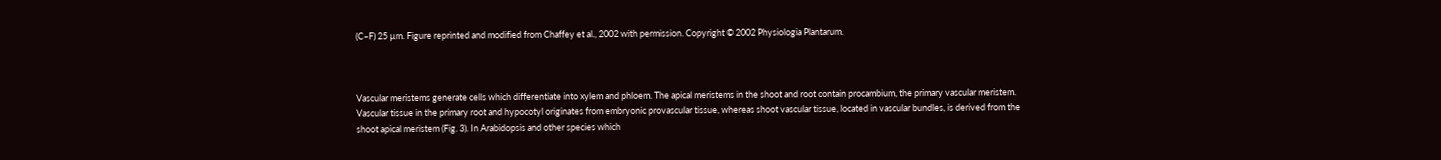(C–F) 25 µm. Figure reprinted and modified from Chaffey et al., 2002 with permission. Copyright © 2002 Physiologia Plantarum.



Vascular meristems generate cells which differentiate into xylem and phloem. The apical meristems in the shoot and root contain procambium, the primary vascular meristem. Vascular tissue in the primary root and hypocotyl originates from embryonic provascular tissue, whereas shoot vascular tissue, located in vascular bundles, is derived from the shoot apical meristem (Fig. 3). In Arabidopsis and other species which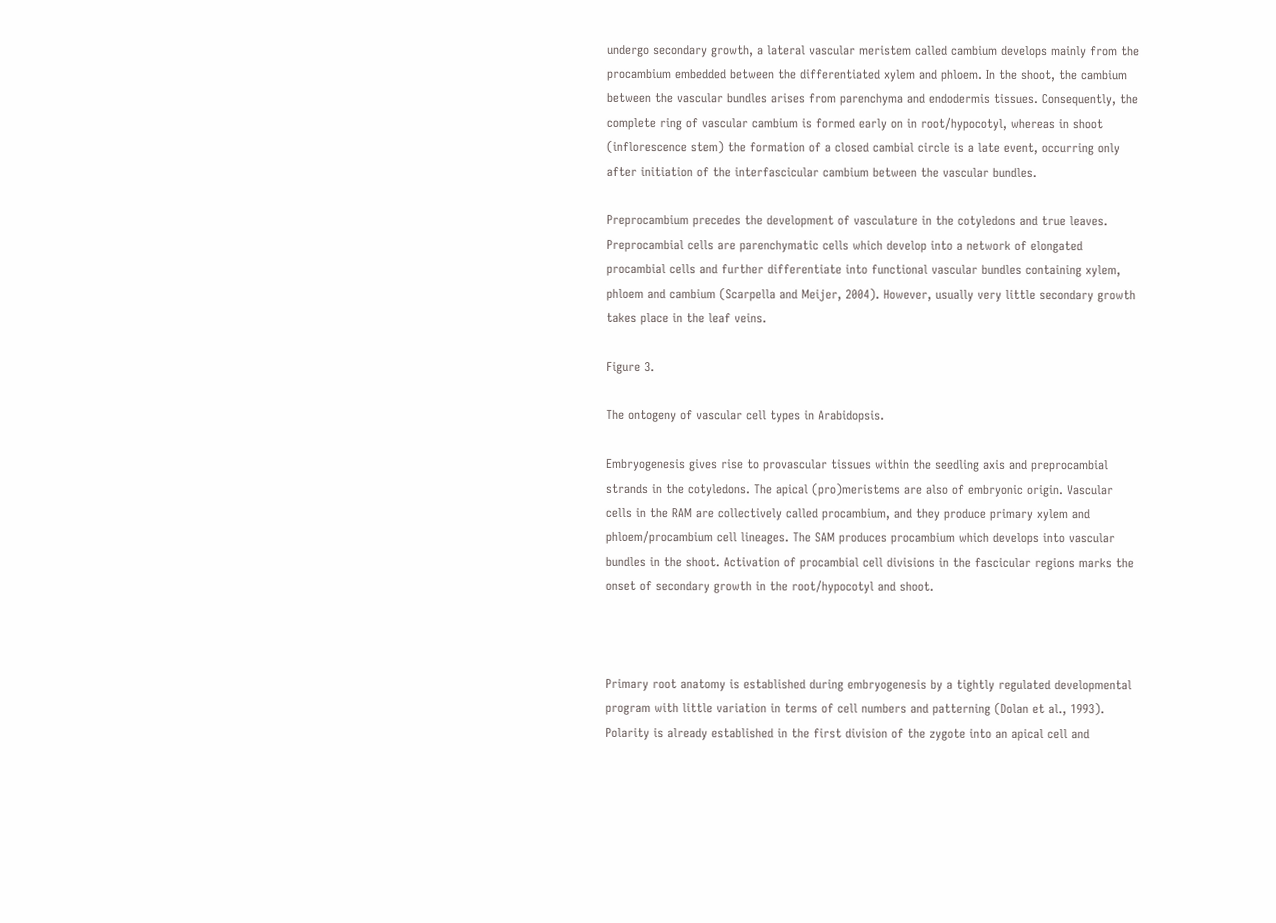undergo secondary growth, a lateral vascular meristem called cambium develops mainly from the procambium embedded between the differentiated xylem and phloem. In the shoot, the cambium between the vascular bundles arises from parenchyma and endodermis tissues. Consequently, the complete ring of vascular cambium is formed early on in root/hypocotyl, whereas in shoot (inflorescence stem) the formation of a closed cambial circle is a late event, occurring only after initiation of the interfascicular cambium between the vascular bundles.

Preprocambium precedes the development of vasculature in the cotyledons and true leaves. Preprocambial cells are parenchymatic cells which develop into a network of elongated procambial cells and further differentiate into functional vascular bundles containing xylem, phloem and cambium (Scarpella and Meijer, 2004). However, usually very little secondary growth takes place in the leaf veins.

Figure 3.

The ontogeny of vascular cell types in Arabidopsis.

Embryogenesis gives rise to provascular tissues within the seedling axis and preprocambial strands in the cotyledons. The apical (pro)meristems are also of embryonic origin. Vascular cells in the RAM are collectively called procambium, and they produce primary xylem and phloem/procambium cell lineages. The SAM produces procambium which develops into vascular bundles in the shoot. Activation of procambial cell divisions in the fascicular regions marks the onset of secondary growth in the root/hypocotyl and shoot.



Primary root anatomy is established during embryogenesis by a tightly regulated developmental program with little variation in terms of cell numbers and patterning (Dolan et al., 1993). Polarity is already established in the first division of the zygote into an apical cell and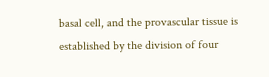basal cell, and the provascular tissue is established by the division of four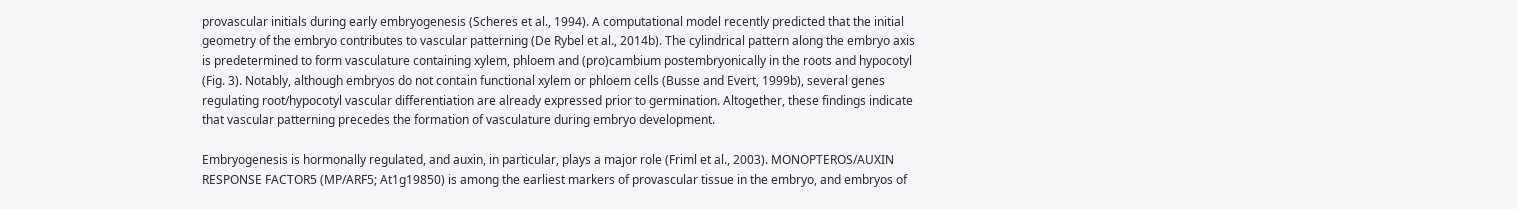provascular initials during early embryogenesis (Scheres et al., 1994). A computational model recently predicted that the initial geometry of the embryo contributes to vascular patterning (De Rybel et al., 2014b). The cylindrical pattern along the embryo axis is predetermined to form vasculature containing xylem, phloem and (pro)cambium postembryonically in the roots and hypocotyl (Fig. 3). Notably, although embryos do not contain functional xylem or phloem cells (Busse and Evert, 1999b), several genes regulating root/hypocotyl vascular differentiation are already expressed prior to germination. Altogether, these findings indicate that vascular patterning precedes the formation of vasculature during embryo development.

Embryogenesis is hormonally regulated, and auxin, in particular, plays a major role (Friml et al., 2003). MONOPTEROS/AUXIN RESPONSE FACTOR5 (MP/ARF5; At1g19850) is among the earliest markers of provascular tissue in the embryo, and embryos of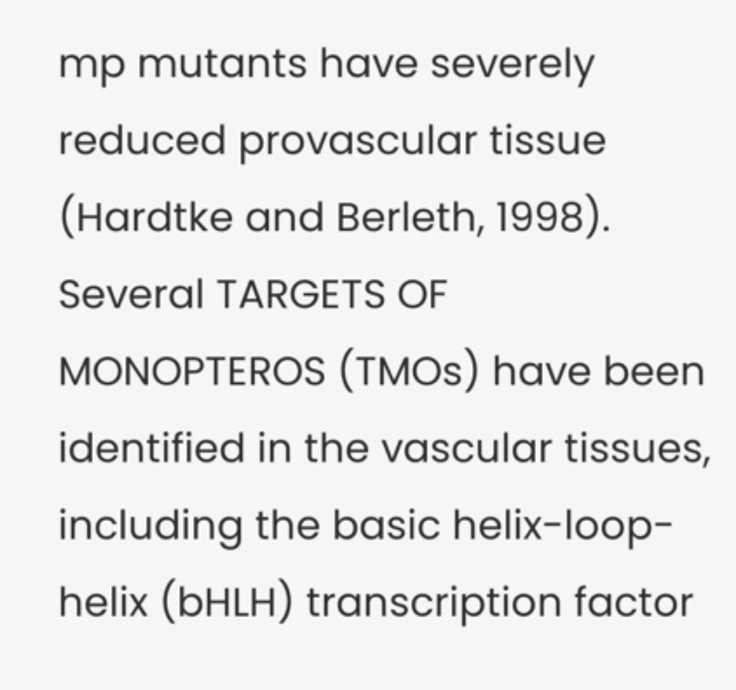mp mutants have severely reduced provascular tissue (Hardtke and Berleth, 1998). Several TARGETS OF MONOPTEROS (TMOs) have been identified in the vascular tissues, including the basic helix-loop-helix (bHLH) transcription factor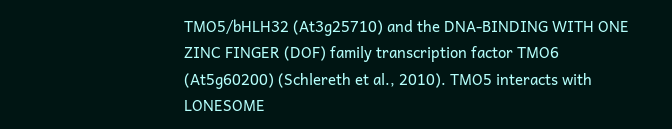TMO5/bHLH32 (At3g25710) and the DNA-BINDING WITH ONE ZINC FINGER (DOF) family transcription factor TMO6 (At5g60200) (Schlereth et al., 2010). TMO5 interacts with LONESOME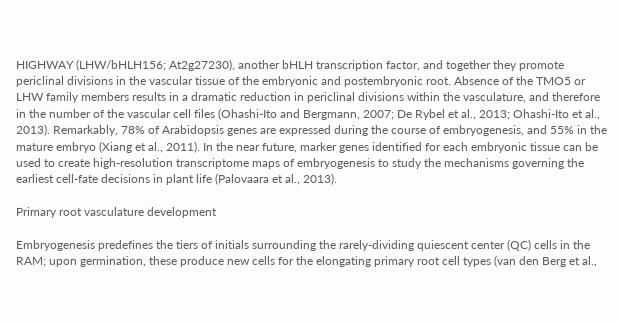HIGHWAY (LHW/bHLH156; At2g27230), another bHLH transcription factor, and together they promote periclinal divisions in the vascular tissue of the embryonic and postembryonic root. Absence of the TMO5 or LHW family members results in a dramatic reduction in periclinal divisions within the vasculature, and therefore in the number of the vascular cell files (Ohashi-Ito and Bergmann, 2007; De Rybel et al., 2013; Ohashi-Ito et al., 2013). Remarkably, 78% of Arabidopsis genes are expressed during the course of embryogenesis, and 55% in the mature embryo (Xiang et al., 2011). In the near future, marker genes identified for each embryonic tissue can be used to create high-resolution transcriptome maps of embryogenesis to study the mechanisms governing the earliest cell-fate decisions in plant life (Palovaara et al., 2013).

Primary root vasculature development

Embryogenesis predefines the tiers of initials surrounding the rarely-dividing quiescent center (QC) cells in the RAM; upon germination, these produce new cells for the elongating primary root cell types (van den Berg et al.,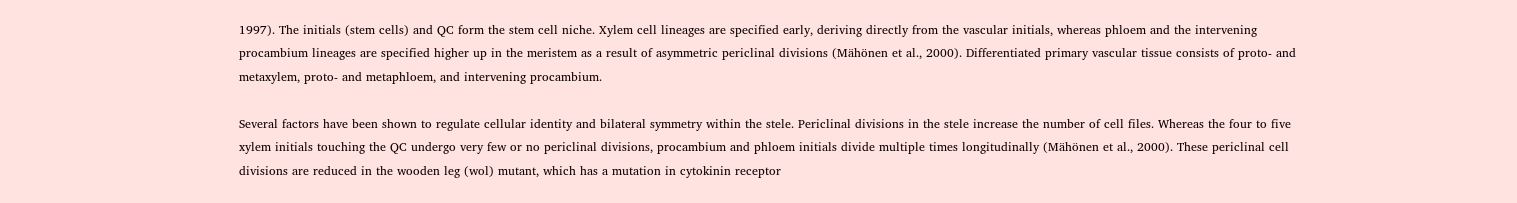1997). The initials (stem cells) and QC form the stem cell niche. Xylem cell lineages are specified early, deriving directly from the vascular initials, whereas phloem and the intervening procambium lineages are specified higher up in the meristem as a result of asymmetric periclinal divisions (Mähönen et al., 2000). Differentiated primary vascular tissue consists of proto- and metaxylem, proto- and metaphloem, and intervening procambium.

Several factors have been shown to regulate cellular identity and bilateral symmetry within the stele. Periclinal divisions in the stele increase the number of cell files. Whereas the four to five xylem initials touching the QC undergo very few or no periclinal divisions, procambium and phloem initials divide multiple times longitudinally (Mähönen et al., 2000). These periclinal cell divisions are reduced in the wooden leg (wol) mutant, which has a mutation in cytokinin receptor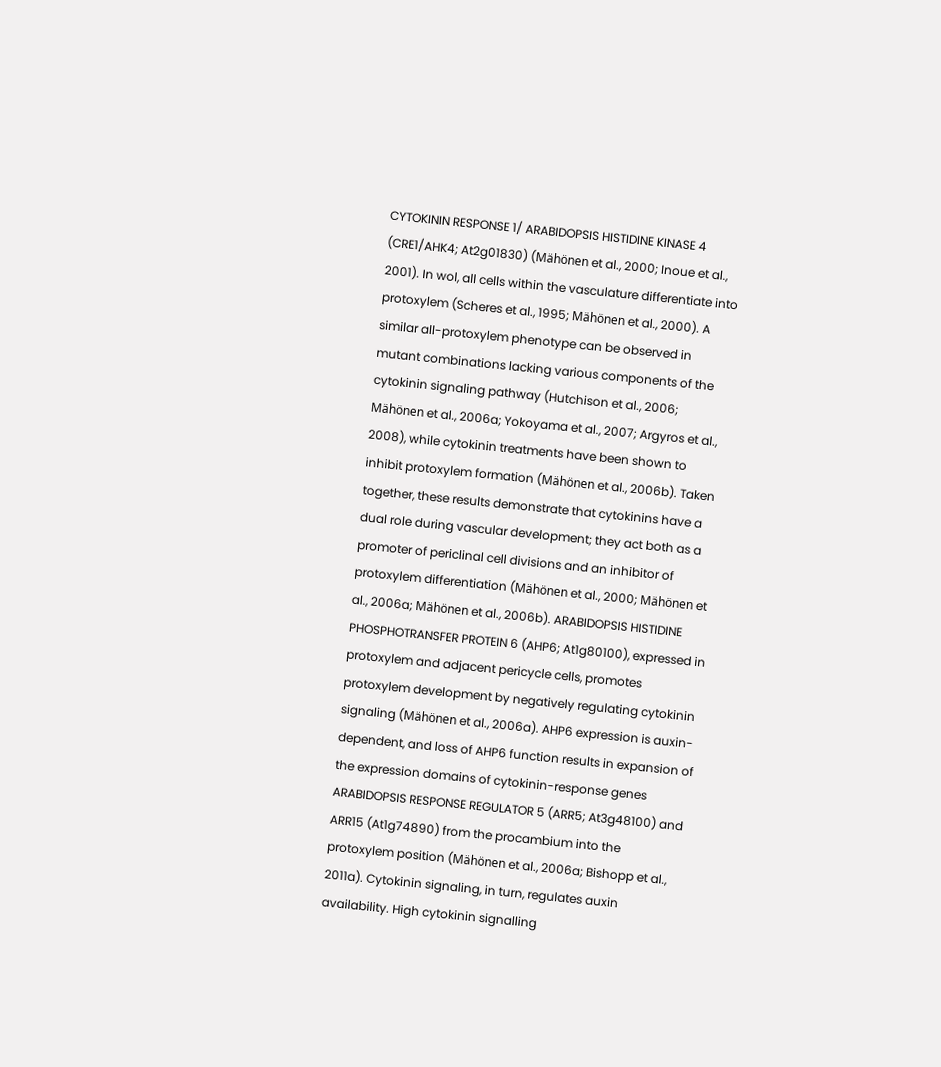CYTOKININ RESPONSE 1/ ARABIDOPSIS HISTIDINE KINASE 4 (CRE1/AHK4; At2g01830) (Mähönen et al., 2000; Inoue et al., 2001). In wol, all cells within the vasculature differentiate into protoxylem (Scheres et al., 1995; Mähönen et al., 2000). A similar all-protoxylem phenotype can be observed in mutant combinations lacking various components of the cytokinin signaling pathway (Hutchison et al., 2006; Mähönen et al., 2006a; Yokoyama et al., 2007; Argyros et al., 2008), while cytokinin treatments have been shown to inhibit protoxylem formation (Mähönen et al., 2006b). Taken together, these results demonstrate that cytokinins have a dual role during vascular development; they act both as a promoter of periclinal cell divisions and an inhibitor of protoxylem differentiation (Mähönen et al., 2000; Mähönen et al., 2006a; Mähönen et al., 2006b). ARABIDOPSIS HISTIDINE PHOSPHOTRANSFER PROTEIN 6 (AHP6; At1g80100), expressed in protoxylem and adjacent pericycle cells, promotes protoxylem development by negatively regulating cytokinin signaling (Mähönen et al., 2006a). AHP6 expression is auxin-dependent, and loss of AHP6 function results in expansion of the expression domains of cytokinin-response genes ARABIDOPSIS RESPONSE REGULATOR 5 (ARR5; At3g48100) and ARR15 (At1g74890) from the procambium into the protoxylem position (Mähönen et al., 2006a; Bishopp et al., 2011a). Cytokinin signaling, in turn, regulates auxin availability. High cytokinin signalling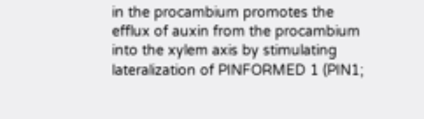in the procambium promotes the efflux of auxin from the procambium into the xylem axis by stimulating lateralization of PINFORMED 1 (PIN1;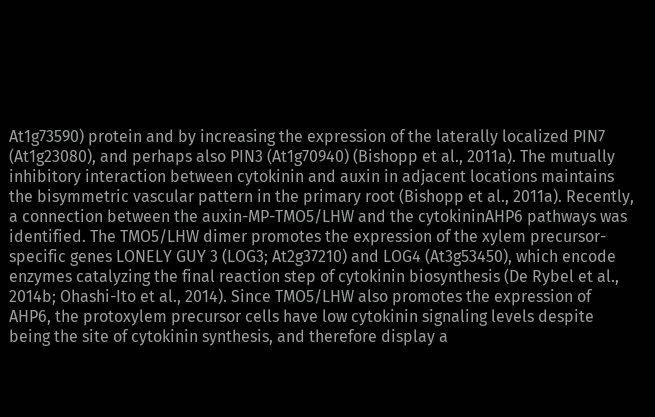At1g73590) protein and by increasing the expression of the laterally localized PIN7 (At1g23080), and perhaps also PIN3 (At1g70940) (Bishopp et al., 2011a). The mutually inhibitory interaction between cytokinin and auxin in adjacent locations maintains the bisymmetric vascular pattern in the primary root (Bishopp et al., 2011a). Recently, a connection between the auxin-MP-TMO5/LHW and the cytokininAHP6 pathways was identified. The TMO5/LHW dimer promotes the expression of the xylem precursor-specific genes LONELY GUY 3 (LOG3; At2g37210) and LOG4 (At3g53450), which encode enzymes catalyzing the final reaction step of cytokinin biosynthesis (De Rybel et al., 2014b; Ohashi-Ito et al., 2014). Since TMO5/LHW also promotes the expression of AHP6, the protoxylem precursor cells have low cytokinin signaling levels despite being the site of cytokinin synthesis, and therefore display a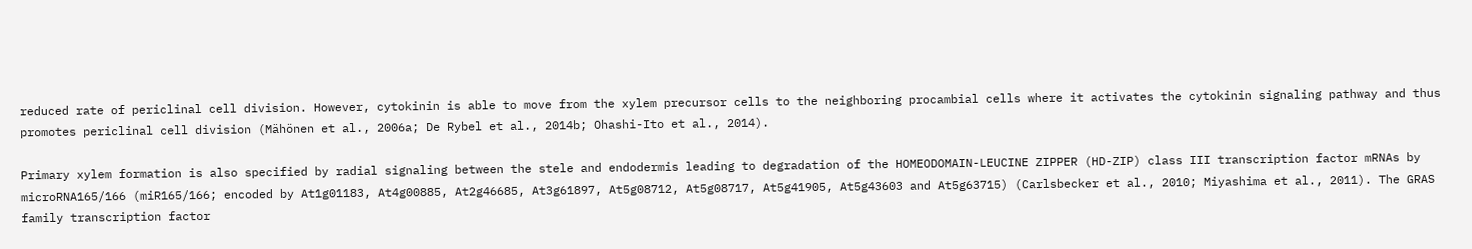reduced rate of periclinal cell division. However, cytokinin is able to move from the xylem precursor cells to the neighboring procambial cells where it activates the cytokinin signaling pathway and thus promotes periclinal cell division (Mähönen et al., 2006a; De Rybel et al., 2014b; Ohashi-Ito et al., 2014).

Primary xylem formation is also specified by radial signaling between the stele and endodermis leading to degradation of the HOMEODOMAIN-LEUCINE ZIPPER (HD-ZIP) class III transcription factor mRNAs by microRNA165/166 (miR165/166; encoded by At1g01183, At4g00885, At2g46685, At3g61897, At5g08712, At5g08717, At5g41905, At5g43603 and At5g63715) (Carlsbecker et al., 2010; Miyashima et al., 2011). The GRAS family transcription factor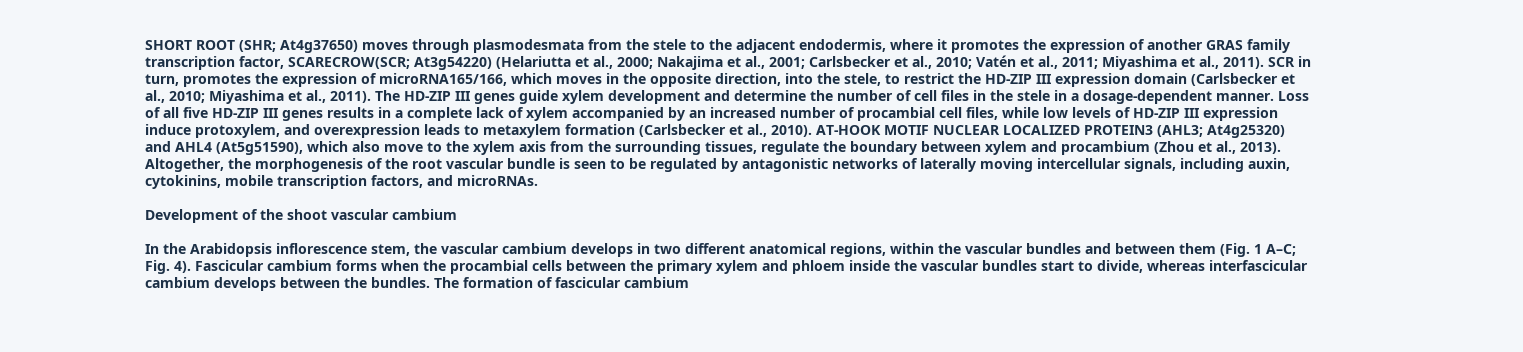SHORT ROOT (SHR; At4g37650) moves through plasmodesmata from the stele to the adjacent endodermis, where it promotes the expression of another GRAS family transcription factor, SCARECROW(SCR; At3g54220) (Helariutta et al., 2000; Nakajima et al., 2001; Carlsbecker et al., 2010; Vatén et al., 2011; Miyashima et al., 2011). SCR in turn, promotes the expression of microRNA165/166, which moves in the opposite direction, into the stele, to restrict the HD-ZIP III expression domain (Carlsbecker et al., 2010; Miyashima et al., 2011). The HD-ZIP III genes guide xylem development and determine the number of cell files in the stele in a dosage-dependent manner. Loss of all five HD-ZIP III genes results in a complete lack of xylem accompanied by an increased number of procambial cell files, while low levels of HD-ZIP III expression induce protoxylem, and overexpression leads to metaxylem formation (Carlsbecker et al., 2010). AT-HOOK MOTIF NUCLEAR LOCALIZED PROTEIN3 (AHL3; At4g25320) and AHL4 (At5g51590), which also move to the xylem axis from the surrounding tissues, regulate the boundary between xylem and procambium (Zhou et al., 2013). Altogether, the morphogenesis of the root vascular bundle is seen to be regulated by antagonistic networks of laterally moving intercellular signals, including auxin, cytokinins, mobile transcription factors, and microRNAs.

Development of the shoot vascular cambium

In the Arabidopsis inflorescence stem, the vascular cambium develops in two different anatomical regions, within the vascular bundles and between them (Fig. 1 A–C; Fig. 4). Fascicular cambium forms when the procambial cells between the primary xylem and phloem inside the vascular bundles start to divide, whereas interfascicular cambium develops between the bundles. The formation of fascicular cambium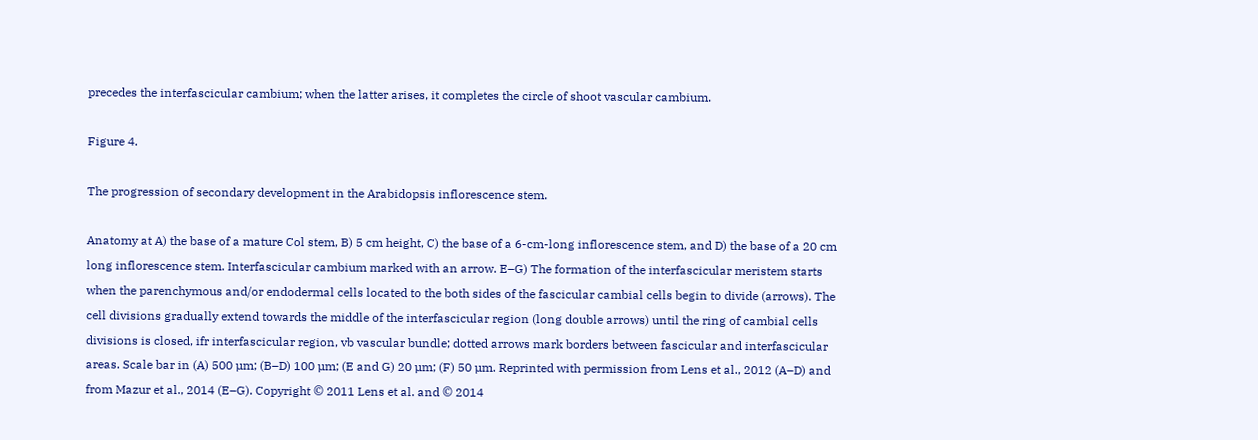precedes the interfascicular cambium; when the latter arises, it completes the circle of shoot vascular cambium.

Figure 4.

The progression of secondary development in the Arabidopsis inflorescence stem.

Anatomy at A) the base of a mature Col stem, B) 5 cm height, C) the base of a 6-cm-long inflorescence stem, and D) the base of a 20 cm long inflorescence stem. Interfascicular cambium marked with an arrow. E–G) The formation of the interfascicular meristem starts when the parenchymous and/or endodermal cells located to the both sides of the fascicular cambial cells begin to divide (arrows). The cell divisions gradually extend towards the middle of the interfascicular region (long double arrows) until the ring of cambial cells divisions is closed, ifr interfascicular region, vb vascular bundle; dotted arrows mark borders between fascicular and interfascicular areas. Scale bar in (A) 500 µm; (B–D) 100 µm; (E and G) 20 µm; (F) 50 µm. Reprinted with permission from Lens et al., 2012 (A–D) and from Mazur et al., 2014 (E–G). Copyright © 2011 Lens et al. and © 2014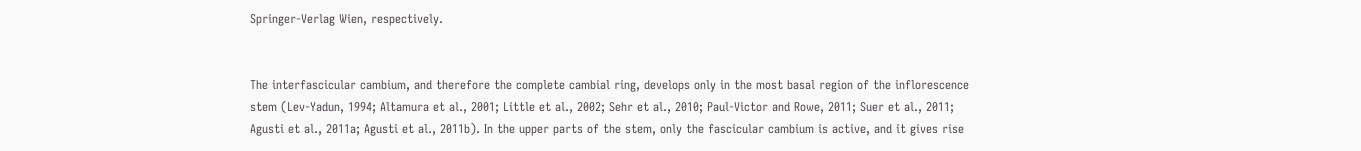Springer-Verlag Wien, respectively.


The interfascicular cambium, and therefore the complete cambial ring, develops only in the most basal region of the inflorescence stem (Lev-Yadun, 1994; Altamura et al., 2001; Little et al., 2002; Sehr et al., 2010; Paul-Victor and Rowe, 2011; Suer et al., 2011; Agusti et al., 2011a; Agusti et al., 2011b). In the upper parts of the stem, only the fascicular cambium is active, and it gives rise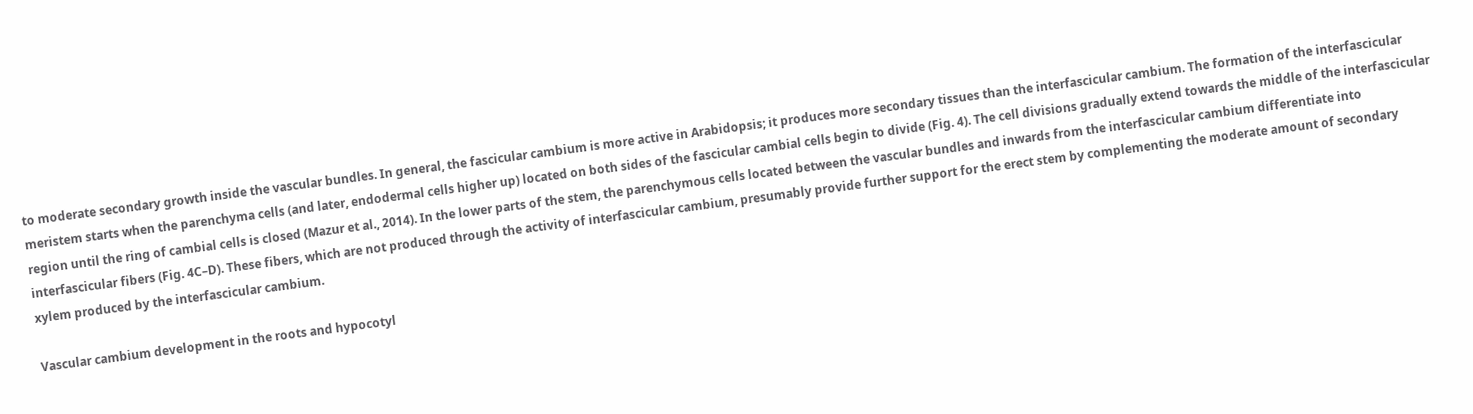to moderate secondary growth inside the vascular bundles. In general, the fascicular cambium is more active in Arabidopsis; it produces more secondary tissues than the interfascicular cambium. The formation of the interfascicular meristem starts when the parenchyma cells (and later, endodermal cells higher up) located on both sides of the fascicular cambial cells begin to divide (Fig. 4). The cell divisions gradually extend towards the middle of the interfascicular region until the ring of cambial cells is closed (Mazur et al., 2014). In the lower parts of the stem, the parenchymous cells located between the vascular bundles and inwards from the interfascicular cambium differentiate into interfascicular fibers (Fig. 4C–D). These fibers, which are not produced through the activity of interfascicular cambium, presumably provide further support for the erect stem by complementing the moderate amount of secondary xylem produced by the interfascicular cambium.

Vascular cambium development in the roots and hypocotyl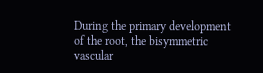During the primary development of the root, the bisymmetric vascular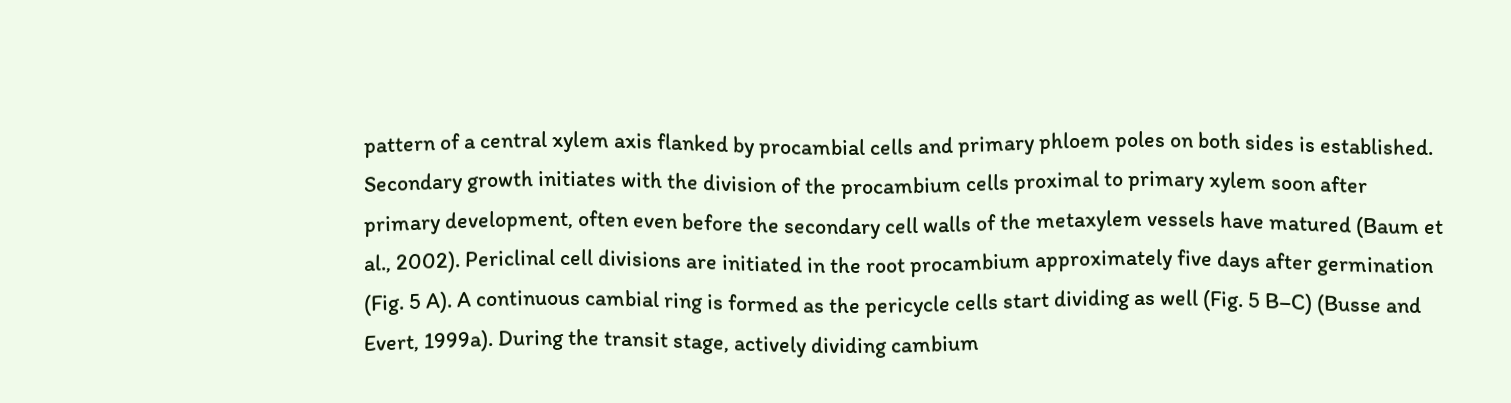pattern of a central xylem axis flanked by procambial cells and primary phloem poles on both sides is established. Secondary growth initiates with the division of the procambium cells proximal to primary xylem soon after primary development, often even before the secondary cell walls of the metaxylem vessels have matured (Baum et al., 2002). Periclinal cell divisions are initiated in the root procambium approximately five days after germination (Fig. 5 A). A continuous cambial ring is formed as the pericycle cells start dividing as well (Fig. 5 B–C) (Busse and Evert, 1999a). During the transit stage, actively dividing cambium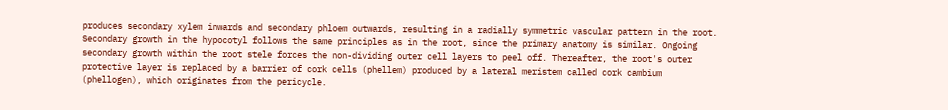produces secondary xylem inwards and secondary phloem outwards, resulting in a radially symmetric vascular pattern in the root. Secondary growth in the hypocotyl follows the same principles as in the root, since the primary anatomy is similar. Ongoing secondary growth within the root stele forces the non-dividing outer cell layers to peel off. Thereafter, the root's outer protective layer is replaced by a barrier of cork cells (phellem) produced by a lateral meristem called cork cambium (phellogen), which originates from the pericycle.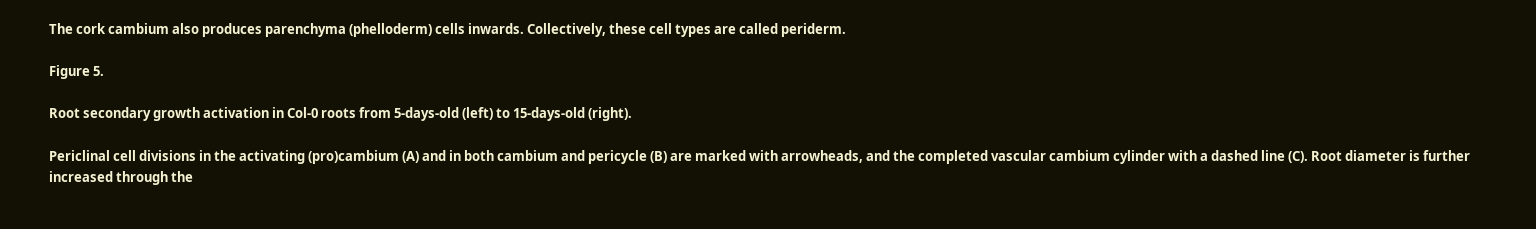The cork cambium also produces parenchyma (phelloderm) cells inwards. Collectively, these cell types are called periderm.

Figure 5.

Root secondary growth activation in Col-0 roots from 5-days-old (left) to 15-days-old (right).

Periclinal cell divisions in the activating (pro)cambium (A) and in both cambium and pericycle (B) are marked with arrowheads, and the completed vascular cambium cylinder with a dashed line (C). Root diameter is further increased through the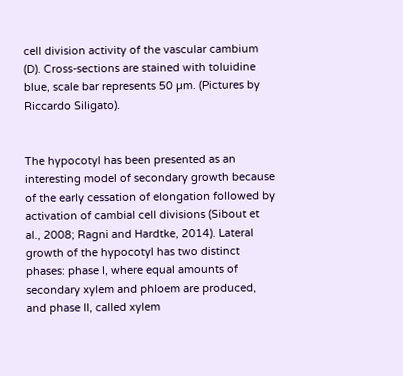cell division activity of the vascular cambium (D). Cross-sections are stained with toluidine blue, scale bar represents 50 µm. (Pictures by Riccardo Siligato).


The hypocotyl has been presented as an interesting model of secondary growth because of the early cessation of elongation followed by activation of cambial cell divisions (Sibout et al., 2008; Ragni and Hardtke, 2014). Lateral growth of the hypocotyl has two distinct phases: phase I, where equal amounts of secondary xylem and phloem are produced, and phase II, called xylem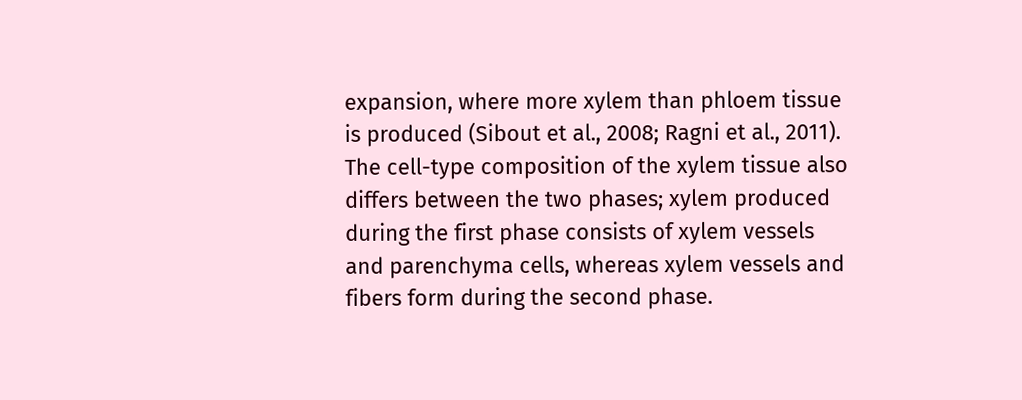expansion, where more xylem than phloem tissue is produced (Sibout et al., 2008; Ragni et al., 2011). The cell-type composition of the xylem tissue also differs between the two phases; xylem produced during the first phase consists of xylem vessels and parenchyma cells, whereas xylem vessels and fibers form during the second phase.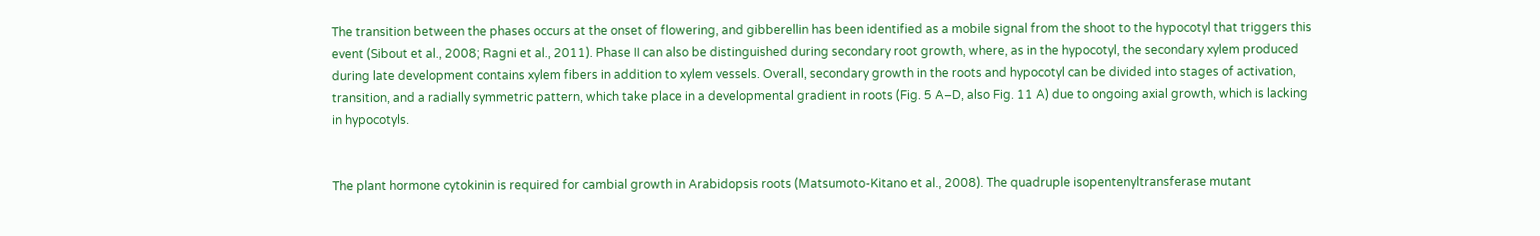The transition between the phases occurs at the onset of flowering, and gibberellin has been identified as a mobile signal from the shoot to the hypocotyl that triggers this event (Sibout et al., 2008; Ragni et al., 2011). Phase II can also be distinguished during secondary root growth, where, as in the hypocotyl, the secondary xylem produced during late development contains xylem fibers in addition to xylem vessels. Overall, secondary growth in the roots and hypocotyl can be divided into stages of activation, transition, and a radially symmetric pattern, which take place in a developmental gradient in roots (Fig. 5 A–D, also Fig. 11 A) due to ongoing axial growth, which is lacking in hypocotyls.


The plant hormone cytokinin is required for cambial growth in Arabidopsis roots (Matsumoto-Kitano et al., 2008). The quadruple isopentenyltransferase mutant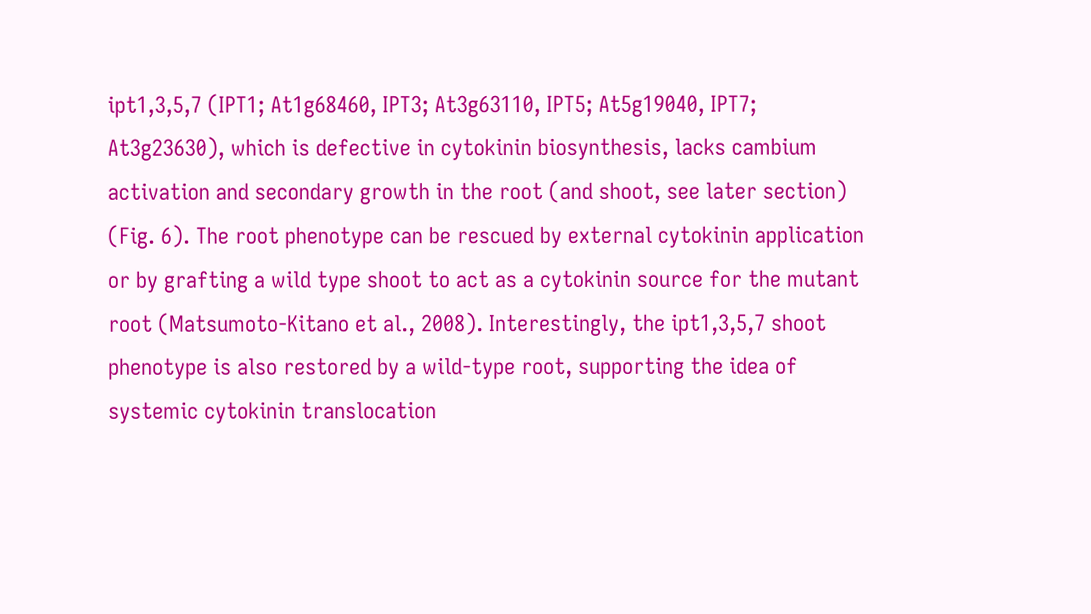ipt1,3,5,7 (IPT1; At1g68460, IPT3; At3g63110, IPT5; At5g19040, IPT7; At3g23630), which is defective in cytokinin biosynthesis, lacks cambium activation and secondary growth in the root (and shoot, see later section) (Fig. 6). The root phenotype can be rescued by external cytokinin application or by grafting a wild type shoot to act as a cytokinin source for the mutant root (Matsumoto-Kitano et al., 2008). Interestingly, the ipt1,3,5,7 shoot phenotype is also restored by a wild-type root, supporting the idea of systemic cytokinin translocation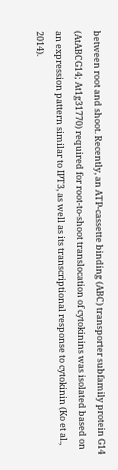between root and shoot. Recently, an ATP-cassette binding (ABC) transporter subfamily protein G14 (AtABCG14; At1g31770) required for root-to-shoot translocation of cytokinins was isolated based on an expression pattern similar to IPT3, as well as its transcriptional response to cytokinin (Ko et al., 2014).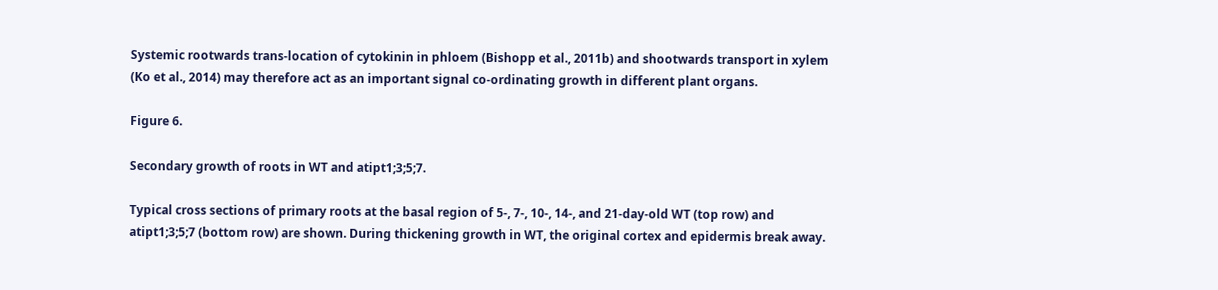Systemic rootwards trans-location of cytokinin in phloem (Bishopp et al., 2011b) and shootwards transport in xylem (Ko et al., 2014) may therefore act as an important signal co-ordinating growth in different plant organs.

Figure 6.

Secondary growth of roots in WT and atipt1;3;5;7.

Typical cross sections of primary roots at the basal region of 5-, 7-, 10-, 14-, and 21-day-old WT (top row) and atipt1;3;5;7 (bottom row) are shown. During thickening growth in WT, the original cortex and epidermis break away.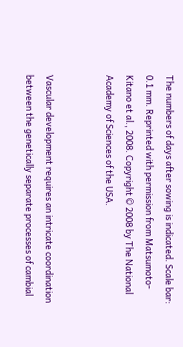The numbers of days after sowing is indicated. Scale bar: 0.1 mm. Reprinted with permission from Matsumoto-Kitano et al., 2008. Copyright © 2008 by The National Academy of Sciences of the USA.


Vascular development requires an intricate coordination between the genetically separate processes of cambial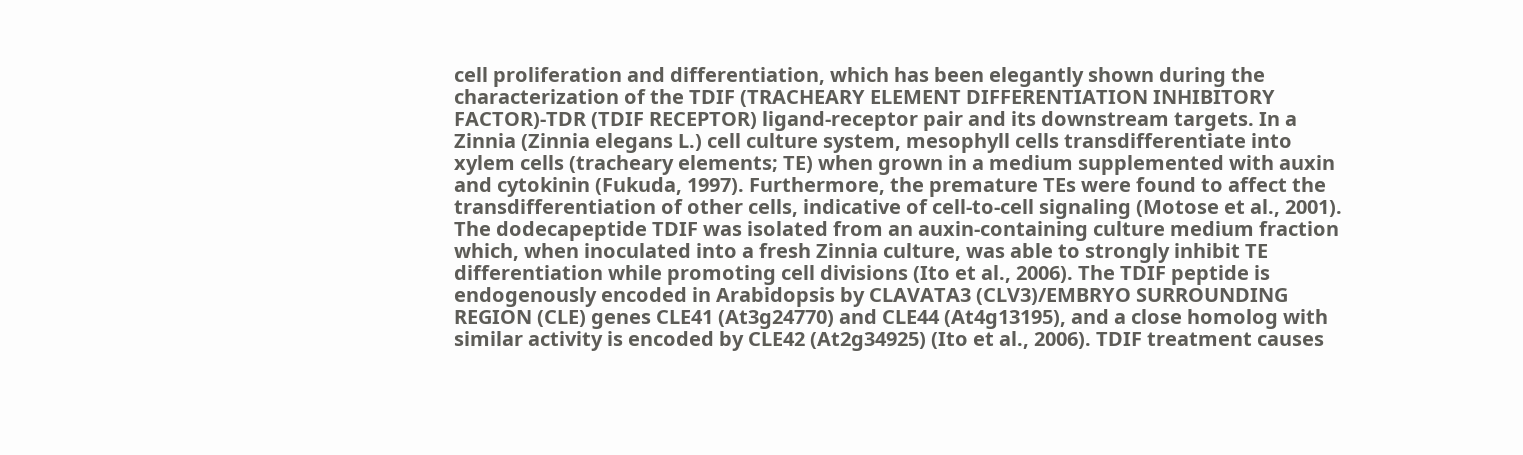cell proliferation and differentiation, which has been elegantly shown during the characterization of the TDIF (TRACHEARY ELEMENT DIFFERENTIATION INHIBITORY FACTOR)-TDR (TDIF RECEPTOR) ligand-receptor pair and its downstream targets. In a Zinnia (Zinnia elegans L.) cell culture system, mesophyll cells transdifferentiate into xylem cells (tracheary elements; TE) when grown in a medium supplemented with auxin and cytokinin (Fukuda, 1997). Furthermore, the premature TEs were found to affect the transdifferentiation of other cells, indicative of cell-to-cell signaling (Motose et al., 2001). The dodecapeptide TDIF was isolated from an auxin-containing culture medium fraction which, when inoculated into a fresh Zinnia culture, was able to strongly inhibit TE differentiation while promoting cell divisions (Ito et al., 2006). The TDIF peptide is endogenously encoded in Arabidopsis by CLAVATA3 (CLV3)/EMBRYO SURROUNDING REGION (CLE) genes CLE41 (At3g24770) and CLE44 (At4g13195), and a close homolog with similar activity is encoded by CLE42 (At2g34925) (Ito et al., 2006). TDIF treatment causes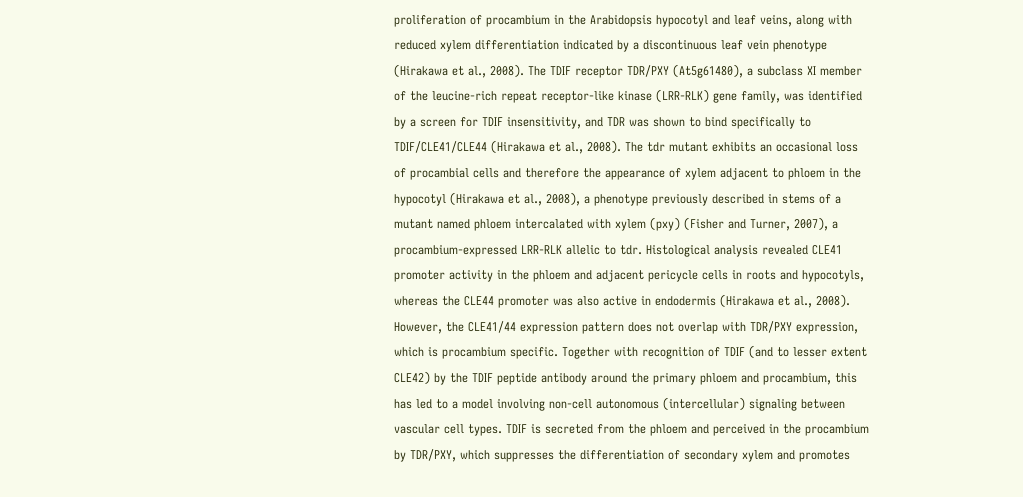proliferation of procambium in the Arabidopsis hypocotyl and leaf veins, along with reduced xylem differentiation indicated by a discontinuous leaf vein phenotype (Hirakawa et al., 2008). The TDIF receptor TDR/PXY (At5g61480), a subclass XI member of the leucine-rich repeat receptor-like kinase (LRR-RLK) gene family, was identified by a screen for TDIF insensitivity, and TDR was shown to bind specifically to TDIF/CLE41/CLE44 (Hirakawa et al., 2008). The tdr mutant exhibits an occasional loss of procambial cells and therefore the appearance of xylem adjacent to phloem in the hypocotyl (Hirakawa et al., 2008), a phenotype previously described in stems of a mutant named phloem intercalated with xylem (pxy) (Fisher and Turner, 2007), a procambium-expressed LRR-RLK allelic to tdr. Histological analysis revealed CLE41 promoter activity in the phloem and adjacent pericycle cells in roots and hypocotyls, whereas the CLE44 promoter was also active in endodermis (Hirakawa et al., 2008). However, the CLE41/44 expression pattern does not overlap with TDR/PXY expression, which is procambium specific. Together with recognition of TDIF (and to lesser extent CLE42) by the TDIF peptide antibody around the primary phloem and procambium, this has led to a model involving non-cell autonomous (intercellular) signaling between vascular cell types. TDIF is secreted from the phloem and perceived in the procambium by TDR/PXY, which suppresses the differentiation of secondary xylem and promotes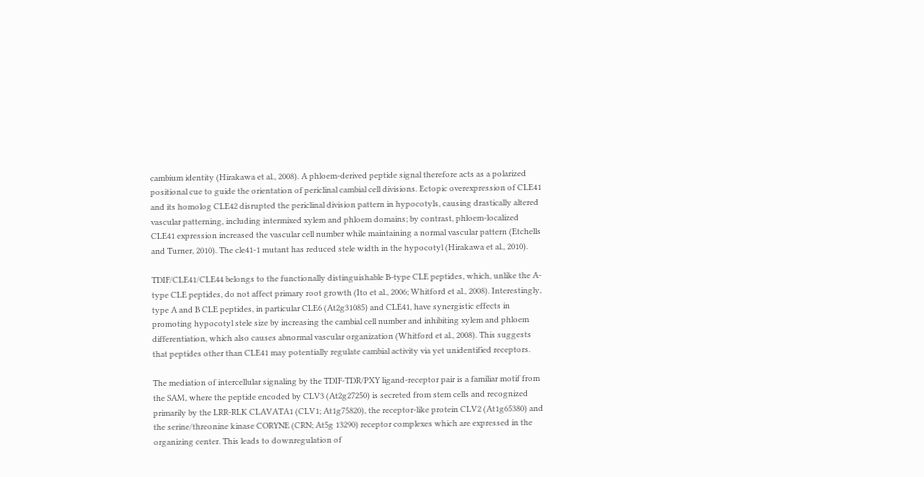cambium identity (Hirakawa et al., 2008). A phloem-derived peptide signal therefore acts as a polarized positional cue to guide the orientation of periclinal cambial cell divisions. Ectopic overexpression of CLE41 and its homolog CLE42 disrupted the periclinal division pattern in hypocotyls, causing drastically altered vascular patterning, including intermixed xylem and phloem domains; by contrast, phloem-localized CLE41 expression increased the vascular cell number while maintaining a normal vascular pattern (Etchells and Turner, 2010). The cle41-1 mutant has reduced stele width in the hypocotyl (Hirakawa et al., 2010).

TDIF/CLE41/CLE44 belongs to the functionally distinguishable B-type CLE peptides, which, unlike the A-type CLE peptides, do not affect primary root growth (Ito et al., 2006; Whitford et al., 2008). Interestingly, type A and B CLE peptides, in particular CLE6 (At2g31085) and CLE41, have synergistic effects in promoting hypocotyl stele size by increasing the cambial cell number and inhibiting xylem and phloem differentiation, which also causes abnormal vascular organization (Whitford et al., 2008). This suggests that peptides other than CLE41 may potentially regulate cambial activity via yet unidentified receptors.

The mediation of intercellular signaling by the TDIF-TDR/PXY ligand-receptor pair is a familiar motif from the SAM, where the peptide encoded by CLV3 (At2g27250) is secreted from stem cells and recognized primarily by the LRR-RLK CLAVATA1 (CLV1; At1g75820), the receptor-like protein CLV2 (At1g65380) and the serine/threonine kinase CORYNE (CRN; At5g 13290) receptor complexes which are expressed in the organizing center. This leads to downregulation of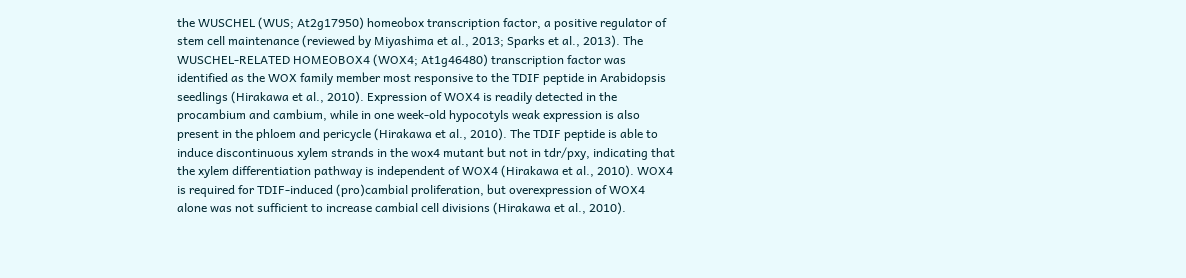the WUSCHEL (WUS; At2g17950) homeobox transcription factor, a positive regulator of stem cell maintenance (reviewed by Miyashima et al., 2013; Sparks et al., 2013). The WUSCHEL-RELATED HOMEOBOX4 (WOX4; At1g46480) transcription factor was identified as the WOX family member most responsive to the TDIF peptide in Arabidopsis seedlings (Hirakawa et al., 2010). Expression of WOX4 is readily detected in the procambium and cambium, while in one week-old hypocotyls weak expression is also present in the phloem and pericycle (Hirakawa et al., 2010). The TDIF peptide is able to induce discontinuous xylem strands in the wox4 mutant but not in tdr/pxy, indicating that the xylem differentiation pathway is independent of WOX4 (Hirakawa et al., 2010). WOX4 is required for TDIF-induced (pro)cambial proliferation, but overexpression of WOX4 alone was not sufficient to increase cambial cell divisions (Hirakawa et al., 2010).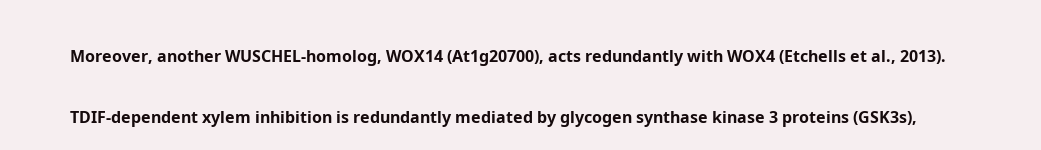Moreover, another WUSCHEL-homolog, WOX14 (At1g20700), acts redundantly with WOX4 (Etchells et al., 2013).

TDIF-dependent xylem inhibition is redundantly mediated by glycogen synthase kinase 3 proteins (GSK3s),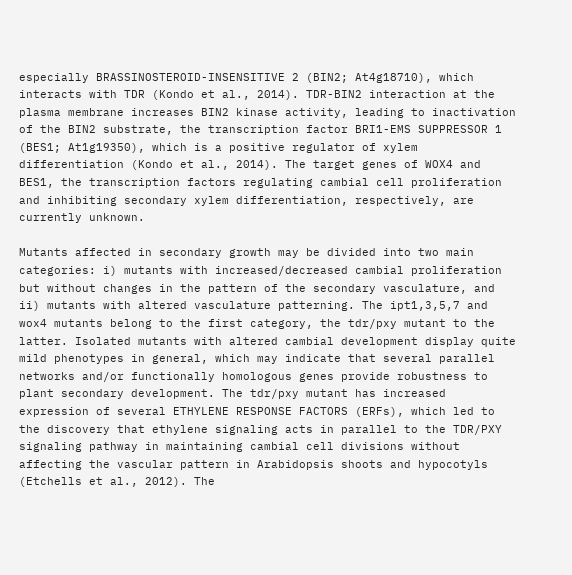especially BRASSINOSTEROID-INSENSITIVE 2 (BIN2; At4g18710), which interacts with TDR (Kondo et al., 2014). TDR-BIN2 interaction at the plasma membrane increases BIN2 kinase activity, leading to inactivation of the BIN2 substrate, the transcription factor BRI1-EMS SUPPRESSOR 1 (BES1; At1g19350), which is a positive regulator of xylem differentiation (Kondo et al., 2014). The target genes of WOX4 and BES1, the transcription factors regulating cambial cell proliferation and inhibiting secondary xylem differentiation, respectively, are currently unknown.

Mutants affected in secondary growth may be divided into two main categories: i) mutants with increased/decreased cambial proliferation but without changes in the pattern of the secondary vasculature, and ii) mutants with altered vasculature patterning. The ipt1,3,5,7 and wox4 mutants belong to the first category, the tdr/pxy mutant to the latter. Isolated mutants with altered cambial development display quite mild phenotypes in general, which may indicate that several parallel networks and/or functionally homologous genes provide robustness to plant secondary development. The tdr/pxy mutant has increased expression of several ETHYLENE RESPONSE FACTORS (ERFs), which led to the discovery that ethylene signaling acts in parallel to the TDR/PXY signaling pathway in maintaining cambial cell divisions without affecting the vascular pattern in Arabidopsis shoots and hypocotyls (Etchells et al., 2012). The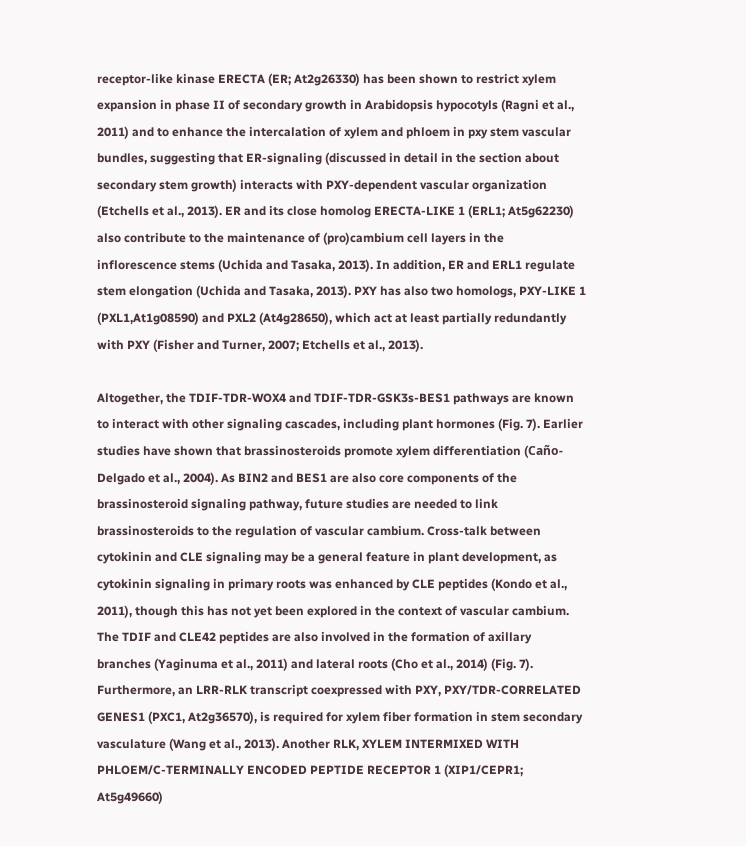receptor-like kinase ERECTA (ER; At2g26330) has been shown to restrict xylem expansion in phase II of secondary growth in Arabidopsis hypocotyls (Ragni et al., 2011) and to enhance the intercalation of xylem and phloem in pxy stem vascular bundles, suggesting that ER-signaling (discussed in detail in the section about secondary stem growth) interacts with PXY-dependent vascular organization (Etchells et al., 2013). ER and its close homolog ERECTA-LIKE 1 (ERL1; At5g62230) also contribute to the maintenance of (pro)cambium cell layers in the inflorescence stems (Uchida and Tasaka, 2013). In addition, ER and ERL1 regulate stem elongation (Uchida and Tasaka, 2013). PXY has also two homologs, PXY-LIKE 1 (PXL1,At1g08590) and PXL2 (At4g28650), which act at least partially redundantly with PXY (Fisher and Turner, 2007; Etchells et al., 2013).

Altogether, the TDIF-TDR-WOX4 and TDIF-TDR-GSK3s-BES1 pathways are known to interact with other signaling cascades, including plant hormones (Fig. 7). Earlier studies have shown that brassinosteroids promote xylem differentiation (Caño-Delgado et al., 2004). As BIN2 and BES1 are also core components of the brassinosteroid signaling pathway, future studies are needed to link brassinosteroids to the regulation of vascular cambium. Cross-talk between cytokinin and CLE signaling may be a general feature in plant development, as cytokinin signaling in primary roots was enhanced by CLE peptides (Kondo et al., 2011), though this has not yet been explored in the context of vascular cambium. The TDIF and CLE42 peptides are also involved in the formation of axillary branches (Yaginuma et al., 2011) and lateral roots (Cho et al., 2014) (Fig. 7). Furthermore, an LRR-RLK transcript coexpressed with PXY, PXY/TDR-CORRELATED GENES1 (PXC1, At2g36570), is required for xylem fiber formation in stem secondary vasculature (Wang et al., 2013). Another RLK, XYLEM INTERMIXED WITH PHLOEM/C-TERMINALLY ENCODED PEPTIDE RECEPTOR 1 (XIP1/CEPR1; At5g49660)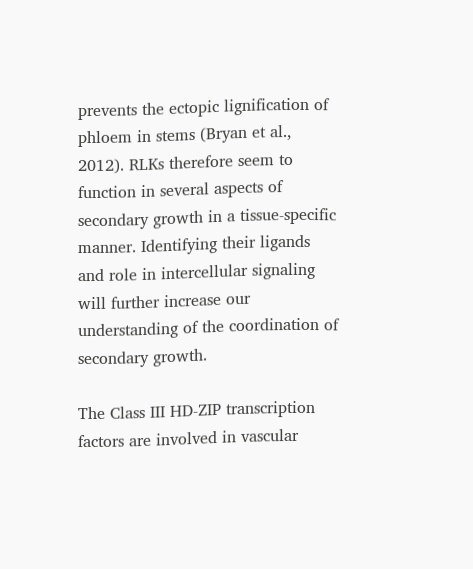prevents the ectopic lignification of phloem in stems (Bryan et al., 2012). RLKs therefore seem to function in several aspects of secondary growth in a tissue-specific manner. Identifying their ligands and role in intercellular signaling will further increase our understanding of the coordination of secondary growth.

The Class III HD-ZIP transcription factors are involved in vascular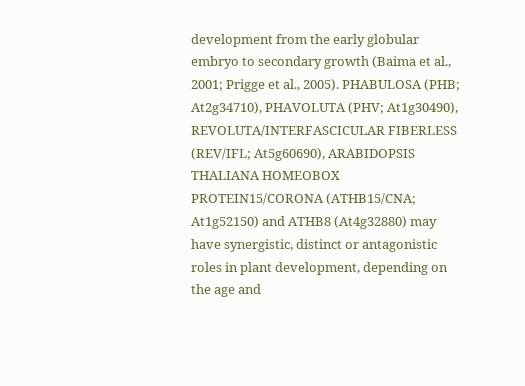development from the early globular embryo to secondary growth (Baima et al., 2001; Prigge et al., 2005). PHABULOSA (PHB; At2g34710), PHAVOLUTA (PHV; At1g30490), REVOLUTA/INTERFASCICULAR FIBERLESS (REV/IFL; At5g60690), ARABIDOPSIS THALIANA HOMEOBOX PROTEIN15/CORONA (ATHB15/CNA; At1g52150) and ATHB8 (At4g32880) may have synergistic, distinct or antagonistic roles in plant development, depending on the age and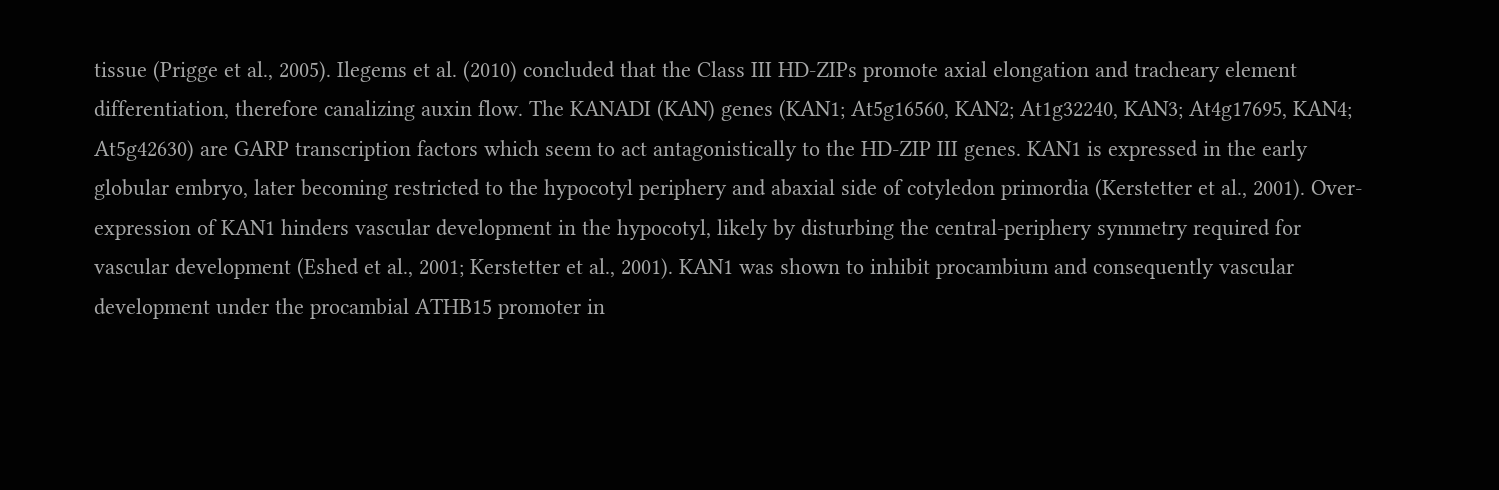tissue (Prigge et al., 2005). Ilegems et al. (2010) concluded that the Class III HD-ZIPs promote axial elongation and tracheary element differentiation, therefore canalizing auxin flow. The KANADI (KAN) genes (KAN1; At5g16560, KAN2; At1g32240, KAN3; At4g17695, KAN4; At5g42630) are GARP transcription factors which seem to act antagonistically to the HD-ZIP III genes. KAN1 is expressed in the early globular embryo, later becoming restricted to the hypocotyl periphery and abaxial side of cotyledon primordia (Kerstetter et al., 2001). Over-expression of KAN1 hinders vascular development in the hypocotyl, likely by disturbing the central-periphery symmetry required for vascular development (Eshed et al., 2001; Kerstetter et al., 2001). KAN1 was shown to inhibit procambium and consequently vascular development under the procambial ATHB15 promoter in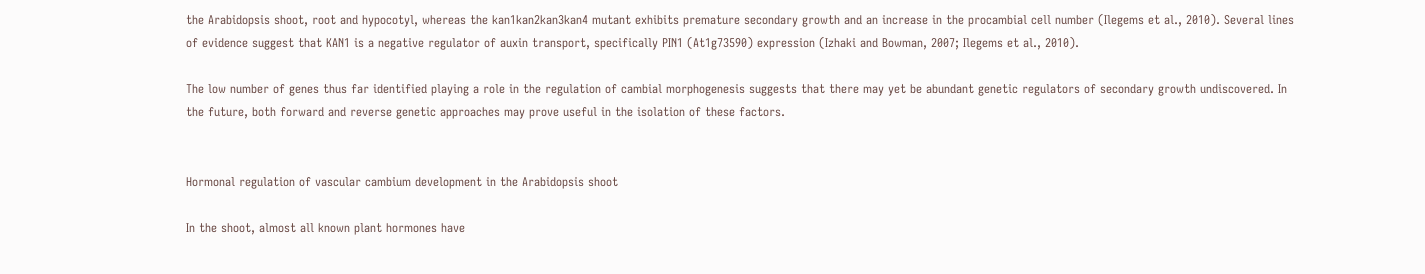the Arabidopsis shoot, root and hypocotyl, whereas the kan1kan2kan3kan4 mutant exhibits premature secondary growth and an increase in the procambial cell number (Ilegems et al., 2010). Several lines of evidence suggest that KAN1 is a negative regulator of auxin transport, specifically PIN1 (At1g73590) expression (Izhaki and Bowman, 2007; Ilegems et al., 2010).

The low number of genes thus far identified playing a role in the regulation of cambial morphogenesis suggests that there may yet be abundant genetic regulators of secondary growth undiscovered. In the future, both forward and reverse genetic approaches may prove useful in the isolation of these factors.


Hormonal regulation of vascular cambium development in the Arabidopsis shoot

In the shoot, almost all known plant hormones have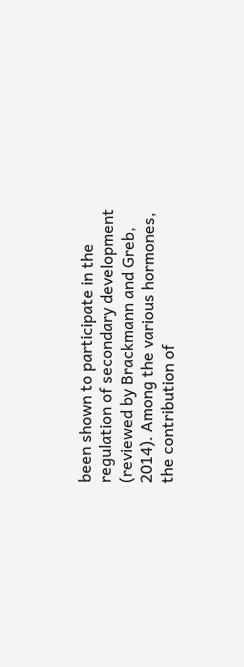been shown to participate in the regulation of secondary development (reviewed by Brackmann and Greb, 2014). Among the various hormones, the contribution of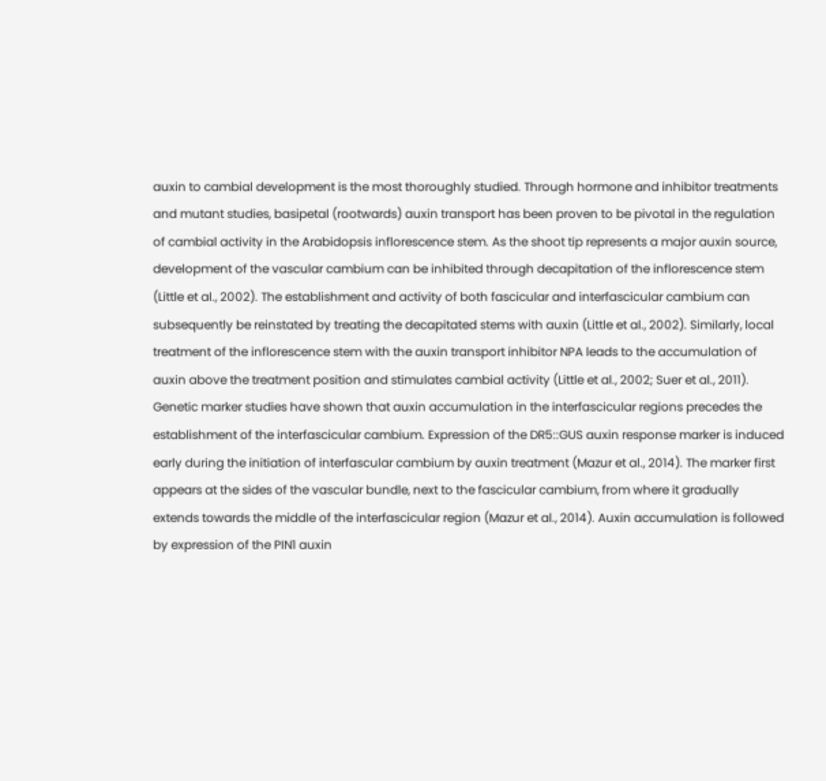auxin to cambial development is the most thoroughly studied. Through hormone and inhibitor treatments and mutant studies, basipetal (rootwards) auxin transport has been proven to be pivotal in the regulation of cambial activity in the Arabidopsis inflorescence stem. As the shoot tip represents a major auxin source, development of the vascular cambium can be inhibited through decapitation of the inflorescence stem (Little et al., 2002). The establishment and activity of both fascicular and interfascicular cambium can subsequently be reinstated by treating the decapitated stems with auxin (Little et al., 2002). Similarly, local treatment of the inflorescence stem with the auxin transport inhibitor NPA leads to the accumulation of auxin above the treatment position and stimulates cambial activity (Little et al., 2002; Suer et al., 2011). Genetic marker studies have shown that auxin accumulation in the interfascicular regions precedes the establishment of the interfascicular cambium. Expression of the DR5::GUS auxin response marker is induced early during the initiation of interfascular cambium by auxin treatment (Mazur et al., 2014). The marker first appears at the sides of the vascular bundle, next to the fascicular cambium, from where it gradually extends towards the middle of the interfascicular region (Mazur et al., 2014). Auxin accumulation is followed by expression of the PIN1 auxin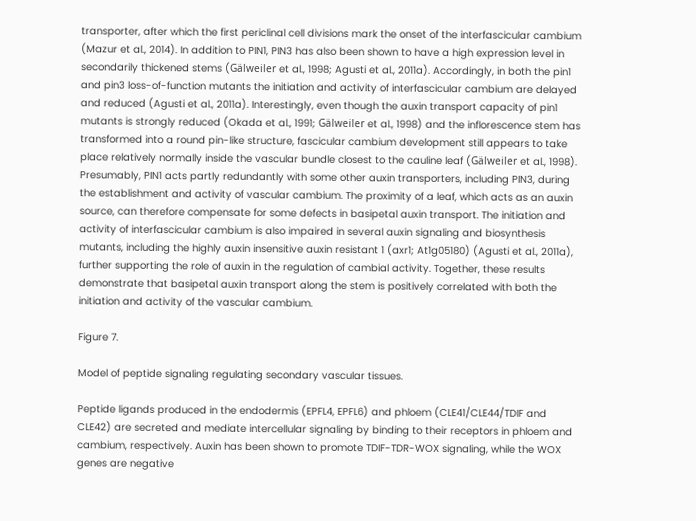transporter, after which the first periclinal cell divisions mark the onset of the interfascicular cambium (Mazur et al., 2014). In addition to PIN1, PIN3 has also been shown to have a high expression level in secondarily thickened stems (Gälweiler et al., 1998; Agusti et al., 2011a). Accordingly, in both the pin1 and pin3 loss-of-function mutants the initiation and activity of interfascicular cambium are delayed and reduced (Agusti et al., 2011a). Interestingly, even though the auxin transport capacity of pin1 mutants is strongly reduced (Okada et al., 1991; Gälweiler et al., 1998) and the inflorescence stem has transformed into a round pin-like structure, fascicular cambium development still appears to take place relatively normally inside the vascular bundle closest to the cauline leaf (Gälweiler et al., 1998). Presumably, PIN1 acts partly redundantly with some other auxin transporters, including PIN3, during the establishment and activity of vascular cambium. The proximity of a leaf, which acts as an auxin source, can therefore compensate for some defects in basipetal auxin transport. The initiation and activity of interfascicular cambium is also impaired in several auxin signaling and biosynthesis mutants, including the highly auxin insensitive auxin resistant 1 (axr1; At1g05180) (Agusti et al., 2011a), further supporting the role of auxin in the regulation of cambial activity. Together, these results demonstrate that basipetal auxin transport along the stem is positively correlated with both the initiation and activity of the vascular cambium.

Figure 7.

Model of peptide signaling regulating secondary vascular tissues.

Peptide ligands produced in the endodermis (EPFL4, EPFL6) and phloem (CLE41/CLE44/TDIF and CLE42) are secreted and mediate intercellular signaling by binding to their receptors in phloem and cambium, respectively. Auxin has been shown to promote TDIF-TDR-WOX signaling, while the WOX genes are negative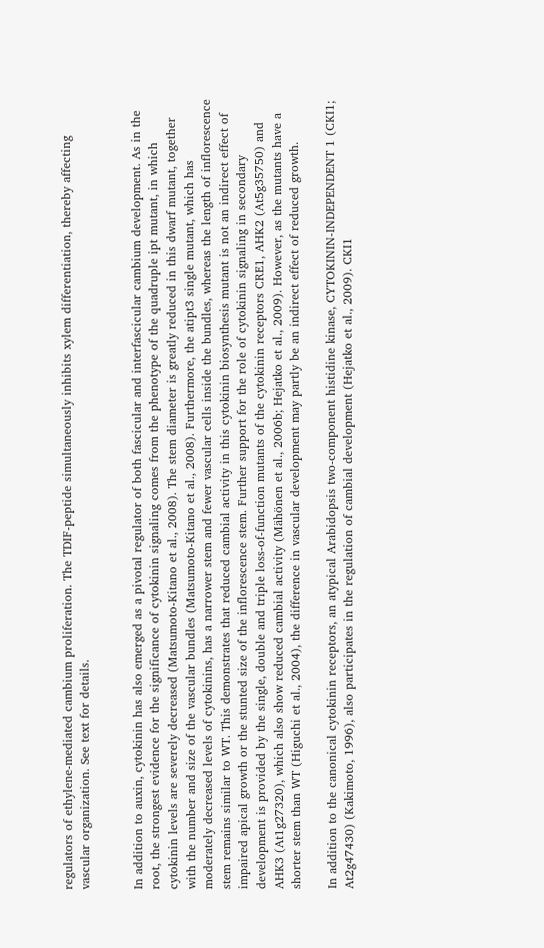regulators of ethylene-mediated cambium proliferation. The TDIF-peptide simultaneously inhibits xylem differentiation, thereby affecting vascular organization. See text for details.


In addition to auxin, cytokinin has also emerged as a pivotal regulator of both fascicular and interfascicular cambium development. As in the root, the strongest evidence for the significance of cytokinin signaling comes from the phenotype of the quadruple ipt mutant, in which cytokinin levels are severely decreased (Matsumoto-Kitano et al., 2008). The stem diameter is greatly reduced in this dwarf mutant, together with the number and size of the vascular bundles (Matsumoto-Kitano et al., 2008). Furthermore, the atipt3 single mutant, which has moderately decreased levels of cytokinins, has a narrower stem and fewer vascular cells inside the bundles, whereas the length of inflorescence stem remains similar to WT. This demonstrates that reduced cambial activity in this cytokinin biosynthesis mutant is not an indirect effect of impaired apical growth or the stunted size of the inflorescence stem. Further support for the role of cytokinin signaling in secondary development is provided by the single, double and triple loss-of-function mutants of the cytokinin receptors CRE1, AHK2 (At5g35750) and AHK3 (At1g27320), which also show reduced cambial activity (Mähönen et al., 2006b; Hejatko et al., 2009). However, as the mutants have a shorter stem than WT (Higuchi et al., 2004), the difference in vascular development may partly be an indirect effect of reduced growth.

In addition to the canonical cytokinin receptors, an atypical Arabidopsis two-component histidine kinase, CYTOKININ-INDEPENDENT 1 (CKI1; At2g47430) (Kakimoto, 1996), also participates in the regulation of cambial development (Hejatko et al., 2009). CKI1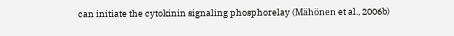can initiate the cytokinin signaling phosphorelay (Mähönen et al., 2006b)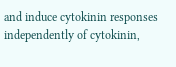and induce cytokinin responses independently of cytokinin,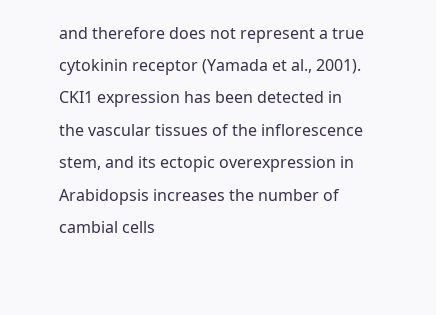and therefore does not represent a true cytokinin receptor (Yamada et al., 2001). CKI1 expression has been detected in the vascular tissues of the inflorescence stem, and its ectopic overexpression in Arabidopsis increases the number of cambial cells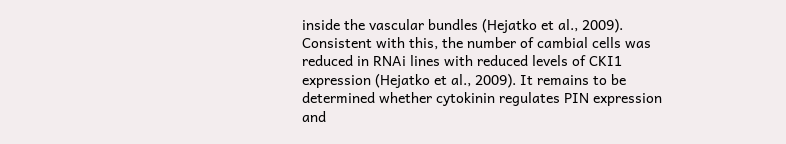inside the vascular bundles (Hejatko et al., 2009). Consistent with this, the number of cambial cells was reduced in RNAi lines with reduced levels of CKI1 expression (Hejatko et al., 2009). It remains to be determined whether cytokinin regulates PIN expression and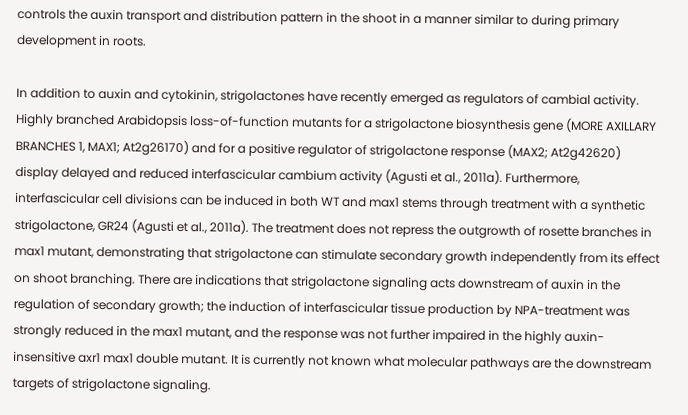controls the auxin transport and distribution pattern in the shoot in a manner similar to during primary development in roots.

In addition to auxin and cytokinin, strigolactones have recently emerged as regulators of cambial activity. Highly branched Arabidopsis loss-of-function mutants for a strigolactone biosynthesis gene (MORE AXILLARY BRANCHES 1, MAX1; At2g26170) and for a positive regulator of strigolactone response (MAX2; At2g42620) display delayed and reduced interfascicular cambium activity (Agusti et al., 2011a). Furthermore, interfascicular cell divisions can be induced in both WT and max1 stems through treatment with a synthetic strigolactone, GR24 (Agusti et al., 2011a). The treatment does not repress the outgrowth of rosette branches in max1 mutant, demonstrating that strigolactone can stimulate secondary growth independently from its effect on shoot branching. There are indications that strigolactone signaling acts downstream of auxin in the regulation of secondary growth; the induction of interfascicular tissue production by NPA-treatment was strongly reduced in the max1 mutant, and the response was not further impaired in the highly auxin-insensitive axr1 max1 double mutant. It is currently not known what molecular pathways are the downstream targets of strigolactone signaling.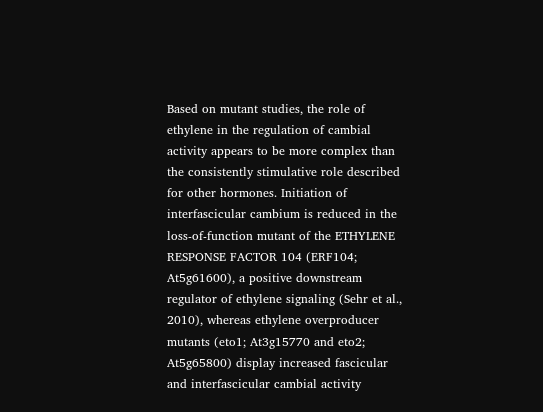Based on mutant studies, the role of ethylene in the regulation of cambial activity appears to be more complex than the consistently stimulative role described for other hormones. Initiation of interfascicular cambium is reduced in the loss-of-function mutant of the ETHYLENE RESPONSE FACTOR 104 (ERF104; At5g61600), a positive downstream regulator of ethylene signaling (Sehr et al., 2010), whereas ethylene overproducer mutants (eto1; At3g15770 and eto2; At5g65800) display increased fascicular and interfascicular cambial activity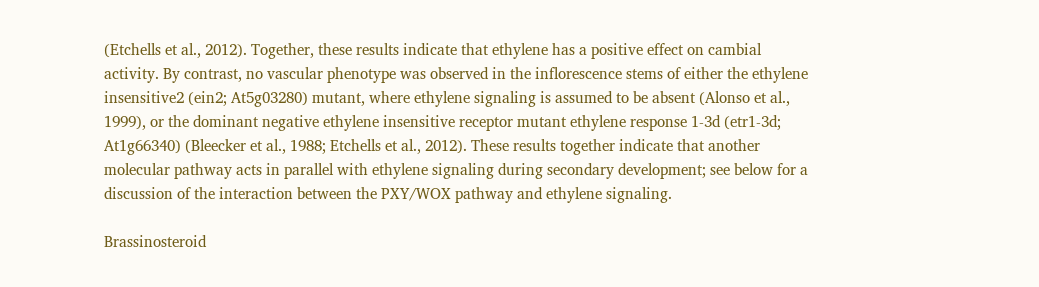(Etchells et al., 2012). Together, these results indicate that ethylene has a positive effect on cambial activity. By contrast, no vascular phenotype was observed in the inflorescence stems of either the ethylene insensitive2 (ein2; At5g03280) mutant, where ethylene signaling is assumed to be absent (Alonso et al., 1999), or the dominant negative ethylene insensitive receptor mutant ethylene response 1-3d (etr1-3d; At1g66340) (Bleecker et al., 1988; Etchells et al., 2012). These results together indicate that another molecular pathway acts in parallel with ethylene signaling during secondary development; see below for a discussion of the interaction between the PXY/WOX pathway and ethylene signaling.

Brassinosteroid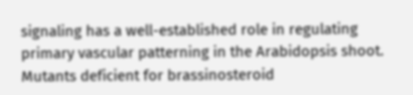signaling has a well-established role in regulating primary vascular patterning in the Arabidopsis shoot. Mutants deficient for brassinosteroid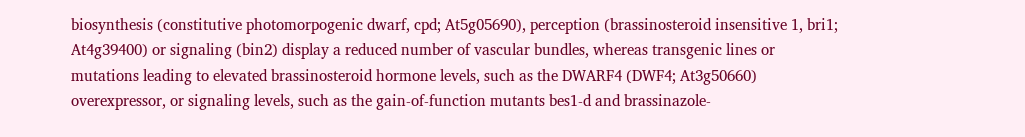biosynthesis (constitutive photomorpogenic dwarf, cpd; At5g05690), perception (brassinosteroid insensitive 1, bri1; At4g39400) or signaling (bin2) display a reduced number of vascular bundles, whereas transgenic lines or mutations leading to elevated brassinosteroid hormone levels, such as the DWARF4 (DWF4; At3g50660) overexpressor, or signaling levels, such as the gain-of-function mutants bes1-d and brassinazole-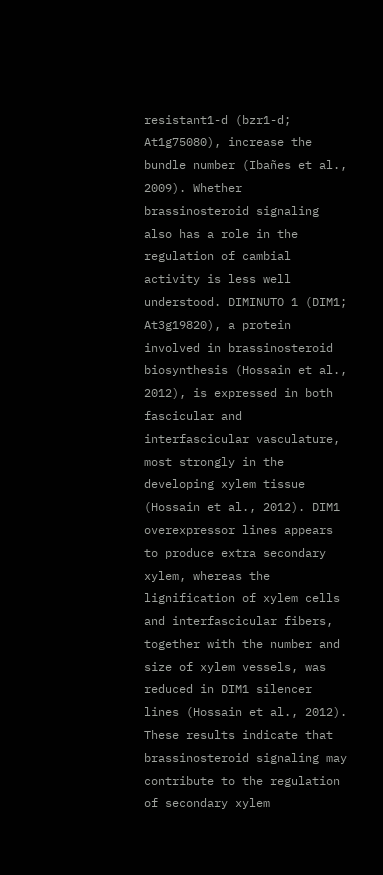resistant1-d (bzr1-d; At1g75080), increase the bundle number (Ibañes et al., 2009). Whether brassinosteroid signaling also has a role in the regulation of cambial activity is less well understood. DIMINUTO 1 (DIM1; At3g19820), a protein involved in brassinosteroid biosynthesis (Hossain et al., 2012), is expressed in both fascicular and interfascicular vasculature, most strongly in the developing xylem tissue (Hossain et al., 2012). DIM1 overexpressor lines appears to produce extra secondary xylem, whereas the lignification of xylem cells and interfascicular fibers, together with the number and size of xylem vessels, was reduced in DIM1 silencer lines (Hossain et al., 2012). These results indicate that brassinosteroid signaling may contribute to the regulation of secondary xylem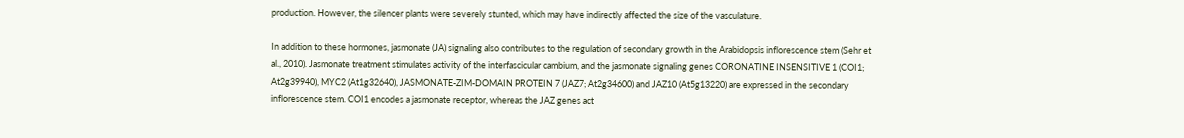production. However, the silencer plants were severely stunted, which may have indirectly affected the size of the vasculature.

In addition to these hormones, jasmonate (JA) signaling also contributes to the regulation of secondary growth in the Arabidopsis inflorescence stem (Sehr et al., 2010). Jasmonate treatment stimulates activity of the interfascicular cambium, and the jasmonate signaling genes CORONATINE INSENSITIVE 1 (COI1; At2g39940), MYC2 (At1g32640), JASMONATE-ZIM-DOMAIN PROTEIN 7 (JAZ7; At2g34600) and JAZ10 (At5g13220) are expressed in the secondary inflorescence stem. COI1 encodes a jasmonate receptor, whereas the JAZ genes act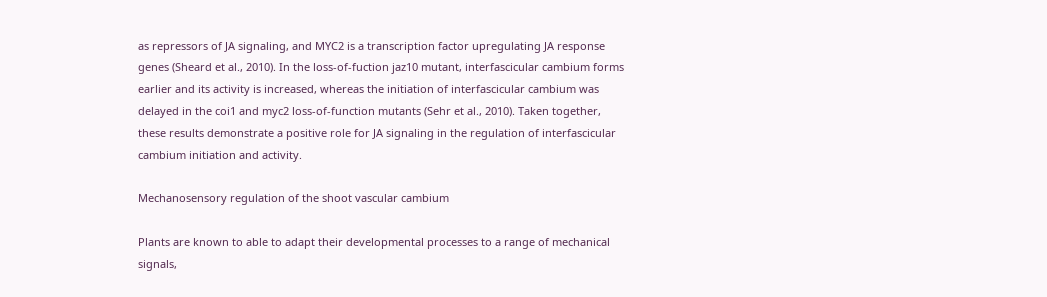as repressors of JA signaling, and MYC2 is a transcription factor upregulating JA response genes (Sheard et al., 2010). In the loss-of-fuction jaz10 mutant, interfascicular cambium forms earlier and its activity is increased, whereas the initiation of interfascicular cambium was delayed in the coi1 and myc2 loss-of-function mutants (Sehr et al., 2010). Taken together, these results demonstrate a positive role for JA signaling in the regulation of interfascicular cambium initiation and activity.

Mechanosensory regulation of the shoot vascular cambium

Plants are known to able to adapt their developmental processes to a range of mechanical signals,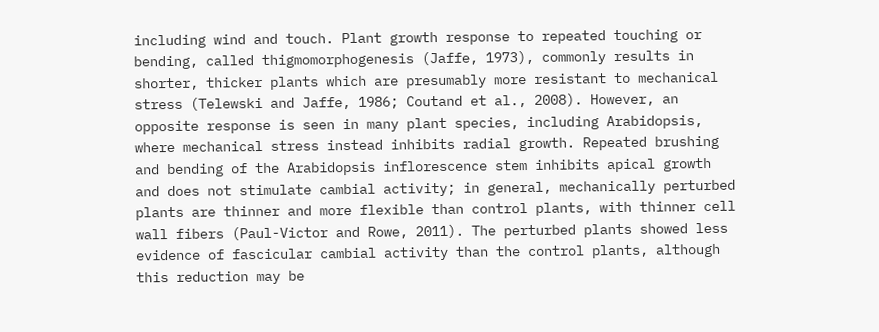including wind and touch. Plant growth response to repeated touching or bending, called thigmomorphogenesis (Jaffe, 1973), commonly results in shorter, thicker plants which are presumably more resistant to mechanical stress (Telewski and Jaffe, 1986; Coutand et al., 2008). However, an opposite response is seen in many plant species, including Arabidopsis, where mechanical stress instead inhibits radial growth. Repeated brushing and bending of the Arabidopsis inflorescence stem inhibits apical growth and does not stimulate cambial activity; in general, mechanically perturbed plants are thinner and more flexible than control plants, with thinner cell wall fibers (Paul-Victor and Rowe, 2011). The perturbed plants showed less evidence of fascicular cambial activity than the control plants, although this reduction may be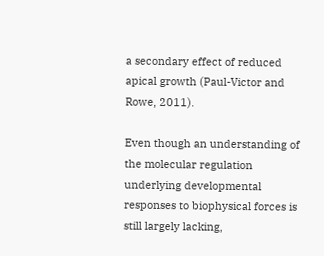a secondary effect of reduced apical growth (Paul-Victor and Rowe, 2011).

Even though an understanding of the molecular regulation underlying developmental responses to biophysical forces is still largely lacking,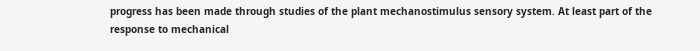progress has been made through studies of the plant mechanostimulus sensory system. At least part of the response to mechanical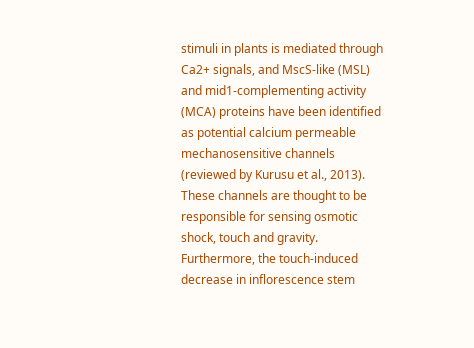stimuli in plants is mediated through Ca2+ signals, and MscS-like (MSL) and mid1-complementing activity (MCA) proteins have been identified as potential calcium permeable mechanosensitive channels (reviewed by Kurusu et al., 2013). These channels are thought to be responsible for sensing osmotic shock, touch and gravity. Furthermore, the touch-induced decrease in inflorescence stem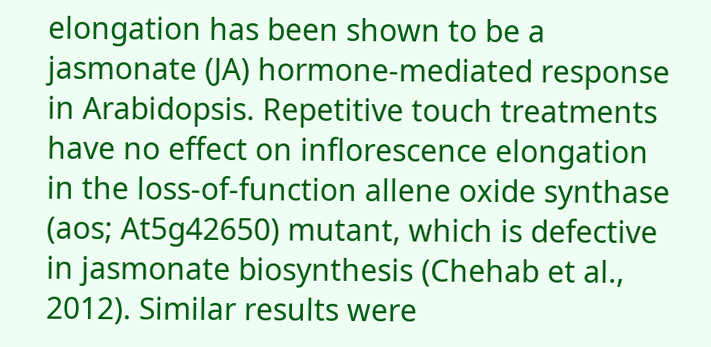elongation has been shown to be a jasmonate (JA) hormone-mediated response in Arabidopsis. Repetitive touch treatments have no effect on inflorescence elongation in the loss-of-function allene oxide synthase (aos; At5g42650) mutant, which is defective in jasmonate biosynthesis (Chehab et al., 2012). Similar results were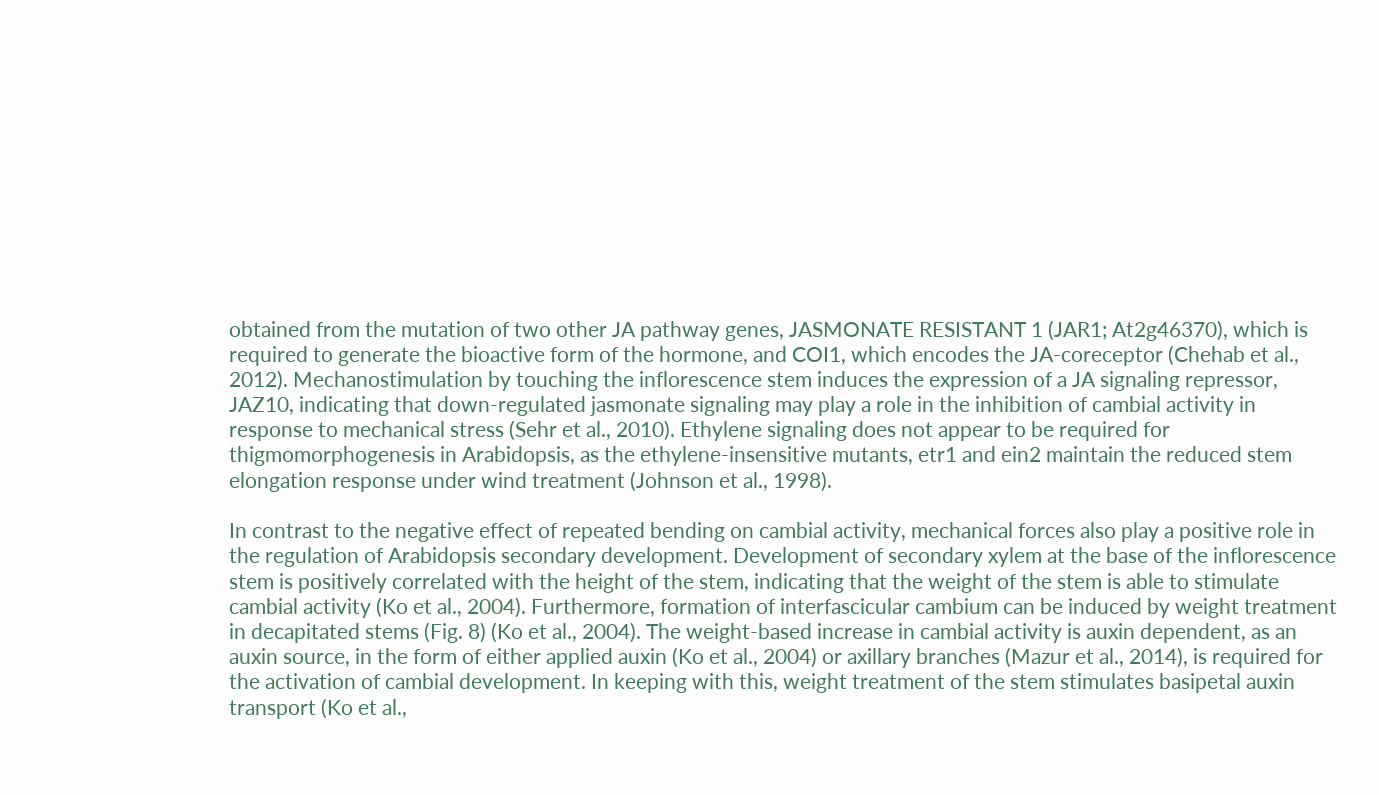obtained from the mutation of two other JA pathway genes, JASMONATE RESISTANT 1 (JAR1; At2g46370), which is required to generate the bioactive form of the hormone, and COI1, which encodes the JA-coreceptor (Chehab et al., 2012). Mechanostimulation by touching the inflorescence stem induces the expression of a JA signaling repressor, JAZ10, indicating that down-regulated jasmonate signaling may play a role in the inhibition of cambial activity in response to mechanical stress (Sehr et al., 2010). Ethylene signaling does not appear to be required for thigmomorphogenesis in Arabidopsis, as the ethylene-insensitive mutants, etr1 and ein2 maintain the reduced stem elongation response under wind treatment (Johnson et al., 1998).

In contrast to the negative effect of repeated bending on cambial activity, mechanical forces also play a positive role in the regulation of Arabidopsis secondary development. Development of secondary xylem at the base of the inflorescence stem is positively correlated with the height of the stem, indicating that the weight of the stem is able to stimulate cambial activity (Ko et al., 2004). Furthermore, formation of interfascicular cambium can be induced by weight treatment in decapitated stems (Fig. 8) (Ko et al., 2004). The weight-based increase in cambial activity is auxin dependent, as an auxin source, in the form of either applied auxin (Ko et al., 2004) or axillary branches (Mazur et al., 2014), is required for the activation of cambial development. In keeping with this, weight treatment of the stem stimulates basipetal auxin transport (Ko et al.,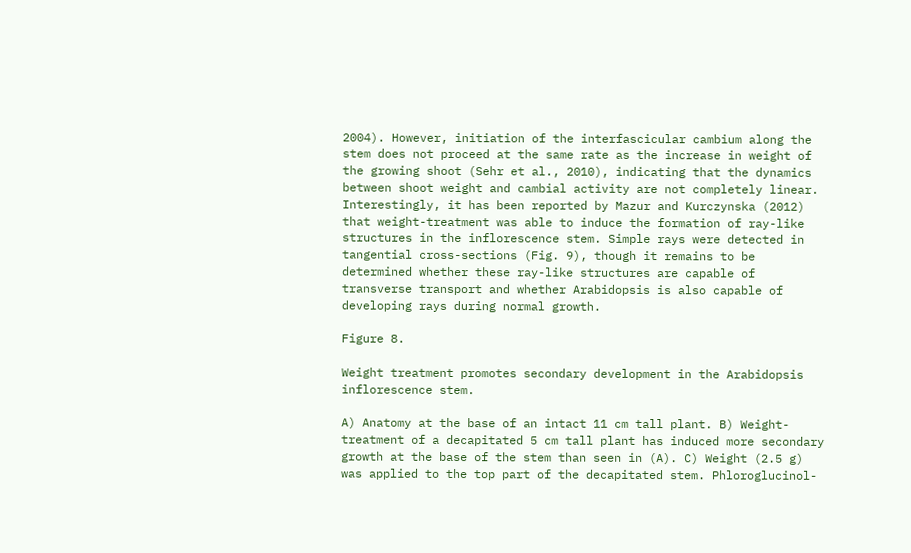2004). However, initiation of the interfascicular cambium along the stem does not proceed at the same rate as the increase in weight of the growing shoot (Sehr et al., 2010), indicating that the dynamics between shoot weight and cambial activity are not completely linear. Interestingly, it has been reported by Mazur and Kurczynska (2012) that weight-treatment was able to induce the formation of ray-like structures in the inflorescence stem. Simple rays were detected in tangential cross-sections (Fig. 9), though it remains to be determined whether these ray-like structures are capable of transverse transport and whether Arabidopsis is also capable of developing rays during normal growth.

Figure 8.

Weight treatment promotes secondary development in the Arabidopsis inflorescence stem.

A) Anatomy at the base of an intact 11 cm tall plant. B) Weight-treatment of a decapitated 5 cm tall plant has induced more secondary growth at the base of the stem than seen in (A). C) Weight (2.5 g) was applied to the top part of the decapitated stem. Phloroglucinol-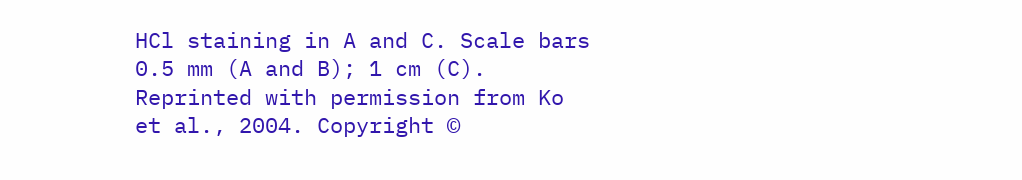HCl staining in A and C. Scale bars 0.5 mm (A and B); 1 cm (C). Reprinted with permission from Ko et al., 2004. Copyright ©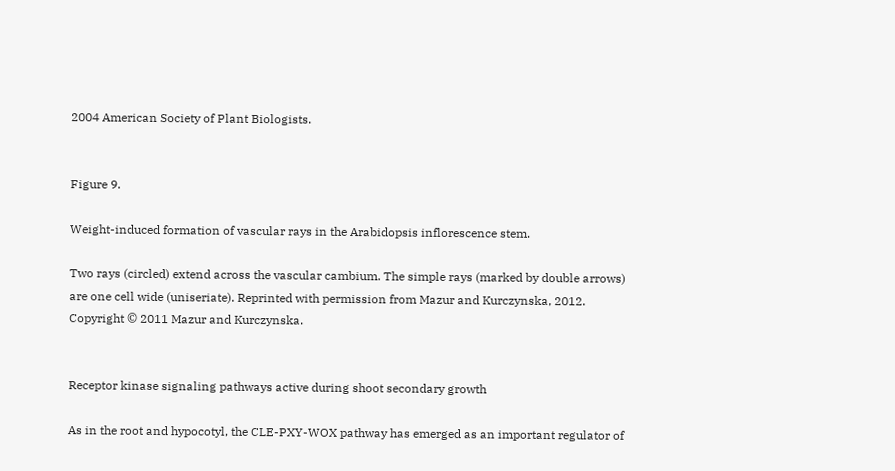2004 American Society of Plant Biologists.


Figure 9.

Weight-induced formation of vascular rays in the Arabidopsis inflorescence stem.

Two rays (circled) extend across the vascular cambium. The simple rays (marked by double arrows) are one cell wide (uniseriate). Reprinted with permission from Mazur and Kurczynska, 2012. Copyright © 2011 Mazur and Kurczynska.


Receptor kinase signaling pathways active during shoot secondary growth

As in the root and hypocotyl, the CLE-PXY-WOX pathway has emerged as an important regulator of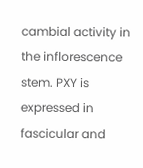cambial activity in the inflorescence stem. PXY is expressed in fascicular and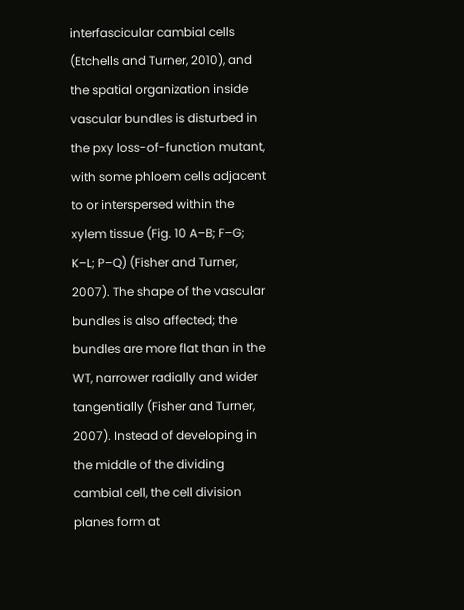interfascicular cambial cells (Etchells and Turner, 2010), and the spatial organization inside vascular bundles is disturbed in the pxy loss-of-function mutant, with some phloem cells adjacent to or interspersed within the xylem tissue (Fig. 10 A–B; F–G; K–L; P–Q) (Fisher and Turner, 2007). The shape of the vascular bundles is also affected; the bundles are more flat than in the WT, narrower radially and wider tangentially (Fisher and Turner, 2007). Instead of developing in the middle of the dividing cambial cell, the cell division planes form at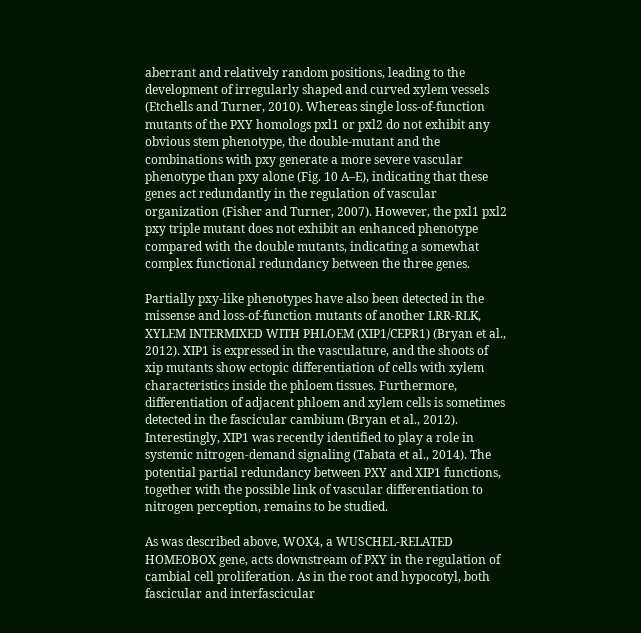aberrant and relatively random positions, leading to the development of irregularly shaped and curved xylem vessels (Etchells and Turner, 2010). Whereas single loss-of-function mutants of the PXY homologs pxl1 or pxl2 do not exhibit any obvious stem phenotype, the double-mutant and the combinations with pxy generate a more severe vascular phenotype than pxy alone (Fig. 10 A–E), indicating that these genes act redundantly in the regulation of vascular organization (Fisher and Turner, 2007). However, the pxl1 pxl2 pxy triple mutant does not exhibit an enhanced phenotype compared with the double mutants, indicating a somewhat complex functional redundancy between the three genes.

Partially pxy-like phenotypes have also been detected in the missense and loss-of-function mutants of another LRR-RLK, XYLEM INTERMIXED WITH PHLOEM (XIP1/CEPR1) (Bryan et al., 2012). XIP1 is expressed in the vasculature, and the shoots of xip mutants show ectopic differentiation of cells with xylem characteristics inside the phloem tissues. Furthermore, differentiation of adjacent phloem and xylem cells is sometimes detected in the fascicular cambium (Bryan et al., 2012). Interestingly, XIP1 was recently identified to play a role in systemic nitrogen-demand signaling (Tabata et al., 2014). The potential partial redundancy between PXY and XIP1 functions, together with the possible link of vascular differentiation to nitrogen perception, remains to be studied.

As was described above, WOX4, a WUSCHEL-RELATED HOMEOBOX gene, acts downstream of PXY in the regulation of cambial cell proliferation. As in the root and hypocotyl, both fascicular and interfascicular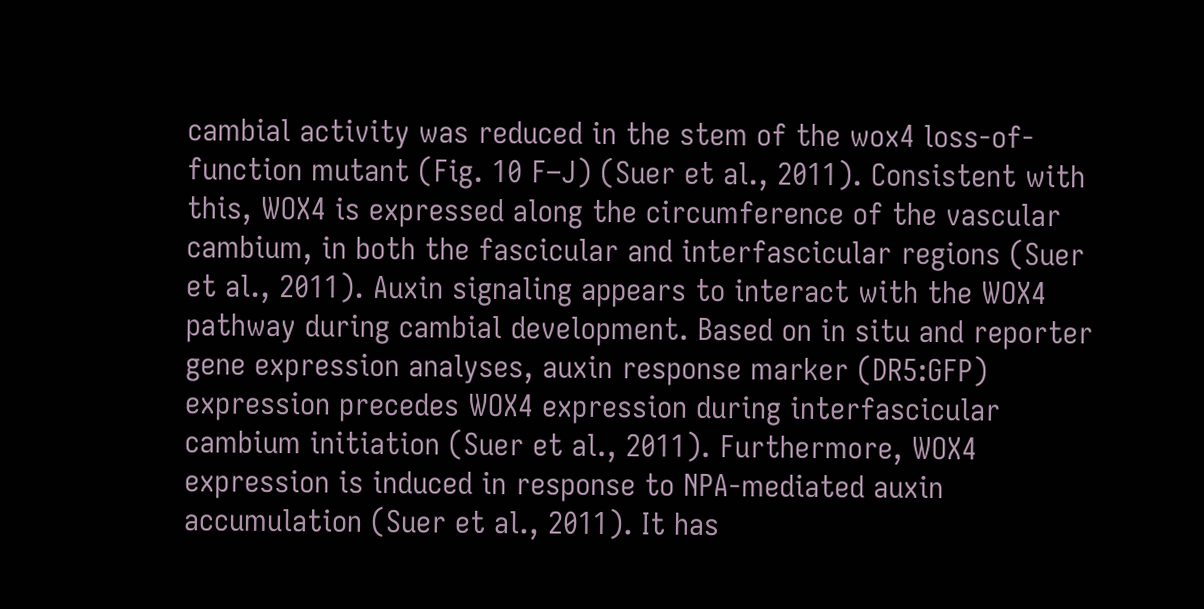cambial activity was reduced in the stem of the wox4 loss-of-function mutant (Fig. 10 F–J) (Suer et al., 2011). Consistent with this, WOX4 is expressed along the circumference of the vascular cambium, in both the fascicular and interfascicular regions (Suer et al., 2011). Auxin signaling appears to interact with the WOX4 pathway during cambial development. Based on in situ and reporter gene expression analyses, auxin response marker (DR5:GFP) expression precedes WOX4 expression during interfascicular cambium initiation (Suer et al., 2011). Furthermore, WOX4 expression is induced in response to NPA-mediated auxin accumulation (Suer et al., 2011). It has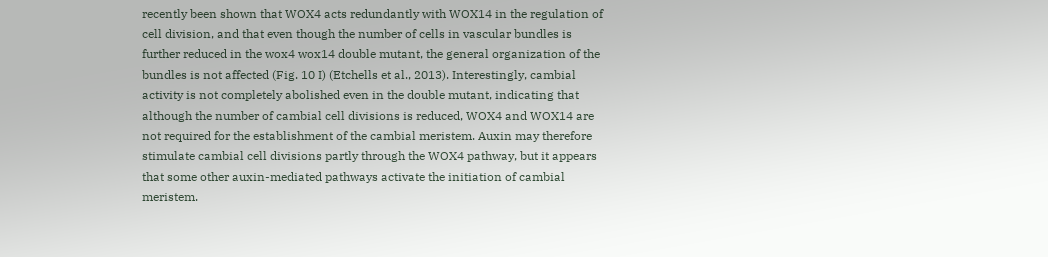recently been shown that WOX4 acts redundantly with WOX14 in the regulation of cell division, and that even though the number of cells in vascular bundles is further reduced in the wox4 wox14 double mutant, the general organization of the bundles is not affected (Fig. 10 I) (Etchells et al., 2013). Interestingly, cambial activity is not completely abolished even in the double mutant, indicating that although the number of cambial cell divisions is reduced, WOX4 and WOX14 are not required for the establishment of the cambial meristem. Auxin may therefore stimulate cambial cell divisions partly through the WOX4 pathway, but it appears that some other auxin-mediated pathways activate the initiation of cambial meristem.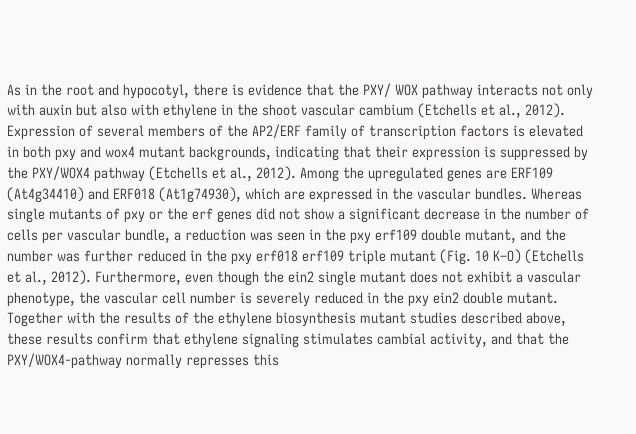As in the root and hypocotyl, there is evidence that the PXY/ WOX pathway interacts not only with auxin but also with ethylene in the shoot vascular cambium (Etchells et al., 2012). Expression of several members of the AP2/ERF family of transcription factors is elevated in both pxy and wox4 mutant backgrounds, indicating that their expression is suppressed by the PXY/WOX4 pathway (Etchells et al., 2012). Among the upregulated genes are ERF109 (At4g34410) and ERF018 (At1g74930), which are expressed in the vascular bundles. Whereas single mutants of pxy or the erf genes did not show a significant decrease in the number of cells per vascular bundle, a reduction was seen in the pxy erf109 double mutant, and the number was further reduced in the pxy erf018 erf109 triple mutant (Fig. 10 K–O) (Etchells et al., 2012). Furthermore, even though the ein2 single mutant does not exhibit a vascular phenotype, the vascular cell number is severely reduced in the pxy ein2 double mutant. Together with the results of the ethylene biosynthesis mutant studies described above, these results confirm that ethylene signaling stimulates cambial activity, and that the PXY/WOX4-pathway normally represses this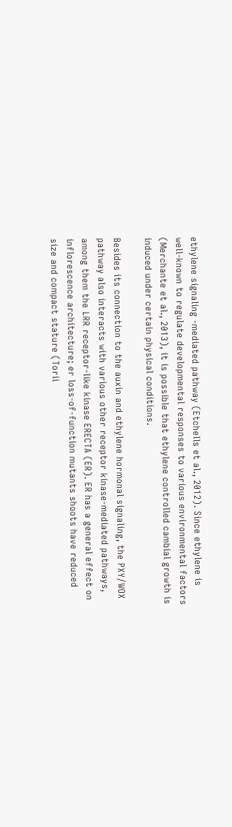ethylene signaling -mediated pathway (Etchells et al., 2012). Since ethylene is well-known to regulate developmental responses to various environmental factors (Merchante et al., 2013), it is possible that ethylene controlled cambial growth is induced under certain physical conditions.

Besides its connection to the auxin and ethylene hormonal signaling, the PXY/WOX pathway also interacts with various other receptor kinase-mediated pathways, among them the LRR receptor-like kinase ERECTA (ER). ER has a general effect on inflorescence architecture; er loss-of-function mutants shoots have reduced size and compact stature (Torii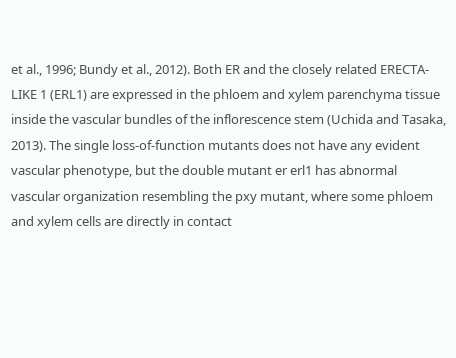et al., 1996; Bundy et al., 2012). Both ER and the closely related ERECTA-LIKE 1 (ERL1) are expressed in the phloem and xylem parenchyma tissue inside the vascular bundles of the inflorescence stem (Uchida and Tasaka, 2013). The single loss-of-function mutants does not have any evident vascular phenotype, but the double mutant er erl1 has abnormal vascular organization resembling the pxy mutant, where some phloem and xylem cells are directly in contact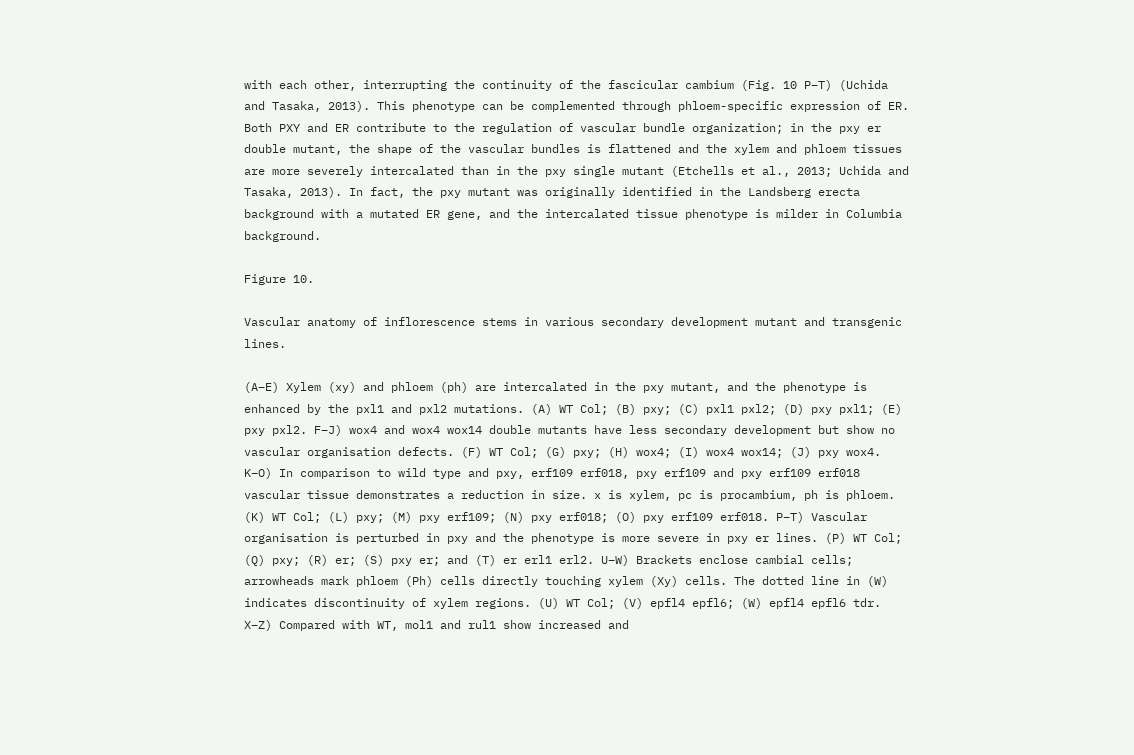with each other, interrupting the continuity of the fascicular cambium (Fig. 10 P–T) (Uchida and Tasaka, 2013). This phenotype can be complemented through phloem-specific expression of ER. Both PXY and ER contribute to the regulation of vascular bundle organization; in the pxy er double mutant, the shape of the vascular bundles is flattened and the xylem and phloem tissues are more severely intercalated than in the pxy single mutant (Etchells et al., 2013; Uchida and Tasaka, 2013). In fact, the pxy mutant was originally identified in the Landsberg erecta background with a mutated ER gene, and the intercalated tissue phenotype is milder in Columbia background.

Figure 10.

Vascular anatomy of inflorescence stems in various secondary development mutant and transgenic lines.

(A–E) Xylem (xy) and phloem (ph) are intercalated in the pxy mutant, and the phenotype is enhanced by the pxl1 and pxl2 mutations. (A) WT Col; (B) pxy; (C) pxl1 pxl2; (D) pxy pxl1; (E) pxy pxl2. F–J) wox4 and wox4 wox14 double mutants have less secondary development but show no vascular organisation defects. (F) WT Col; (G) pxy; (H) wox4; (I) wox4 wox14; (J) pxy wox4. K–O) In comparison to wild type and pxy, erf109 erf018, pxy erf109 and pxy erf109 erf018 vascular tissue demonstrates a reduction in size. x is xylem, pc is procambium, ph is phloem. (K) WT Col; (L) pxy; (M) pxy erf109; (N) pxy erf018; (O) pxy erf109 erf018. P–T) Vascular organisation is perturbed in pxy and the phenotype is more severe in pxy er lines. (P) WT Col; (Q) pxy; (R) er; (S) pxy er; and (T) er erl1 erl2. U–W) Brackets enclose cambial cells; arrowheads mark phloem (Ph) cells directly touching xylem (Xy) cells. The dotted line in (W) indicates discontinuity of xylem regions. (U) WT Col; (V) epfl4 epfl6; (W) epfl4 epfl6 tdr. X–Z) Compared with WT, mol1 and rul1 show increased and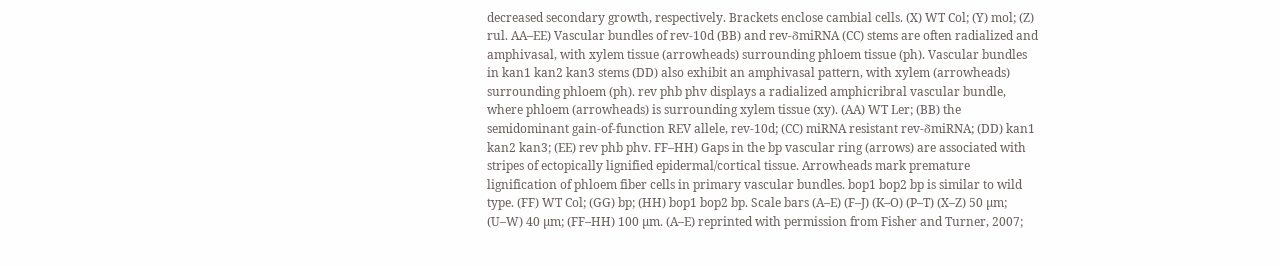decreased secondary growth, respectively. Brackets enclose cambial cells. (X) WT Col; (Y) mol; (Z) rul. AA–EE) Vascular bundles of rev-10d (BB) and rev-δmiRNA (CC) stems are often radialized and amphivasal, with xylem tissue (arrowheads) surrounding phloem tissue (ph). Vascular bundles in kan1 kan2 kan3 stems (DD) also exhibit an amphivasal pattern, with xylem (arrowheads) surrounding phloem (ph). rev phb phv displays a radialized amphicribral vascular bundle, where phloem (arrowheads) is surrounding xylem tissue (xy). (AA) WT Ler; (BB) the semidominant gain-of-function REV allele, rev-10d; (CC) miRNA resistant rev-δmiRNA; (DD) kan1 kan2 kan3; (EE) rev phb phv. FF–HH) Gaps in the bp vascular ring (arrows) are associated with stripes of ectopically lignified epidermal/cortical tissue. Arrowheads mark premature lignification of phloem fiber cells in primary vascular bundles. bop1 bop2 bp is similar to wild type. (FF) WT Col; (GG) bp; (HH) bop1 bop2 bp. Scale bars (A–E) (F–J) (K–O) (P–T) (X–Z) 50 µm; (U–W) 40 µm; (FF–HH) 100 µm. (A–E) reprinted with permission from Fisher and Turner, 2007;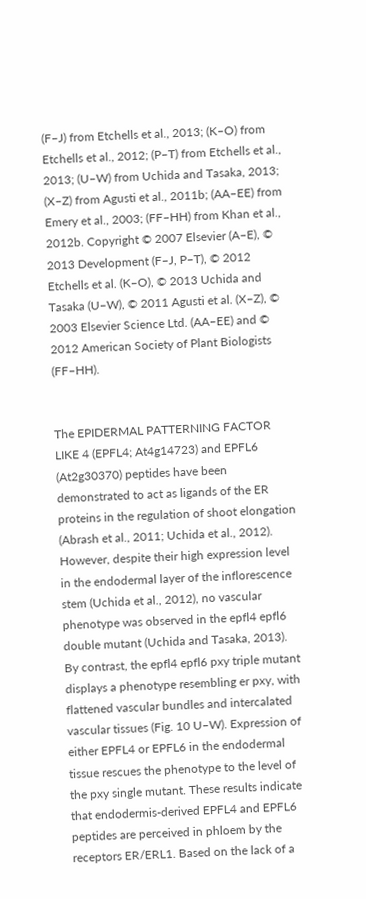(F–J) from Etchells et al., 2013; (K–O) from Etchells et al., 2012; (P–T) from Etchells et al., 2013; (U–W) from Uchida and Tasaka, 2013; (X–Z) from Agusti et al., 2011b; (AA–EE) from Emery et al., 2003; (FF–HH) from Khan et al., 2012b. Copyright © 2007 Elsevier (A–E), © 2013 Development (F–J, P–T), © 2012 Etchells et al. (K–O), © 2013 Uchida and Tasaka (U–W), © 2011 Agusti et al. (X–Z), © 2003 Elsevier Science Ltd. (AA–EE) and © 2012 American Society of Plant Biologists (FF–HH).


The EPIDERMAL PATTERNING FACTOR LIKE 4 (EPFL4; At4g14723) and EPFL6 (At2g30370) peptides have been demonstrated to act as ligands of the ER proteins in the regulation of shoot elongation (Abrash et al., 2011; Uchida et al., 2012). However, despite their high expression level in the endodermal layer of the inflorescence stem (Uchida et al., 2012), no vascular phenotype was observed in the epfl4 epfl6 double mutant (Uchida and Tasaka, 2013). By contrast, the epfl4 epfl6 pxy triple mutant displays a phenotype resembling er pxy, with flattened vascular bundles and intercalated vascular tissues (Fig. 10 U–W). Expression of either EPFL4 or EPFL6 in the endodermal tissue rescues the phenotype to the level of the pxy single mutant. These results indicate that endodermis-derived EPFL4 and EPFL6 peptides are perceived in phloem by the receptors ER/ERL1. Based on the lack of a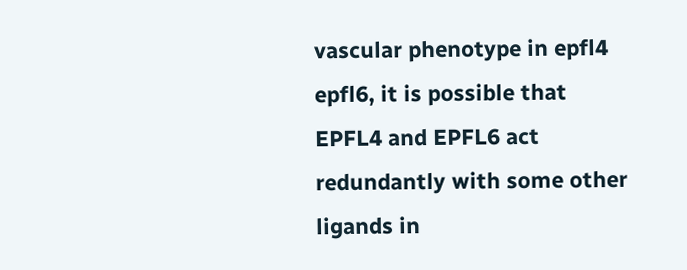vascular phenotype in epfl4 epfl6, it is possible that EPFL4 and EPFL6 act redundantly with some other ligands in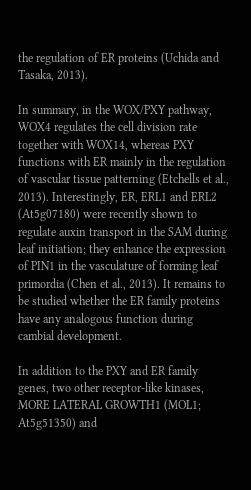the regulation of ER proteins (Uchida and Tasaka, 2013).

In summary, in the WOX/PXY pathway, WOX4 regulates the cell division rate together with WOX14, whereas PXY functions with ER mainly in the regulation of vascular tissue patterning (Etchells et al., 2013). Interestingly, ER, ERL1 and ERL2 (At5g07180) were recently shown to regulate auxin transport in the SAM during leaf initiation; they enhance the expression of PIN1 in the vasculature of forming leaf primordia (Chen et al., 2013). It remains to be studied whether the ER family proteins have any analogous function during cambial development.

In addition to the PXY and ER family genes, two other receptor-like kinases, MORE LATERAL GROWTH1 (MOL1; At5g51350) and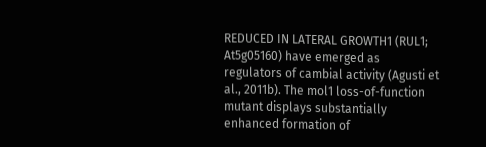REDUCED IN LATERAL GROWTH1 (RUL1; At5g05160) have emerged as regulators of cambial activity (Agusti et al., 2011b). The mol1 loss-of-function mutant displays substantially enhanced formation of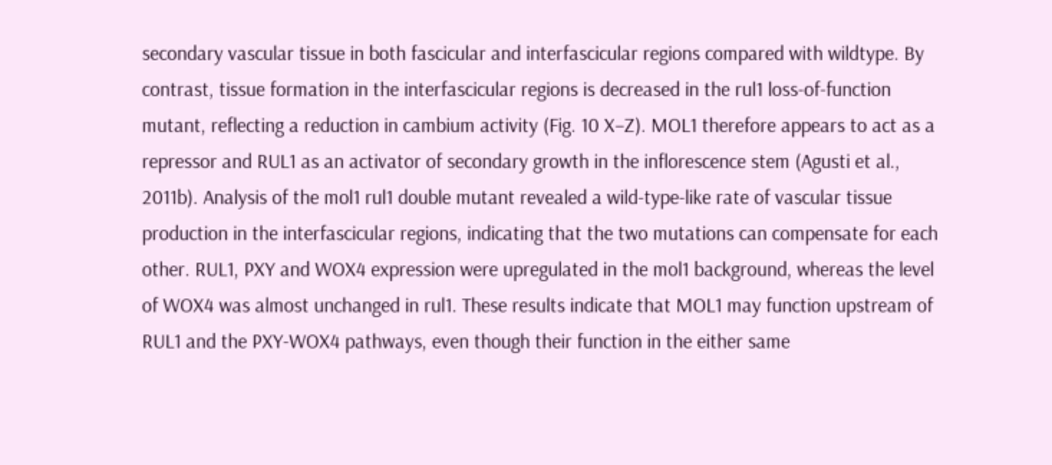secondary vascular tissue in both fascicular and interfascicular regions compared with wildtype. By contrast, tissue formation in the interfascicular regions is decreased in the rul1 loss-of-function mutant, reflecting a reduction in cambium activity (Fig. 10 X–Z). MOL1 therefore appears to act as a repressor and RUL1 as an activator of secondary growth in the inflorescence stem (Agusti et al., 2011b). Analysis of the mol1 rul1 double mutant revealed a wild-type-like rate of vascular tissue production in the interfascicular regions, indicating that the two mutations can compensate for each other. RUL1, PXY and WOX4 expression were upregulated in the mol1 background, whereas the level of WOX4 was almost unchanged in rul1. These results indicate that MOL1 may function upstream of RUL1 and the PXY-WOX4 pathways, even though their function in the either same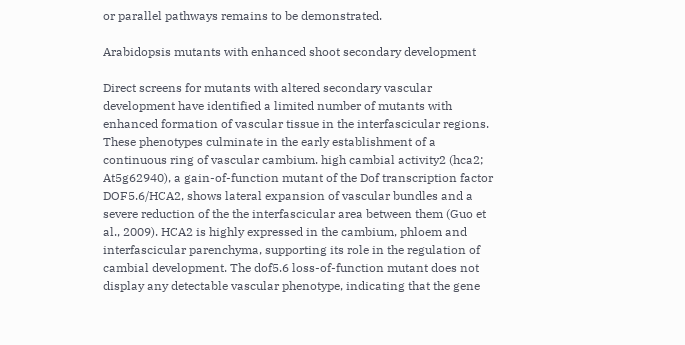or parallel pathways remains to be demonstrated.

Arabidopsis mutants with enhanced shoot secondary development

Direct screens for mutants with altered secondary vascular development have identified a limited number of mutants with enhanced formation of vascular tissue in the interfascicular regions. These phenotypes culminate in the early establishment of a continuous ring of vascular cambium. high cambial activity2 (hca2; At5g62940), a gain-of-function mutant of the Dof transcription factor DOF5.6/HCA2, shows lateral expansion of vascular bundles and a severe reduction of the the interfascicular area between them (Guo et al., 2009). HCA2 is highly expressed in the cambium, phloem and interfascicular parenchyma, supporting its role in the regulation of cambial development. The dof5.6 loss-of-function mutant does not display any detectable vascular phenotype, indicating that the gene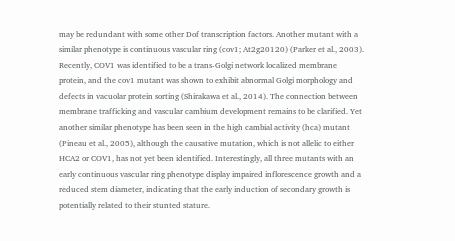may be redundant with some other Dof transcription factors. Another mutant with a similar phenotype is continuous vascular ring (cov1; At2g20120) (Parker et al., 2003). Recently, COV1 was identified to be a trans-Golgi network localized membrane protein, and the cov1 mutant was shown to exhibit abnormal Golgi morphology and defects in vacuolar protein sorting (Shirakawa et al., 2014). The connection between membrane trafficking and vascular cambium development remains to be clarified. Yet another similar phenotype has been seen in the high cambial activity (hca) mutant (Pineau et al., 2005), although the causative mutation, which is not allelic to either HCA2 or COV1, has not yet been identified. Interestingly, all three mutants with an early continuous vascular ring phenotype display impaired inflorescence growth and a reduced stem diameter, indicating that the early induction of secondary growth is potentially related to their stunted stature.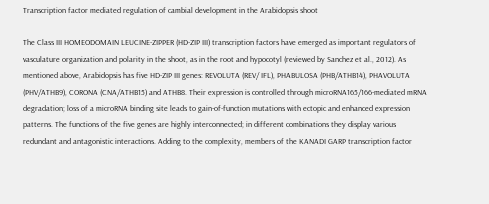Transcription factor mediated regulation of cambial development in the Arabidopsis shoot

The Class III HOMEODOMAIN LEUCINE-ZIPPER (HD-ZIP III) transcription factors have emerged as important regulators of vasculature organization and polarity in the shoot, as in the root and hypocotyl (reviewed by Sanchez et al., 2012). As mentioned above, Arabidopsis has five HD-ZIP III genes: REVOLUTA (REV/ IFL), PHABULOSA (PHB/ATHB14), PHAVOLUTA (PHV/ATHB9), CORONA (CNA/ATHB15) and ATHB8. Their expression is controlled through microRNA165/166-mediated mRNA degradation; loss of a microRNA binding site leads to gain-of-function mutations with ectopic and enhanced expression patterns. The functions of the five genes are highly interconnected; in different combinations they display various redundant and antagonistic interactions. Adding to the complexity, members of the KANADI GARP transcription factor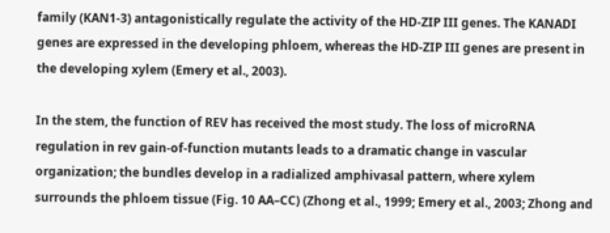family (KAN1-3) antagonistically regulate the activity of the HD-ZIP III genes. The KANADI genes are expressed in the developing phloem, whereas the HD-ZIP III genes are present in the developing xylem (Emery et al., 2003).

In the stem, the function of REV has received the most study. The loss of microRNA regulation in rev gain-of-function mutants leads to a dramatic change in vascular organization; the bundles develop in a radialized amphivasal pattern, where xylem surrounds the phloem tissue (Fig. 10 AA–CC) (Zhong et al., 1999; Emery et al., 2003; Zhong and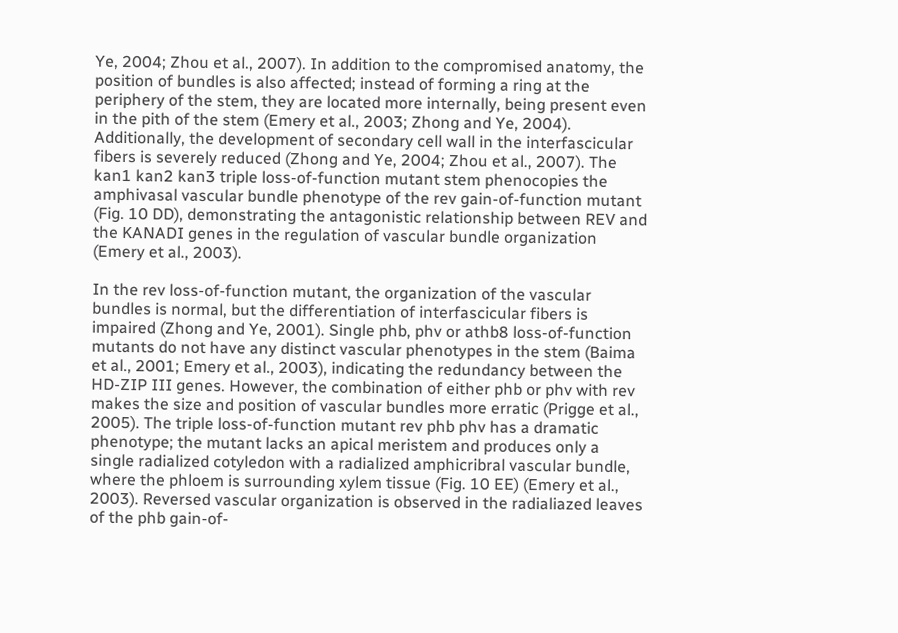Ye, 2004; Zhou et al., 2007). In addition to the compromised anatomy, the position of bundles is also affected; instead of forming a ring at the periphery of the stem, they are located more internally, being present even in the pith of the stem (Emery et al., 2003; Zhong and Ye, 2004). Additionally, the development of secondary cell wall in the interfascicular fibers is severely reduced (Zhong and Ye, 2004; Zhou et al., 2007). The kan1 kan2 kan3 triple loss-of-function mutant stem phenocopies the amphivasal vascular bundle phenotype of the rev gain-of-function mutant (Fig. 10 DD), demonstrating the antagonistic relationship between REV and the KANADI genes in the regulation of vascular bundle organization (Emery et al., 2003).

In the rev loss-of-function mutant, the organization of the vascular bundles is normal, but the differentiation of interfascicular fibers is impaired (Zhong and Ye, 2001). Single phb, phv or athb8 loss-of-function mutants do not have any distinct vascular phenotypes in the stem (Baima et al., 2001; Emery et al., 2003), indicating the redundancy between the HD-ZIP III genes. However, the combination of either phb or phv with rev makes the size and position of vascular bundles more erratic (Prigge et al., 2005). The triple loss-of-function mutant rev phb phv has a dramatic phenotype; the mutant lacks an apical meristem and produces only a single radialized cotyledon with a radialized amphicribral vascular bundle, where the phloem is surrounding xylem tissue (Fig. 10 EE) (Emery et al., 2003). Reversed vascular organization is observed in the radialiazed leaves of the phb gain-of-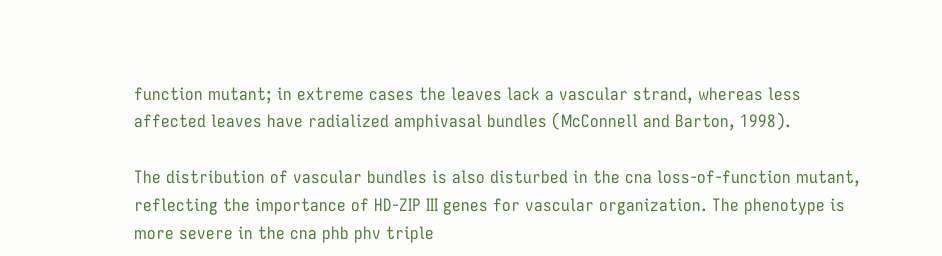function mutant; in extreme cases the leaves lack a vascular strand, whereas less affected leaves have radialized amphivasal bundles (McConnell and Barton, 1998).

The distribution of vascular bundles is also disturbed in the cna loss-of-function mutant, reflecting the importance of HD-ZIP III genes for vascular organization. The phenotype is more severe in the cna phb phv triple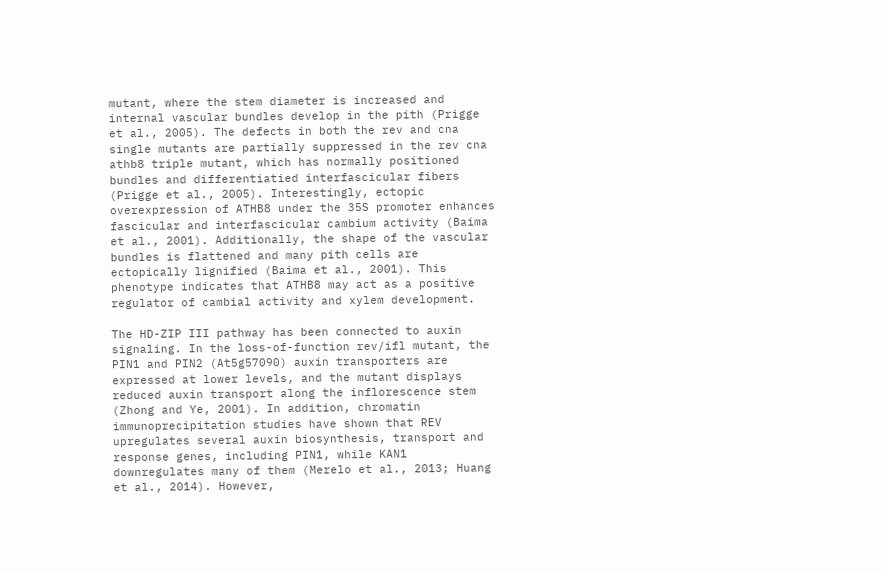mutant, where the stem diameter is increased and internal vascular bundles develop in the pith (Prigge et al., 2005). The defects in both the rev and cna single mutants are partially suppressed in the rev cna athb8 triple mutant, which has normally positioned bundles and differentiatied interfascicular fibers (Prigge et al., 2005). Interestingly, ectopic overexpression of ATHB8 under the 35S promoter enhances fascicular and interfascicular cambium activity (Baima et al., 2001). Additionally, the shape of the vascular bundles is flattened and many pith cells are ectopically lignified (Baima et al., 2001). This phenotype indicates that ATHB8 may act as a positive regulator of cambial activity and xylem development.

The HD-ZIP III pathway has been connected to auxin signaling. In the loss-of-function rev/ifl mutant, the PIN1 and PIN2 (At5g57090) auxin transporters are expressed at lower levels, and the mutant displays reduced auxin transport along the inflorescence stem (Zhong and Ye, 2001). In addition, chromatin immunoprecipitation studies have shown that REV upregulates several auxin biosynthesis, transport and response genes, including PIN1, while KAN1 downregulates many of them (Merelo et al., 2013; Huang et al., 2014). However,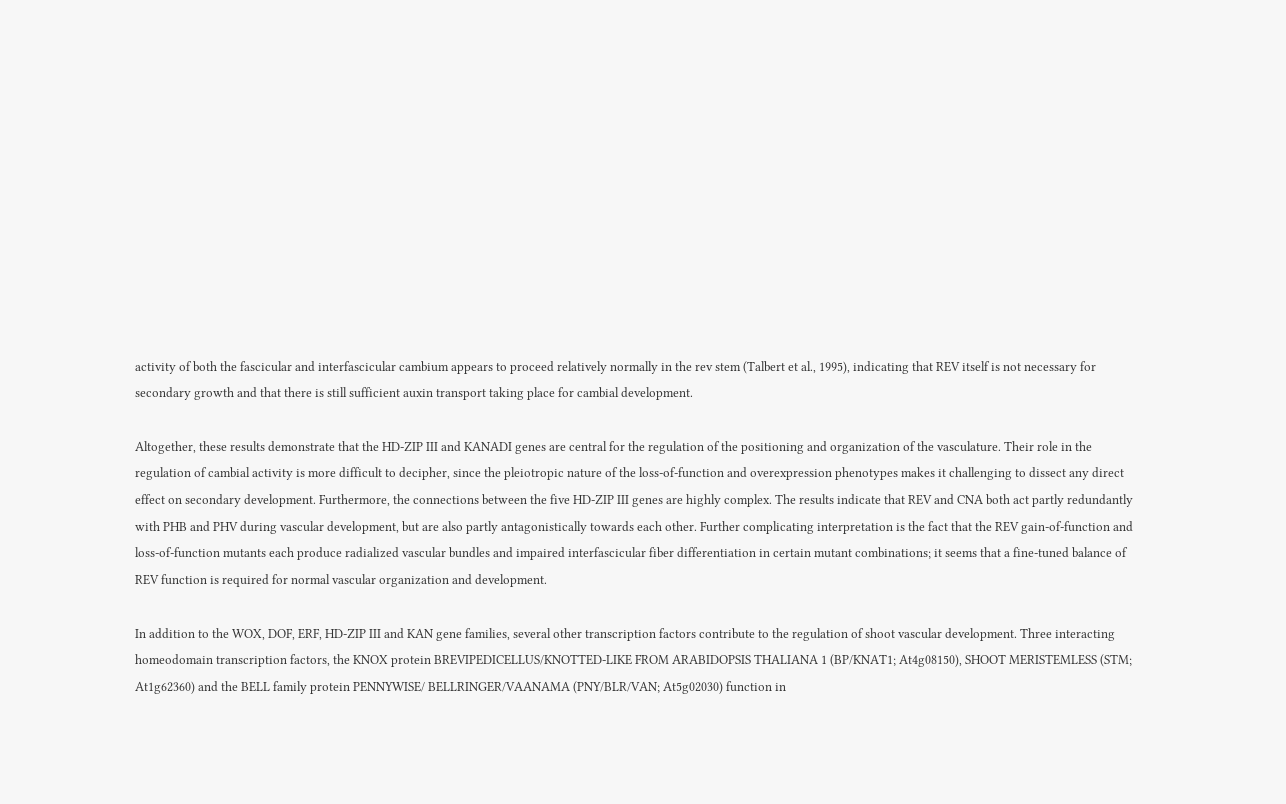activity of both the fascicular and interfascicular cambium appears to proceed relatively normally in the rev stem (Talbert et al., 1995), indicating that REV itself is not necessary for secondary growth and that there is still sufficient auxin transport taking place for cambial development.

Altogether, these results demonstrate that the HD-ZIP III and KANADI genes are central for the regulation of the positioning and organization of the vasculature. Their role in the regulation of cambial activity is more difficult to decipher, since the pleiotropic nature of the loss-of-function and overexpression phenotypes makes it challenging to dissect any direct effect on secondary development. Furthermore, the connections between the five HD-ZIP III genes are highly complex. The results indicate that REV and CNA both act partly redundantly with PHB and PHV during vascular development, but are also partly antagonistically towards each other. Further complicating interpretation is the fact that the REV gain-of-function and loss-of-function mutants each produce radialized vascular bundles and impaired interfascicular fiber differentiation in certain mutant combinations; it seems that a fine-tuned balance of REV function is required for normal vascular organization and development.

In addition to the WOX, DOF, ERF, HD-ZIP III and KAN gene families, several other transcription factors contribute to the regulation of shoot vascular development. Three interacting homeodomain transcription factors, the KNOX protein BREVIPEDICELLUS/KNOTTED-LIKE FROM ARABIDOPSIS THALIANA 1 (BP/KNAT1; At4g08150), SHOOT MERISTEMLESS (STM; At1g62360) and the BELL family protein PENNYWISE/ BELLRINGER/VAANAMA (PNY/BLR/VAN; At5g02030) function in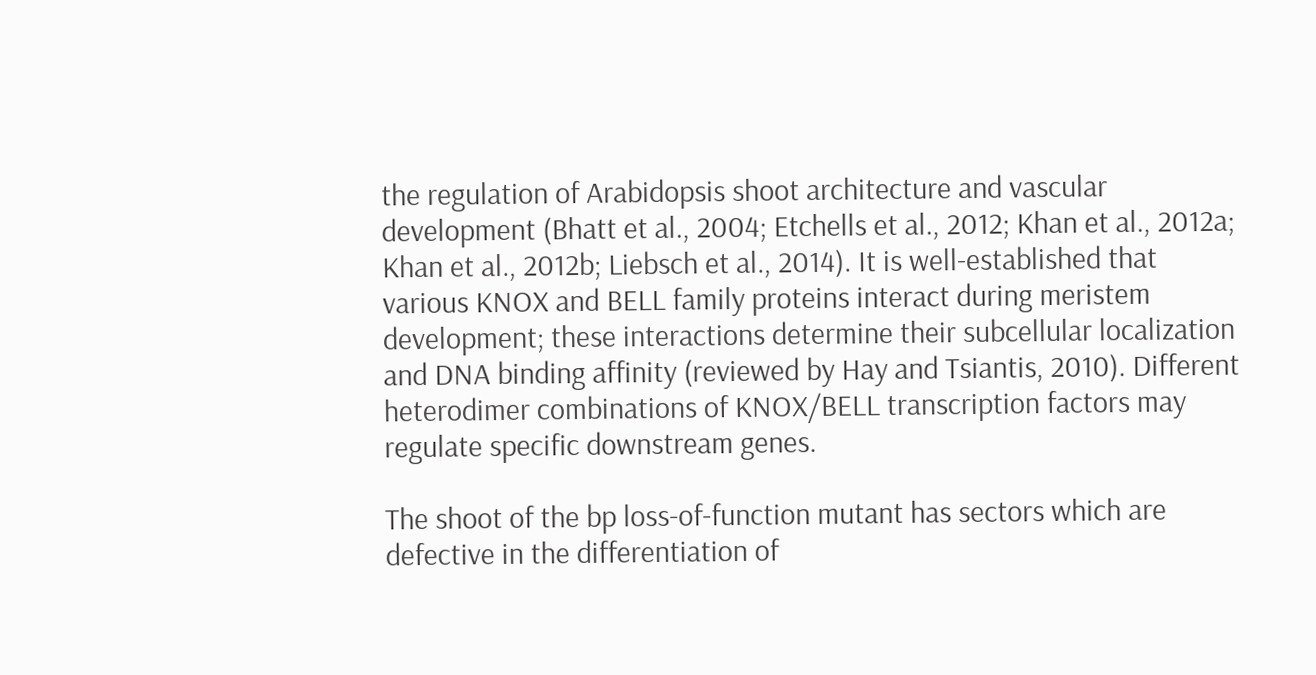the regulation of Arabidopsis shoot architecture and vascular development (Bhatt et al., 2004; Etchells et al., 2012; Khan et al., 2012a; Khan et al., 2012b; Liebsch et al., 2014). It is well-established that various KNOX and BELL family proteins interact during meristem development; these interactions determine their subcellular localization and DNA binding affinity (reviewed by Hay and Tsiantis, 2010). Different heterodimer combinations of KNOX/BELL transcription factors may regulate specific downstream genes.

The shoot of the bp loss-of-function mutant has sectors which are defective in the differentiation of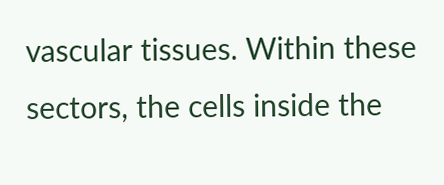vascular tissues. Within these sectors, the cells inside the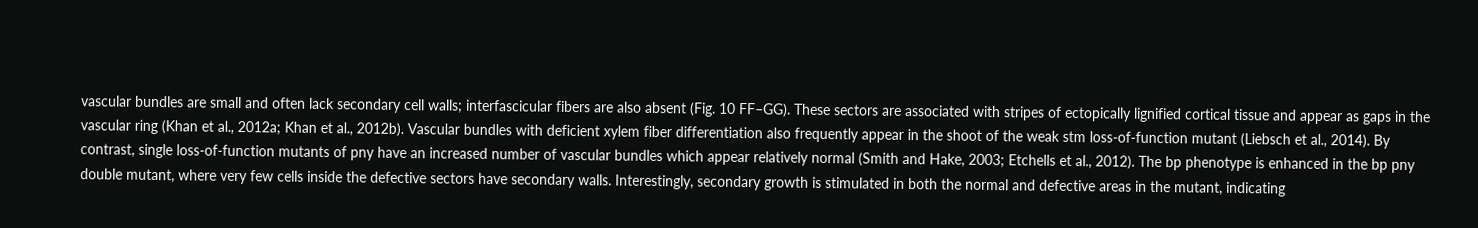vascular bundles are small and often lack secondary cell walls; interfascicular fibers are also absent (Fig. 10 FF–GG). These sectors are associated with stripes of ectopically lignified cortical tissue and appear as gaps in the vascular ring (Khan et al., 2012a; Khan et al., 2012b). Vascular bundles with deficient xylem fiber differentiation also frequently appear in the shoot of the weak stm loss-of-function mutant (Liebsch et al., 2014). By contrast, single loss-of-function mutants of pny have an increased number of vascular bundles which appear relatively normal (Smith and Hake, 2003; Etchells et al., 2012). The bp phenotype is enhanced in the bp pny double mutant, where very few cells inside the defective sectors have secondary walls. Interestingly, secondary growth is stimulated in both the normal and defective areas in the mutant, indicating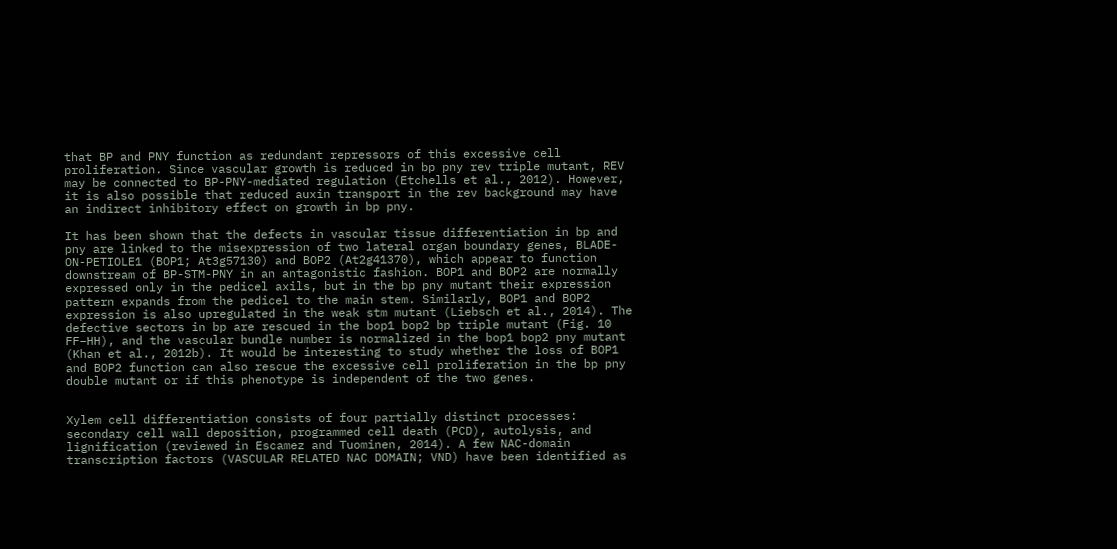that BP and PNY function as redundant repressors of this excessive cell proliferation. Since vascular growth is reduced in bp pny rev triple mutant, REV may be connected to BP-PNY-mediated regulation (Etchells et al., 2012). However, it is also possible that reduced auxin transport in the rev background may have an indirect inhibitory effect on growth in bp pny.

It has been shown that the defects in vascular tissue differentiation in bp and pny are linked to the misexpression of two lateral organ boundary genes, BLADE-ON-PETIOLE1 (BOP1; At3g57130) and BOP2 (At2g41370), which appear to function downstream of BP-STM-PNY in an antagonistic fashion. BOP1 and BOP2 are normally expressed only in the pedicel axils, but in the bp pny mutant their expression pattern expands from the pedicel to the main stem. Similarly, BOP1 and BOP2 expression is also upregulated in the weak stm mutant (Liebsch et al., 2014). The defective sectors in bp are rescued in the bop1 bop2 bp triple mutant (Fig. 10 FF–HH), and the vascular bundle number is normalized in the bop1 bop2 pny mutant (Khan et al., 2012b). It would be interesting to study whether the loss of BOP1 and BOP2 function can also rescue the excessive cell proliferation in the bp pny double mutant or if this phenotype is independent of the two genes.


Xylem cell differentiation consists of four partially distinct processes: secondary cell wall deposition, programmed cell death (PCD), autolysis, and lignification (reviewed in Escamez and Tuominen, 2014). A few NAC-domain transcription factors (VASCULAR RELATED NAC DOMAIN; VND) have been identified as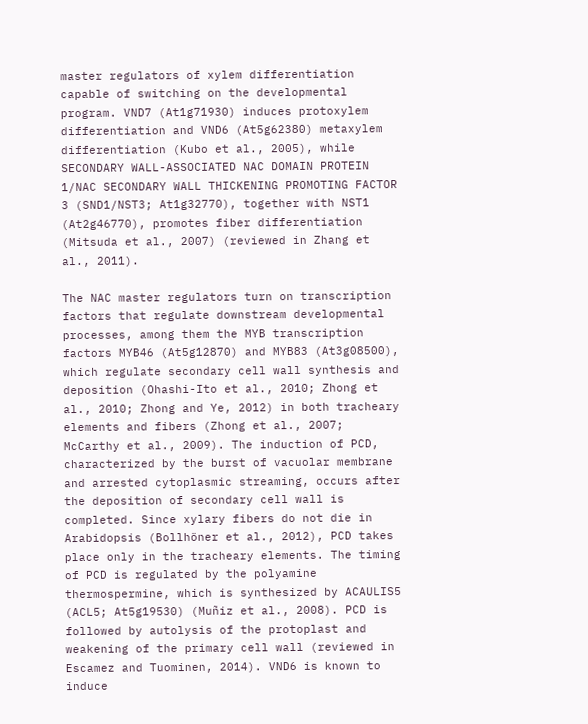master regulators of xylem differentiation capable of switching on the developmental program. VND7 (At1g71930) induces protoxylem differentiation and VND6 (At5g62380) metaxylem differentiation (Kubo et al., 2005), while SECONDARY WALL-ASSOCIATED NAC DOMAIN PROTEIN 1/NAC SECONDARY WALL THICKENING PROMOTING FACTOR 3 (SND1/NST3; At1g32770), together with NST1 (At2g46770), promotes fiber differentiation (Mitsuda et al., 2007) (reviewed in Zhang et al., 2011).

The NAC master regulators turn on transcription factors that regulate downstream developmental processes, among them the MYB transcription factors MYB46 (At5g12870) and MYB83 (At3g08500), which regulate secondary cell wall synthesis and deposition (Ohashi-Ito et al., 2010; Zhong et al., 2010; Zhong and Ye, 2012) in both tracheary elements and fibers (Zhong et al., 2007; McCarthy et al., 2009). The induction of PCD, characterized by the burst of vacuolar membrane and arrested cytoplasmic streaming, occurs after the deposition of secondary cell wall is completed. Since xylary fibers do not die in Arabidopsis (Bollhöner et al., 2012), PCD takes place only in the tracheary elements. The timing of PCD is regulated by the polyamine thermospermine, which is synthesized by ACAULIS5 (ACL5; At5g19530) (Muñiz et al., 2008). PCD is followed by autolysis of the protoplast and weakening of the primary cell wall (reviewed in Escamez and Tuominen, 2014). VND6 is known to induce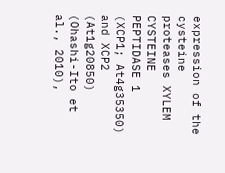expression of the cysteine proteases XYLEM CYSTEINE PEPTIDASE 1 (XCP1; At4g35350) and XCP2 (At1g20850) (Ohashi-Ito et al., 2010),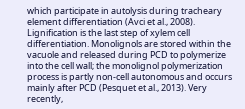which participate in autolysis during tracheary element differentiation (Avci et al., 2008). Lignification is the last step of xylem cell differentiation. Monolignols are stored within the vacuole and released during PCD to polymerize into the cell wall; the monolignol polymerization process is partly non-cell autonomous and occurs mainly after PCD (Pesquet et al., 2013). Very recently,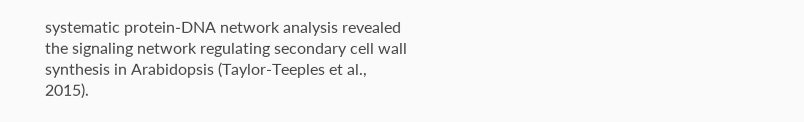systematic protein-DNA network analysis revealed the signaling network regulating secondary cell wall synthesis in Arabidopsis (Taylor-Teeples et al., 2015).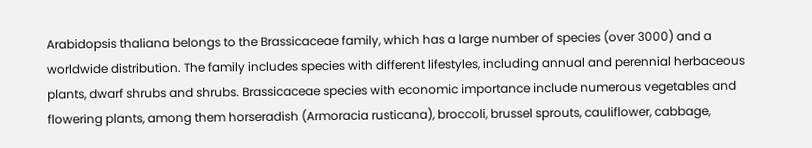Arabidopsis thaliana belongs to the Brassicaceae family, which has a large number of species (over 3000) and a worldwide distribution. The family includes species with different lifestyles, including annual and perennial herbaceous plants, dwarf shrubs and shrubs. Brassicaceae species with economic importance include numerous vegetables and flowering plants, among them horseradish (Armoracia rusticana), broccoli, brussel sprouts, cauliflower, cabbage,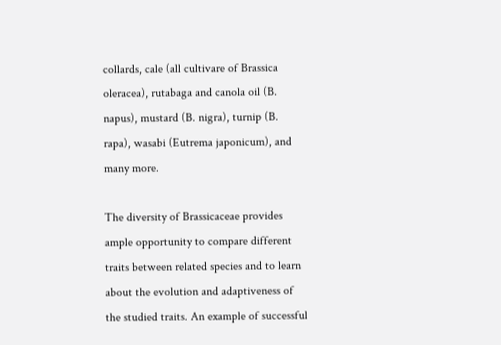collards, cale (all cultivare of Brassica oleracea), rutabaga and canola oil (B. napus), mustard (B. nigra), turnip (B. rapa), wasabi (Eutrema japonicum), and many more.

The diversity of Brassicaceae provides ample opportunity to compare different traits between related species and to learn about the evolution and adaptiveness of the studied traits. An example of successful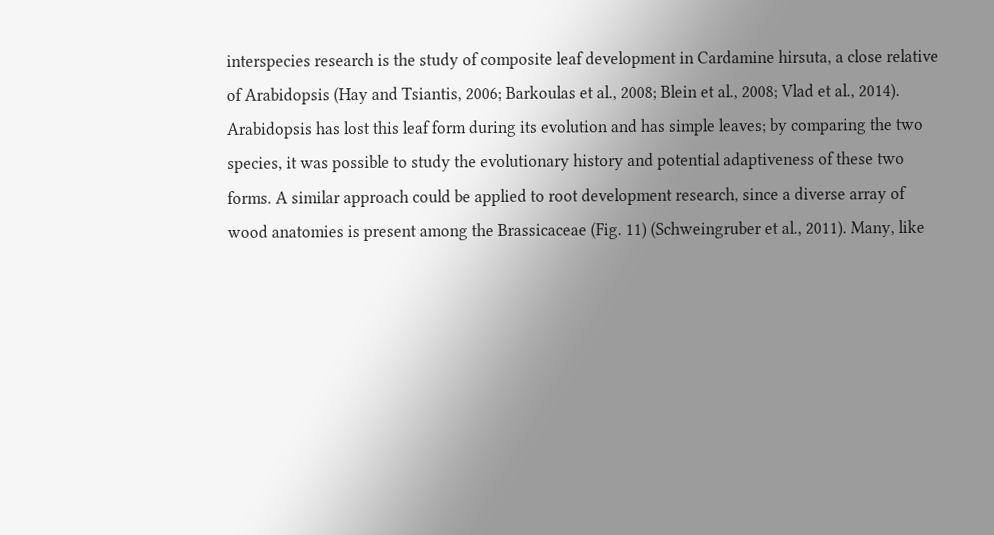interspecies research is the study of composite leaf development in Cardamine hirsuta, a close relative of Arabidopsis (Hay and Tsiantis, 2006; Barkoulas et al., 2008; Blein et al., 2008; Vlad et al., 2014). Arabidopsis has lost this leaf form during its evolution and has simple leaves; by comparing the two species, it was possible to study the evolutionary history and potential adaptiveness of these two forms. A similar approach could be applied to root development research, since a diverse array of wood anatomies is present among the Brassicaceae (Fig. 11) (Schweingruber et al., 2011). Many, like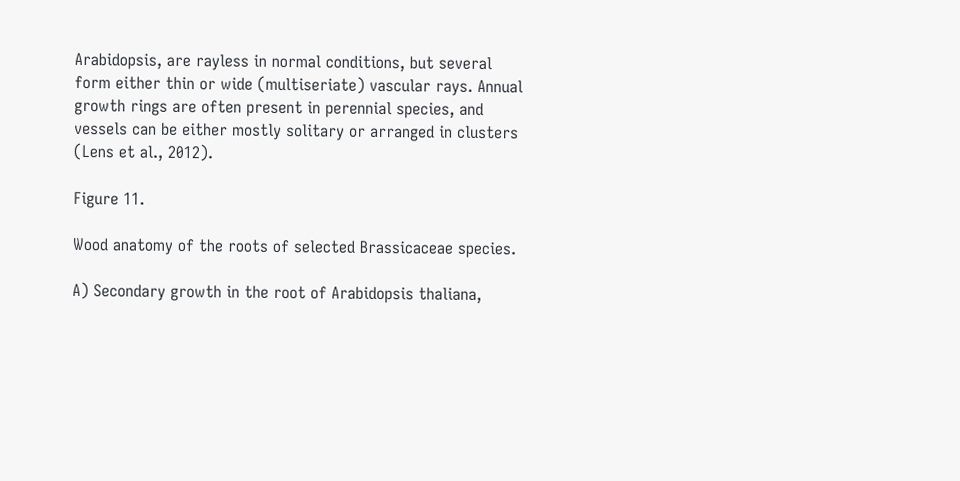Arabidopsis, are rayless in normal conditions, but several form either thin or wide (multiseriate) vascular rays. Annual growth rings are often present in perennial species, and vessels can be either mostly solitary or arranged in clusters (Lens et al., 2012).

Figure 11.

Wood anatomy of the roots of selected Brassicaceae species.

A) Secondary growth in the root of Arabidopsis thaliana,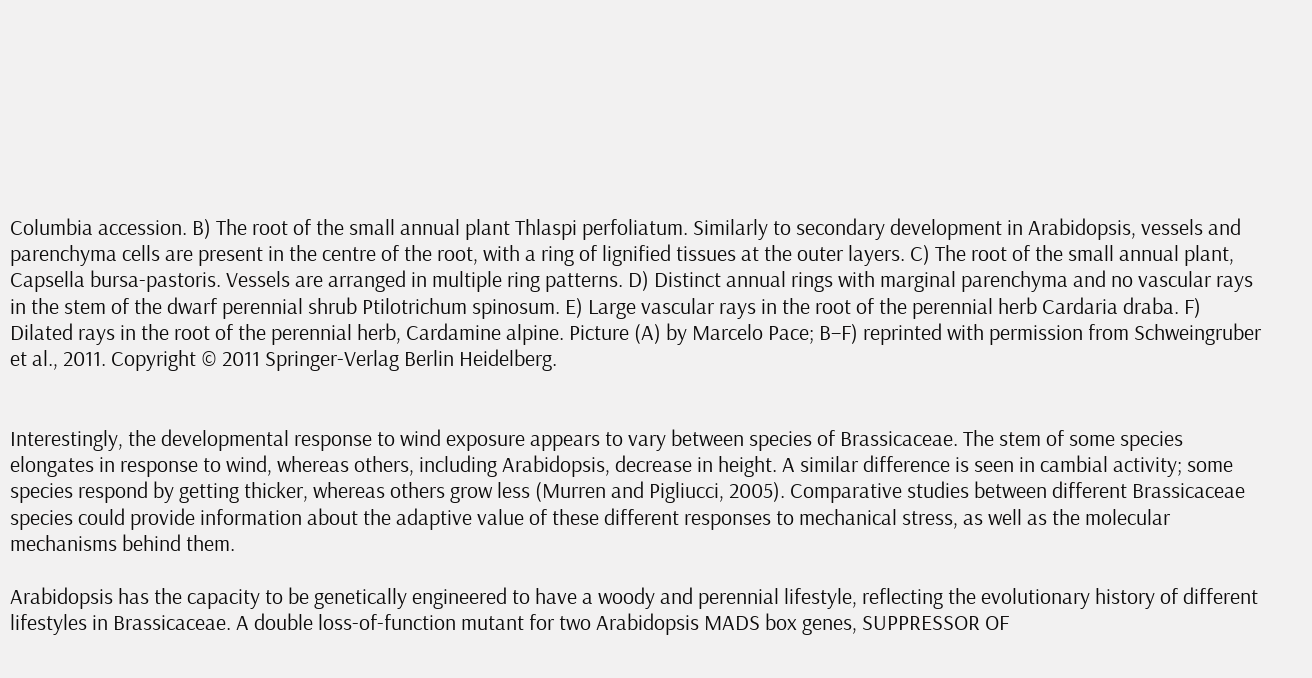Columbia accession. B) The root of the small annual plant Thlaspi perfoliatum. Similarly to secondary development in Arabidopsis, vessels and parenchyma cells are present in the centre of the root, with a ring of lignified tissues at the outer layers. C) The root of the small annual plant, Capsella bursa-pastoris. Vessels are arranged in multiple ring patterns. D) Distinct annual rings with marginal parenchyma and no vascular rays in the stem of the dwarf perennial shrub Ptilotrichum spinosum. E) Large vascular rays in the root of the perennial herb Cardaria draba. F) Dilated rays in the root of the perennial herb, Cardamine alpine. Picture (A) by Marcelo Pace; B–F) reprinted with permission from Schweingruber et al., 2011. Copyright © 2011 Springer-Verlag Berlin Heidelberg.


Interestingly, the developmental response to wind exposure appears to vary between species of Brassicaceae. The stem of some species elongates in response to wind, whereas others, including Arabidopsis, decrease in height. A similar difference is seen in cambial activity; some species respond by getting thicker, whereas others grow less (Murren and Pigliucci, 2005). Comparative studies between different Brassicaceae species could provide information about the adaptive value of these different responses to mechanical stress, as well as the molecular mechanisms behind them.

Arabidopsis has the capacity to be genetically engineered to have a woody and perennial lifestyle, reflecting the evolutionary history of different lifestyles in Brassicaceae. A double loss-of-function mutant for two Arabidopsis MADS box genes, SUPPRESSOR OF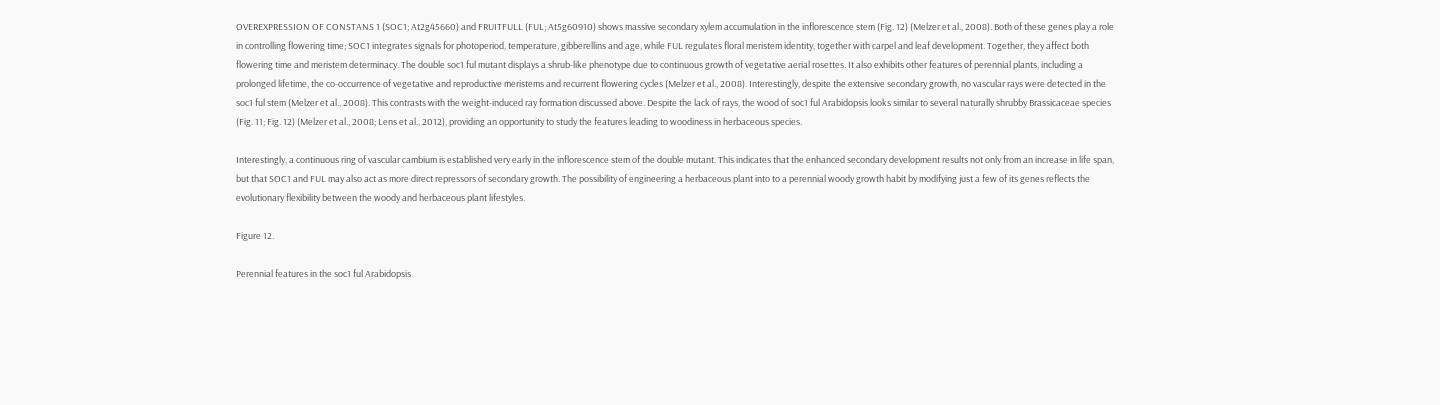OVEREXPRESSION OF CONSTANS 1 (SOC1; At2g45660) and FRUITFULL (FUL; At5g60910) shows massive secondary xylem accumulation in the inflorescence stem (Fig. 12) (Melzer et al., 2008). Both of these genes play a role in controlling flowering time; SOC1 integrates signals for photoperiod, temperature, gibberellins and age, while FUL regulates floral meristem identity, together with carpel and leaf development. Together, they affect both flowering time and meristem determinacy. The double soc1 ful mutant displays a shrub-like phenotype due to continuous growth of vegetative aerial rosettes. It also exhibits other features of perennial plants, including a prolonged lifetime, the co-occurrence of vegetative and reproductive meristems and recurrent flowering cycles (Melzer et al., 2008). Interestingly, despite the extensive secondary growth, no vascular rays were detected in the soc1 ful stem (Melzer et al., 2008). This contrasts with the weight-induced ray formation discussed above. Despite the lack of rays, the wood of soc1 ful Arabidopsis looks similar to several naturally shrubby Brassicaceae species (Fig. 11; Fig. 12) (Melzer et al., 2008; Lens et al., 2012), providing an opportunity to study the features leading to woodiness in herbaceous species.

Interestingly, a continuous ring of vascular cambium is established very early in the inflorescence stem of the double mutant. This indicates that the enhanced secondary development results not only from an increase in life span, but that SOC1 and FUL may also act as more direct repressors of secondary growth. The possibility of engineering a herbaceous plant into to a perennial woody growth habit by modifying just a few of its genes reflects the evolutionary flexibility between the woody and herbaceous plant lifestyles.

Figure 12.

Perennial features in the soc1 ful Arabidopsis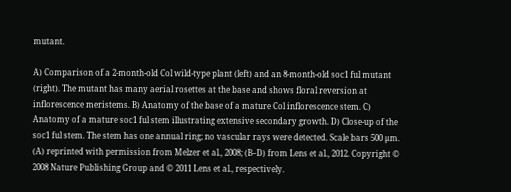mutant.

A) Comparison of a 2-month-old Col wild-type plant (left) and an 8-month-old soc1 ful mutant (right). The mutant has many aerial rosettes at the base and shows floral reversion at inflorescence meristems. B) Anatomy of the base of a mature Col inflorescence stem. C) Anatomy of a mature soc1 ful stem illustrating extensive secondary growth. D) Close-up of the soc1 ful stem. The stem has one annual ring; no vascular rays were detected. Scale bars 500 µm. (A) reprinted with permission from Melzer et al., 2008; (B–D) from Lens et al., 2012. Copyright © 2008 Nature Publishing Group and © 2011 Lens et al., respectively.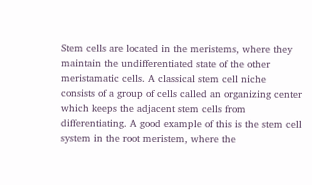Stem cells are located in the meristems, where they maintain the undifferentiated state of the other meristamatic cells. A classical stem cell niche consists of a group of cells called an organizing center which keeps the adjacent stem cells from differentiating. A good example of this is the stem cell system in the root meristem, where the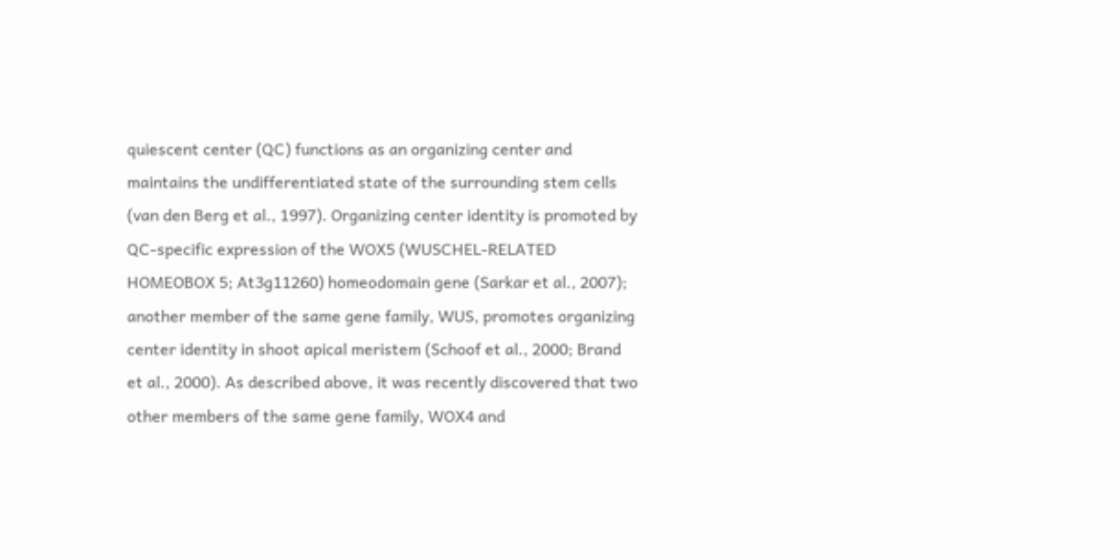quiescent center (QC) functions as an organizing center and maintains the undifferentiated state of the surrounding stem cells (van den Berg et al., 1997). Organizing center identity is promoted by QC-specific expression of the WOX5 (WUSCHEL-RELATED HOMEOBOX 5; At3g11260) homeodomain gene (Sarkar et al., 2007); another member of the same gene family, WUS, promotes organizing center identity in shoot apical meristem (Schoof et al., 2000; Brand et al., 2000). As described above, it was recently discovered that two other members of the same gene family, WOX4 and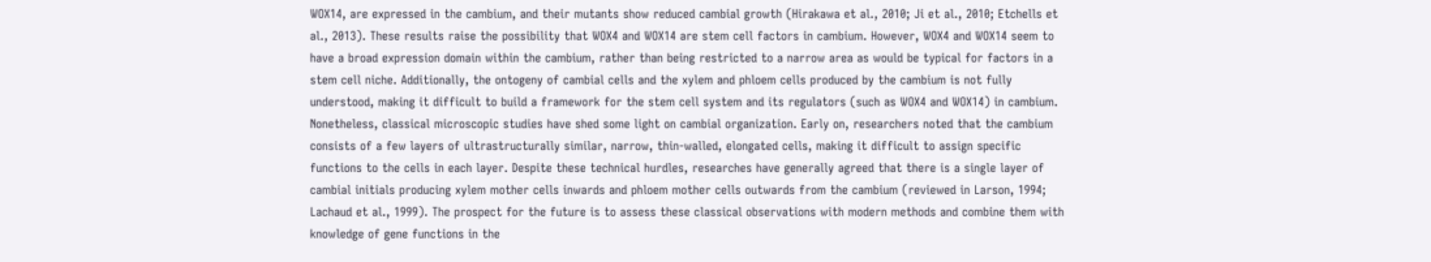WOX14, are expressed in the cambium, and their mutants show reduced cambial growth (Hirakawa et al., 2010; Ji et al., 2010; Etchells et al., 2013). These results raise the possibility that WOX4 and WOX14 are stem cell factors in cambium. However, WOX4 and WOX14 seem to have a broad expression domain within the cambium, rather than being restricted to a narrow area as would be typical for factors in a stem cell niche. Additionally, the ontogeny of cambial cells and the xylem and phloem cells produced by the cambium is not fully understood, making it difficult to build a framework for the stem cell system and its regulators (such as WOX4 and WOX14) in cambium. Nonetheless, classical microscopic studies have shed some light on cambial organization. Early on, researchers noted that the cambium consists of a few layers of ultrastructurally similar, narrow, thin-walled, elongated cells, making it difficult to assign specific functions to the cells in each layer. Despite these technical hurdles, researches have generally agreed that there is a single layer of cambial initials producing xylem mother cells inwards and phloem mother cells outwards from the cambium (reviewed in Larson, 1994; Lachaud et al., 1999). The prospect for the future is to assess these classical observations with modern methods and combine them with knowledge of gene functions in the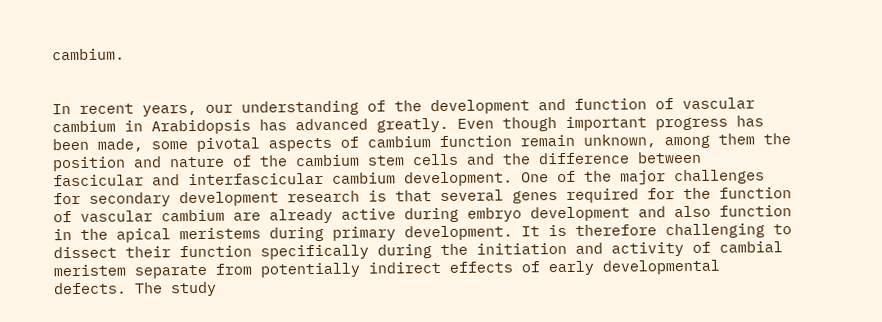cambium.


In recent years, our understanding of the development and function of vascular cambium in Arabidopsis has advanced greatly. Even though important progress has been made, some pivotal aspects of cambium function remain unknown, among them the position and nature of the cambium stem cells and the difference between fascicular and interfascicular cambium development. One of the major challenges for secondary development research is that several genes required for the function of vascular cambium are already active during embryo development and also function in the apical meristems during primary development. It is therefore challenging to dissect their function specifically during the initiation and activity of cambial meristem separate from potentially indirect effects of early developmental defects. The study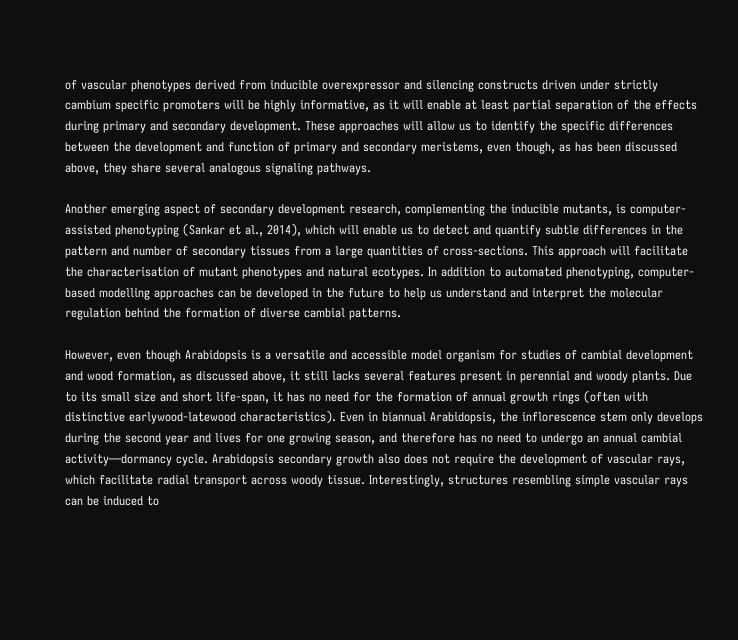of vascular phenotypes derived from inducible overexpressor and silencing constructs driven under strictly cambium specific promoters will be highly informative, as it will enable at least partial separation of the effects during primary and secondary development. These approaches will allow us to identify the specific differences between the development and function of primary and secondary meristems, even though, as has been discussed above, they share several analogous signaling pathways.

Another emerging aspect of secondary development research, complementing the inducible mutants, is computer-assisted phenotyping (Sankar et al., 2014), which will enable us to detect and quantify subtle differences in the pattern and number of secondary tissues from a large quantities of cross-sections. This approach will facilitate the characterisation of mutant phenotypes and natural ecotypes. In addition to automated phenotyping, computer-based modelling approaches can be developed in the future to help us understand and interpret the molecular regulation behind the formation of diverse cambial patterns.

However, even though Arabidopsis is a versatile and accessible model organism for studies of cambial development and wood formation, as discussed above, it still lacks several features present in perennial and woody plants. Due to its small size and short life-span, it has no need for the formation of annual growth rings (often with distinctive earlywood-latewood characteristics). Even in biannual Arabidopsis, the inflorescence stem only develops during the second year and lives for one growing season, and therefore has no need to undergo an annual cambial activity—dormancy cycle. Arabidopsis secondary growth also does not require the development of vascular rays, which facilitate radial transport across woody tissue. Interestingly, structures resembling simple vascular rays can be induced to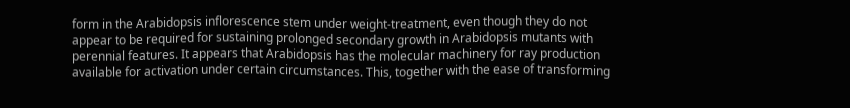form in the Arabidopsis inflorescence stem under weight-treatment, even though they do not appear to be required for sustaining prolonged secondary growth in Arabidopsis mutants with perennial features. It appears that Arabidopsis has the molecular machinery for ray production available for activation under certain circumstances. This, together with the ease of transforming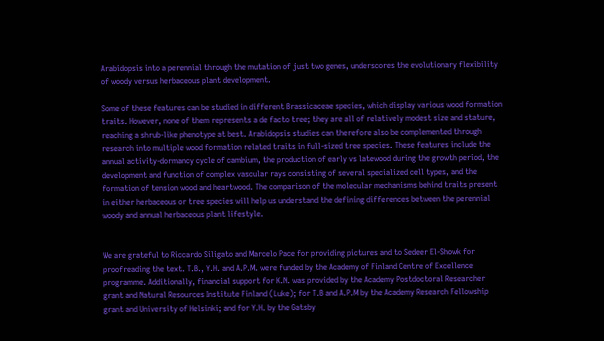Arabidopsis into a perennial through the mutation of just two genes, underscores the evolutionary flexibility of woody versus herbaceous plant development.

Some of these features can be studied in different Brassicaceae species, which display various wood formation traits. However, none of them represents a de facto tree; they are all of relatively modest size and stature, reaching a shrub-like phenotype at best. Arabidopsis studies can therefore also be complemented through research into multiple wood formation related traits in full-sized tree species. These features include the annual activity-dormancy cycle of cambium, the production of early vs latewood during the growth period, the development and function of complex vascular rays consisting of several specialized cell types, and the formation of tension wood and heartwood. The comparison of the molecular mechanisms behind traits present in either herbaceous or tree species will help us understand the defining differences between the perennial woody and annual herbaceous plant lifestyle.


We are grateful to Riccardo Siligato and Marcelo Pace for providing pictures and to Sedeer El-Showk for proofreading the text. T.B., Y.H. and A.P.M. were funded by the Academy of Finland Centre of Excellence programme. Additionally, financial support for K.N. was provided by the Academy Postdoctoral Researcher grant and Natural Resources Institute Finland (Luke); for T.B and A.P.M by the Academy Research Fellowship grant and University of Helsinki; and for Y.H. by the Gatsby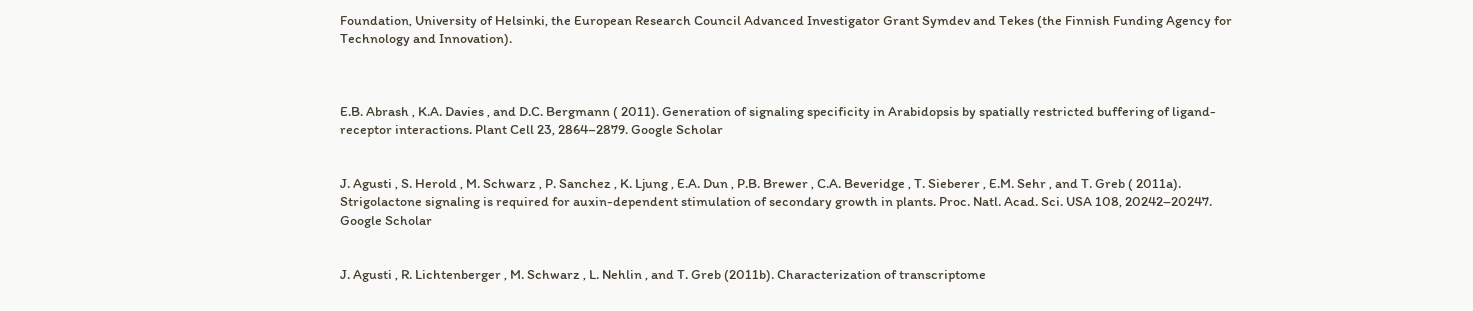Foundation, University of Helsinki, the European Research Council Advanced Investigator Grant Symdev and Tekes (the Finnish Funding Agency for Technology and Innovation).



E.B. Abrash , K.A. Davies , and D.C. Bergmann ( 2011). Generation of signaling specificity in Arabidopsis by spatially restricted buffering of ligand-receptor interactions. Plant Cell 23, 2864–2879. Google Scholar


J. Agusti , S. Herold , M. Schwarz , P. Sanchez , K. Ljung , E.A. Dun , P.B. Brewer , C.A. Beveridge , T. Sieberer , E.M. Sehr , and T. Greb ( 2011a). Strigolactone signaling is required for auxin-dependent stimulation of secondary growth in plants. Proc. Natl. Acad. Sci. USA 108, 20242–20247. Google Scholar


J. Agusti , R. Lichtenberger , M. Schwarz , L. Nehlin , and T. Greb (2011b). Characterization of transcriptome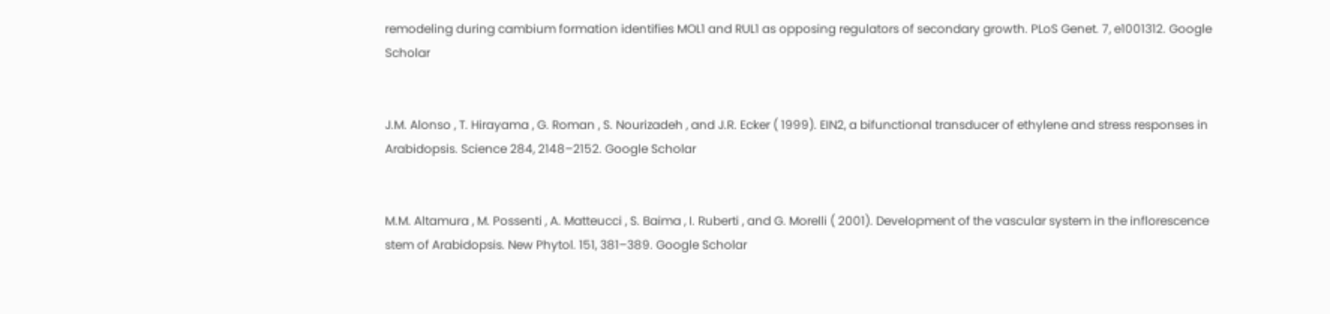remodeling during cambium formation identifies MOL1 and RUL1 as opposing regulators of secondary growth. PLoS Genet. 7, e1001312. Google Scholar


J.M. Alonso , T. Hirayama , G. Roman , S. Nourizadeh , and J.R. Ecker ( 1999). EIN2, a bifunctional transducer of ethylene and stress responses in Arabidopsis. Science 284, 2148–2152. Google Scholar


M.M. Altamura , M. Possenti , A. Matteucci , S. Baima , I. Ruberti , and G. Morelli ( 2001). Development of the vascular system in the inflorescence stem of Arabidopsis. New Phytol. 151, 381–389. Google Scholar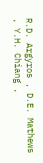R.D. Argyros , D.E. Mathews , Y.H. Chiang ,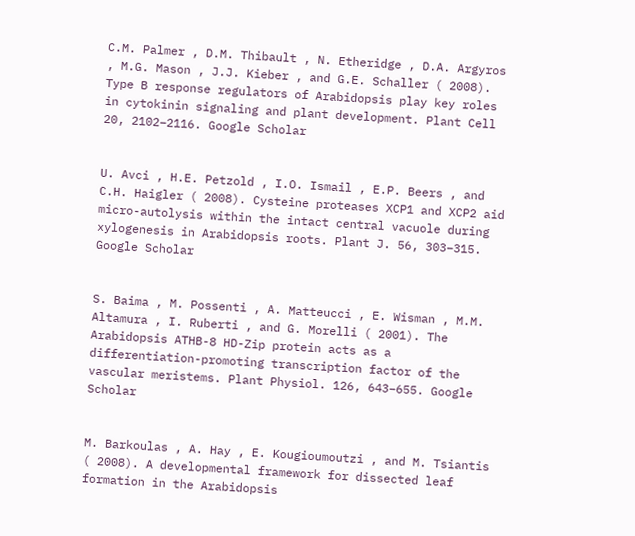C.M. Palmer , D.M. Thibault , N. Etheridge , D.A. Argyros , M.G. Mason , J.J. Kieber , and G.E. Schaller ( 2008). Type B response regulators of Arabidopsis play key roles in cytokinin signaling and plant development. Plant Cell 20, 2102–2116. Google Scholar


U. Avci , H.E. Petzold , I.O. Ismail , E.P. Beers , and C.H. Haigler ( 2008). Cysteine proteases XCP1 and XCP2 aid micro-autolysis within the intact central vacuole during xylogenesis in Arabidopsis roots. Plant J. 56, 303–315. Google Scholar


S. Baima , M. Possenti , A. Matteucci , E. Wisman , M.M. Altamura , I. Ruberti , and G. Morelli ( 2001). The Arabidopsis ATHB-8 HD-Zip protein acts as a differentiation-promoting transcription factor of the vascular meristems. Plant Physiol. 126, 643–655. Google Scholar


M. Barkoulas , A. Hay , E. Kougioumoutzi , and M. Tsiantis ( 2008). A developmental framework for dissected leaf formation in the Arabidopsis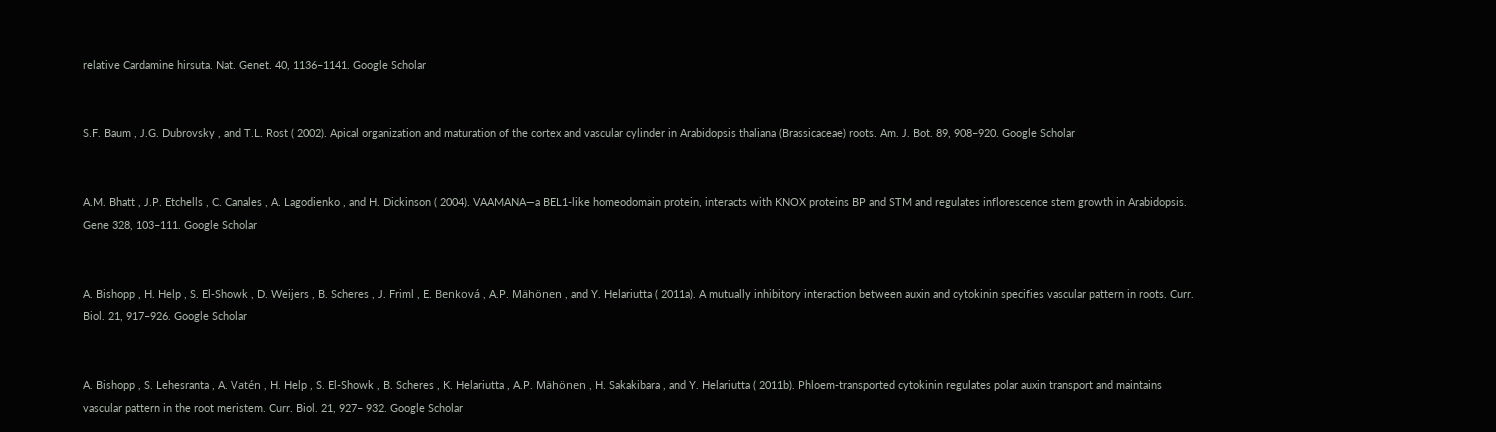relative Cardamine hirsuta. Nat. Genet. 40, 1136–1141. Google Scholar


S.F. Baum , J.G. Dubrovsky , and T.L. Rost ( 2002). Apical organization and maturation of the cortex and vascular cylinder in Arabidopsis thaliana (Brassicaceae) roots. Am. J. Bot. 89, 908–920. Google Scholar


A.M. Bhatt , J.P. Etchells , C. Canales , A. Lagodienko , and H. Dickinson ( 2004). VAAMANA—a BEL1-like homeodomain protein, interacts with KNOX proteins BP and STM and regulates inflorescence stem growth in Arabidopsis. Gene 328, 103–111. Google Scholar


A. Bishopp , H. Help , S. El-Showk , D. Weijers , B. Scheres , J. Friml , E. Benková , A.P. Mähönen , and Y. Helariutta ( 2011a). A mutually inhibitory interaction between auxin and cytokinin specifies vascular pattern in roots. Curr. Biol. 21, 917–926. Google Scholar


A. Bishopp , S. Lehesranta , A. Vatén , H. Help , S. El-Showk , B. Scheres , K. Helariutta , A.P. Mähönen , H. Sakakibara , and Y. Helariutta ( 2011b). Phloem-transported cytokinin regulates polar auxin transport and maintains vascular pattern in the root meristem. Curr. Biol. 21, 927– 932. Google Scholar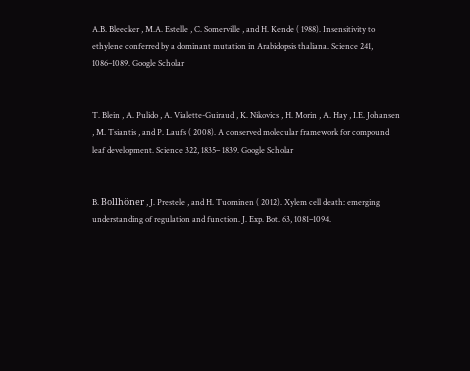A.B. Bleecker , M.A. Estelle , C. Somerville , and H. Kende ( 1988). Insensitivity to ethylene conferred by a dominant mutation in Arabidopsis thaliana. Science 241, 1086–1089. Google Scholar


T. Blein , A. Pulido , A. Vialette-Guiraud , K. Nikovics , H. Morin , A. Hay , I.E. Johansen , M. Tsiantis , and P. Laufs ( 2008). A conserved molecular framework for compound leaf development. Science 322, 1835– 1839. Google Scholar


B. Bollhöner , J. Prestele , and H. Tuominen ( 2012). Xylem cell death: emerging understanding of regulation and function. J. Exp. Bot. 63, 1081–1094.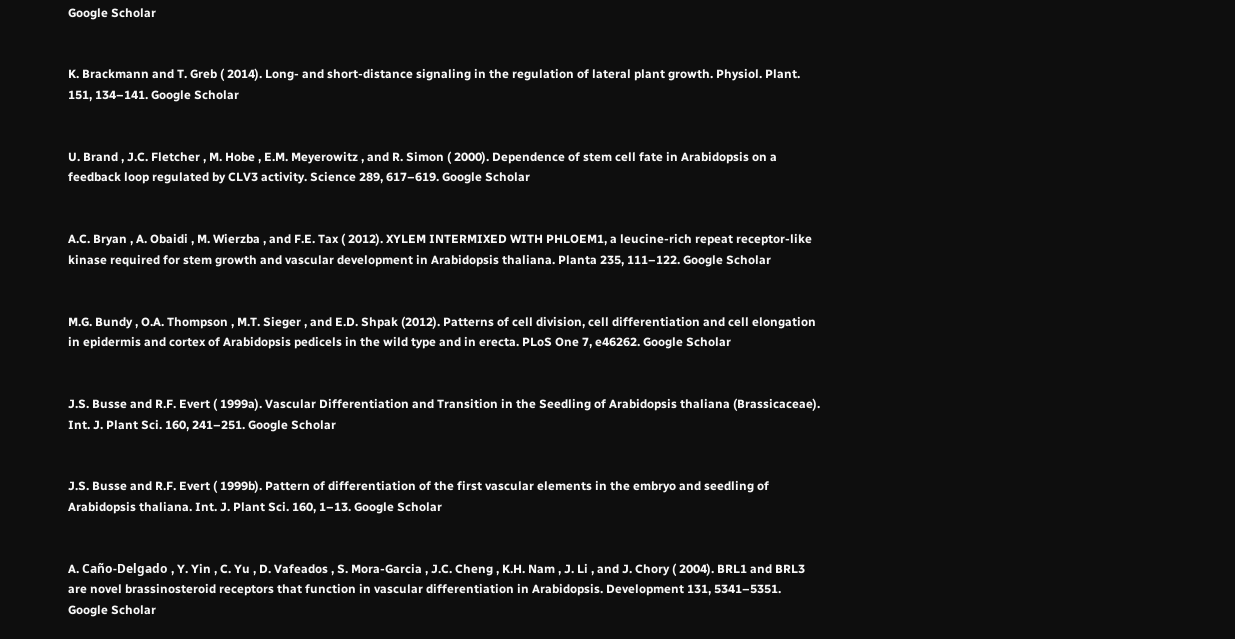Google Scholar


K. Brackmann and T. Greb ( 2014). Long- and short-distance signaling in the regulation of lateral plant growth. Physiol. Plant. 151, 134–141. Google Scholar


U. Brand , J.C. Fletcher , M. Hobe , E.M. Meyerowitz , and R. Simon ( 2000). Dependence of stem cell fate in Arabidopsis on a feedback loop regulated by CLV3 activity. Science 289, 617–619. Google Scholar


A.C. Bryan , A. Obaidi , M. Wierzba , and F.E. Tax ( 2012). XYLEM INTERMIXED WITH PHLOEM1, a leucine-rich repeat receptor-like kinase required for stem growth and vascular development in Arabidopsis thaliana. Planta 235, 111–122. Google Scholar


M.G. Bundy , O.A. Thompson , M.T. Sieger , and E.D. Shpak (2012). Patterns of cell division, cell differentiation and cell elongation in epidermis and cortex of Arabidopsis pedicels in the wild type and in erecta. PLoS One 7, e46262. Google Scholar


J.S. Busse and R.F. Evert ( 1999a). Vascular Differentiation and Transition in the Seedling of Arabidopsis thaliana (Brassicaceae). Int. J. Plant Sci. 160, 241–251. Google Scholar


J.S. Busse and R.F. Evert ( 1999b). Pattern of differentiation of the first vascular elements in the embryo and seedling of Arabidopsis thaliana. Int. J. Plant Sci. 160, 1–13. Google Scholar


A. Caño-Delgado , Y. Yin , C. Yu , D. Vafeados , S. Mora-Garcia , J.C. Cheng , K.H. Nam , J. Li , and J. Chory ( 2004). BRL1 and BRL3 are novel brassinosteroid receptors that function in vascular differentiation in Arabidopsis. Development 131, 5341–5351. Google Scholar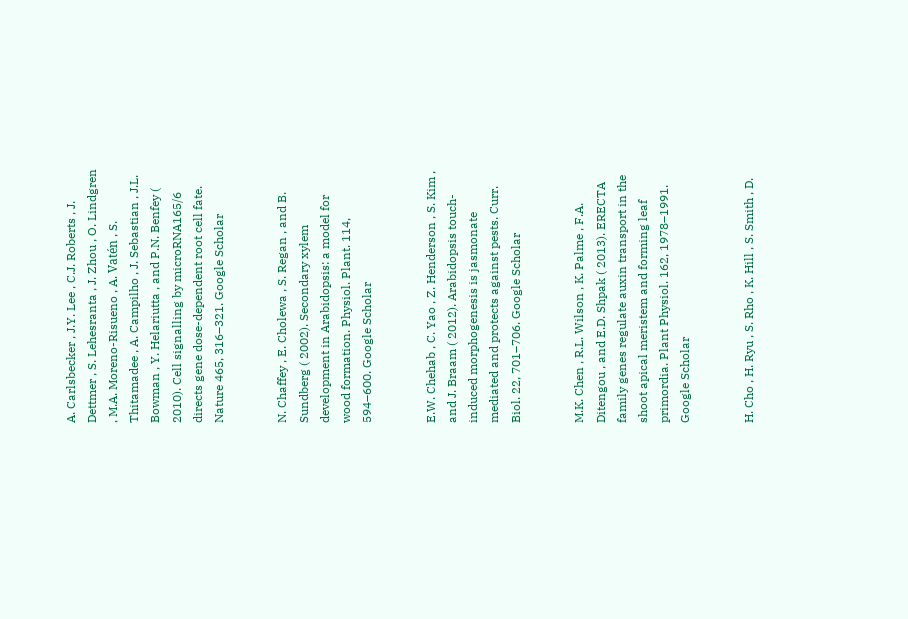A. Carlsbecker , J.Y. Lee , C.J. Roberts , J. Dettmer , S. Lehesranta , J. Zhou , O. Lindgren , M.A. Moreno-Risueno , A. Vatén , S. Thitamadee , A. Campilho , J. Sebastian , J.L. Bowman , Y. Helariutta , and P.N. Benfey ( 2010). Cell signalling by microRNA165/6 directs gene dose-dependent root cell fate. Nature 465, 316–321. Google Scholar


N. Chaffey , E. Cholewa , S. Regan , and B. Sundberg ( 2002). Secondary xylem development in Arabidopsis: a model for wood formation. Physiol. Plant. 114, 594–600. Google Scholar


E.W. Chehab , C. Yao , Z. Henderson , S. Kim , and J. Braam ( 2012). Arabidopsis touch-induced morphogenesis is jasmonate mediated and protects against pests. Curr. Biol. 22, 701–706. Google Scholar


M.K. Chen , R.L. Wilson , K. Palme , F.A. Ditengou , and E.D. Shpak ( 2013). ERECTA family genes regulate auxin transport in the shoot apical meristem and forming leaf primordia. Plant Physiol. 162, 1978–1991. Google Scholar


H. Cho , H. Ryu , S. Rho , K. Hill , S. Smith , D.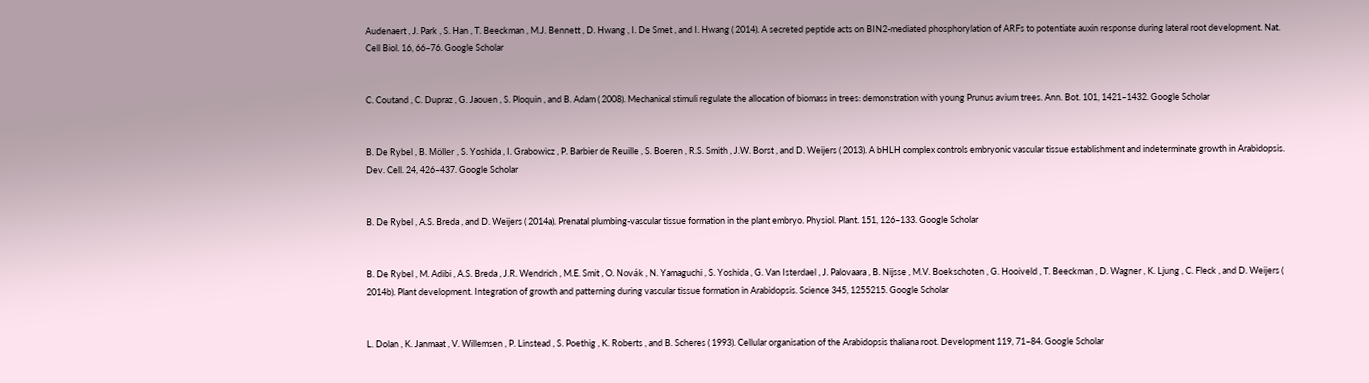Audenaert , J. Park , S. Han , T. Beeckman , M.J. Bennett , D. Hwang , I. De Smet , and I. Hwang ( 2014). A secreted peptide acts on BIN2-mediated phosphorylation of ARFs to potentiate auxin response during lateral root development. Nat. Cell Biol. 16, 66–76. Google Scholar


C. Coutand , C. Dupraz , G. Jaouen , S. Ploquin , and B. Adam ( 2008). Mechanical stimuli regulate the allocation of biomass in trees: demonstration with young Prunus avium trees. Ann. Bot. 101, 1421–1432. Google Scholar


B. De Rybel , B. Möller , S. Yoshida , I. Grabowicz , P. Barbier de Reuille , S. Boeren , R.S. Smith , J.W. Borst , and D. Weijers ( 2013). A bHLH complex controls embryonic vascular tissue establishment and indeterminate growth in Arabidopsis. Dev. Cell. 24, 426–437. Google Scholar


B. De Rybel , A.S. Breda , and D. Weijers ( 2014a). Prenatal plumbing-vascular tissue formation in the plant embryo. Physiol. Plant. 151, 126–133. Google Scholar


B. De Rybel , M. Adibi , A.S. Breda , J.R. Wendrich , M.E. Smit , O. Novák , N. Yamaguchi , S. Yoshida , G. Van Isterdael , J. Palovaara , B. Nijsse , M.V. Boekschoten , G. Hooiveld , T. Beeckman , D. Wagner , K. Ljung , C. Fleck , and D. Weijers ( 2014b). Plant development. Integration of growth and patterning during vascular tissue formation in Arabidopsis. Science 345, 1255215. Google Scholar


L. Dolan , K. Janmaat , V. Willemsen , P. Linstead , S. Poethig , K. Roberts , and B. Scheres ( 1993). Cellular organisation of the Arabidopsis thaliana root. Development 119, 71–84. Google Scholar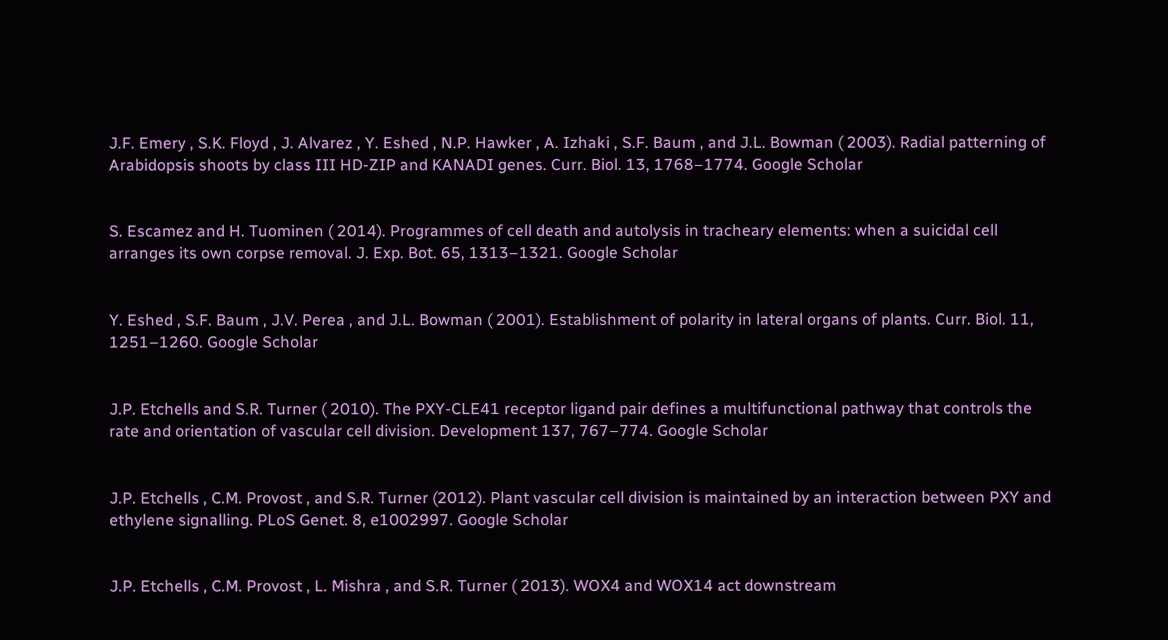J.F. Emery , S.K. Floyd , J. Alvarez , Y. Eshed , N.P. Hawker , A. Izhaki , S.F. Baum , and J.L. Bowman ( 2003). Radial patterning of Arabidopsis shoots by class III HD-ZIP and KANADI genes. Curr. Biol. 13, 1768–1774. Google Scholar


S. Escamez and H. Tuominen ( 2014). Programmes of cell death and autolysis in tracheary elements: when a suicidal cell arranges its own corpse removal. J. Exp. Bot. 65, 1313–1321. Google Scholar


Y. Eshed , S.F. Baum , J.V. Perea , and J.L. Bowman ( 2001). Establishment of polarity in lateral organs of plants. Curr. Biol. 11, 1251–1260. Google Scholar


J.P. Etchells and S.R. Turner ( 2010). The PXY-CLE41 receptor ligand pair defines a multifunctional pathway that controls the rate and orientation of vascular cell division. Development 137, 767–774. Google Scholar


J.P. Etchells , C.M. Provost , and S.R. Turner (2012). Plant vascular cell division is maintained by an interaction between PXY and ethylene signalling. PLoS Genet. 8, e1002997. Google Scholar


J.P. Etchells , C.M. Provost , L. Mishra , and S.R. Turner ( 2013). WOX4 and WOX14 act downstream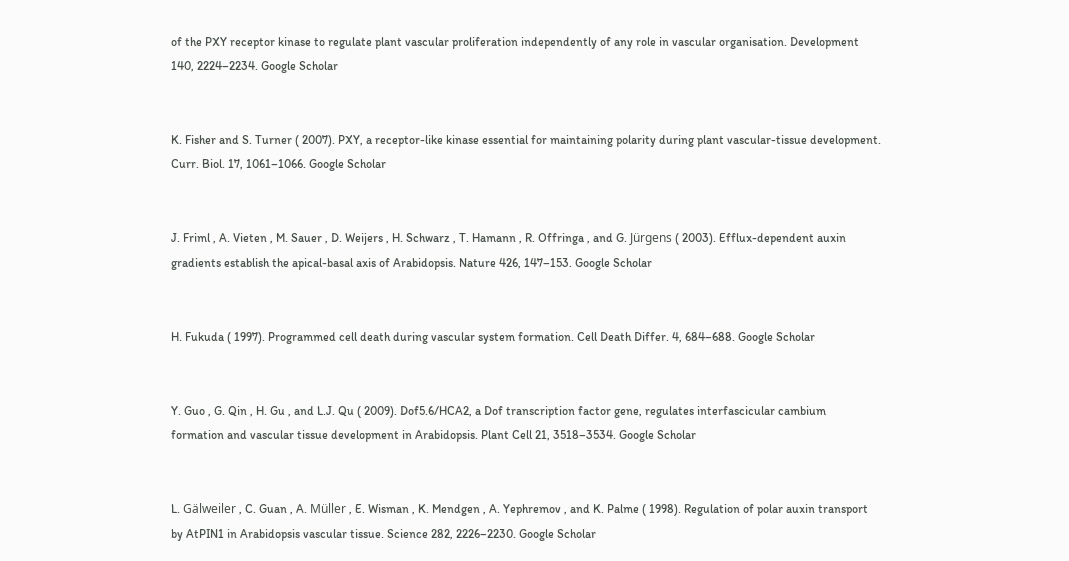of the PXY receptor kinase to regulate plant vascular proliferation independently of any role in vascular organisation. Development 140, 2224–2234. Google Scholar


K. Fisher and S. Turner ( 2007). PXY, a receptor-like kinase essential for maintaining polarity during plant vascular-tissue development. Curr. Biol. 17, 1061–1066. Google Scholar


J. Friml , A. Vieten , M. Sauer , D. Weijers , H. Schwarz , T. Hamann , R. Offringa , and G. Jürgens ( 2003). Efflux-dependent auxin gradients establish the apical-basal axis of Arabidopsis. Nature 426, 147–153. Google Scholar


H. Fukuda ( 1997). Programmed cell death during vascular system formation. Cell Death Differ. 4, 684–688. Google Scholar


Y. Guo , G. Qin , H. Gu , and L.J. Qu ( 2009). Dof5.6/HCA2, a Dof transcription factor gene, regulates interfascicular cambium formation and vascular tissue development in Arabidopsis. Plant Cell 21, 3518–3534. Google Scholar


L. Gälweiler , C. Guan , A. Müller , E. Wisman , K. Mendgen , A. Yephremov , and K. Palme ( 1998). Regulation of polar auxin transport by AtPIN1 in Arabidopsis vascular tissue. Science 282, 2226–2230. Google Scholar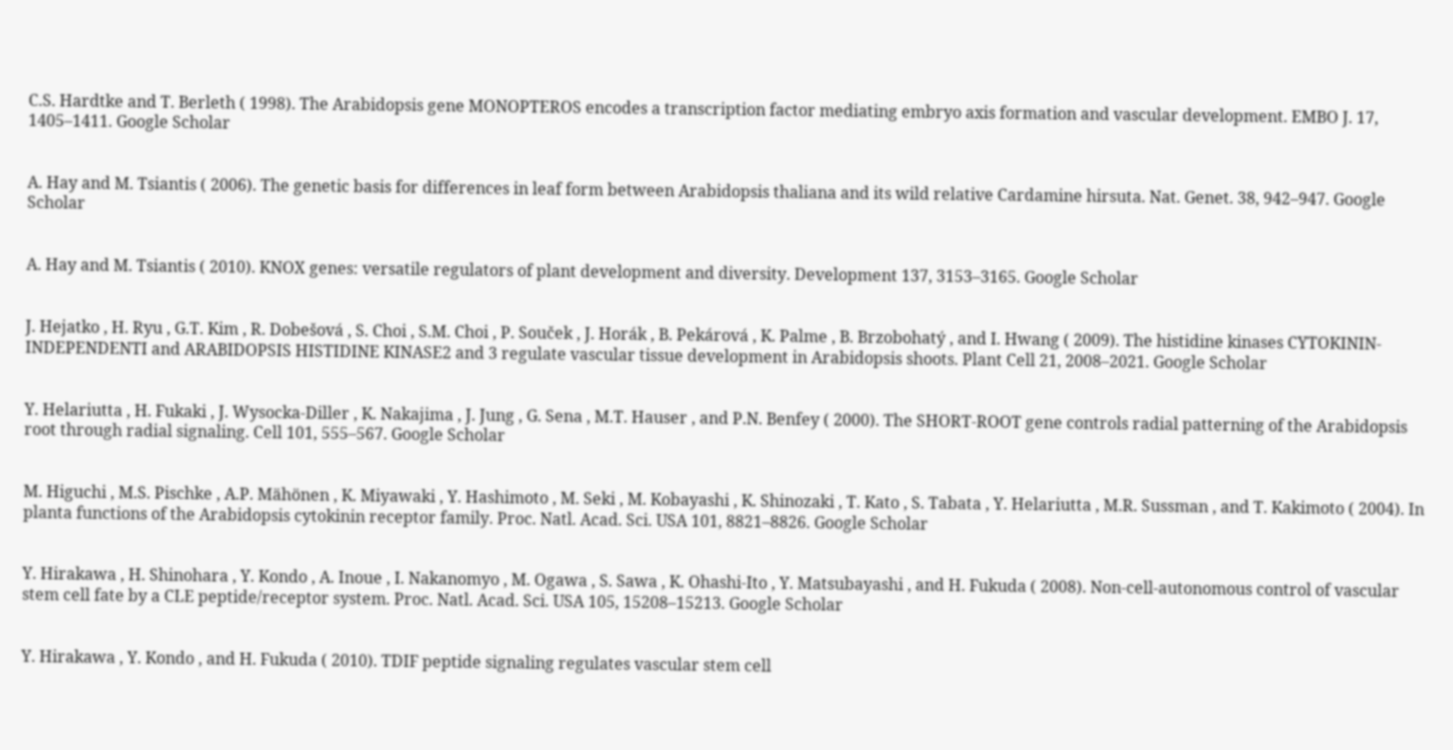C.S. Hardtke and T. Berleth ( 1998). The Arabidopsis gene MONOPTEROS encodes a transcription factor mediating embryo axis formation and vascular development. EMBO J. 17, 1405–1411. Google Scholar


A. Hay and M. Tsiantis ( 2006). The genetic basis for differences in leaf form between Arabidopsis thaliana and its wild relative Cardamine hirsuta. Nat. Genet. 38, 942–947. Google Scholar


A. Hay and M. Tsiantis ( 2010). KNOX genes: versatile regulators of plant development and diversity. Development 137, 3153–3165. Google Scholar


J. Hejatko , H. Ryu , G.T. Kim , R. Dobešová , S. Choi , S.M. Choi , P. Souček , J. Horák , B. Pekárová , K. Palme , B. Brzobohatý , and I. Hwang ( 2009). The histidine kinases CYTOKININ-INDEPENDENTI and ARABIDOPSIS HISTIDINE KINASE2 and 3 regulate vascular tissue development in Arabidopsis shoots. Plant Cell 21, 2008–2021. Google Scholar


Y. Helariutta , H. Fukaki , J. Wysocka-Diller , K. Nakajima , J. Jung , G. Sena , M.T. Hauser , and P.N. Benfey ( 2000). The SHORT-ROOT gene controls radial patterning of the Arabidopsis root through radial signaling. Cell 101, 555–567. Google Scholar


M. Higuchi , M.S. Pischke , A.P. Mähönen , K. Miyawaki , Y. Hashimoto , M. Seki , M. Kobayashi , K. Shinozaki , T. Kato , S. Tabata , Y. Helariutta , M.R. Sussman , and T. Kakimoto ( 2004). In planta functions of the Arabidopsis cytokinin receptor family. Proc. Natl. Acad. Sci. USA 101, 8821–8826. Google Scholar


Y. Hirakawa , H. Shinohara , Y. Kondo , A. Inoue , I. Nakanomyo , M. Ogawa , S. Sawa , K. Ohashi-Ito , Y. Matsubayashi , and H. Fukuda ( 2008). Non-cell-autonomous control of vascular stem cell fate by a CLE peptide/receptor system. Proc. Natl. Acad. Sci. USA 105, 15208–15213. Google Scholar


Y. Hirakawa , Y. Kondo , and H. Fukuda ( 2010). TDIF peptide signaling regulates vascular stem cell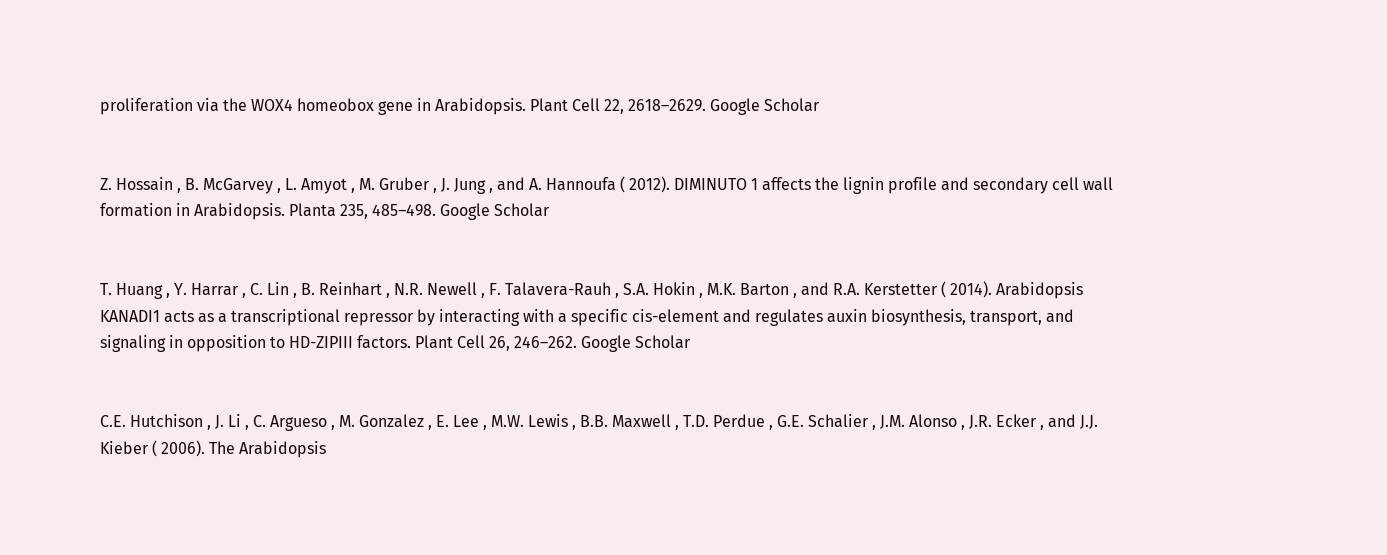proliferation via the WOX4 homeobox gene in Arabidopsis. Plant Cell 22, 2618–2629. Google Scholar


Z. Hossain , B. McGarvey , L. Amyot , M. Gruber , J. Jung , and A. Hannoufa ( 2012). DIMINUTO 1 affects the lignin profile and secondary cell wall formation in Arabidopsis. Planta 235, 485–498. Google Scholar


T. Huang , Y. Harrar , C. Lin , B. Reinhart , N.R. Newell , F. Talavera-Rauh , S.A. Hokin , M.K. Barton , and R.A. Kerstetter ( 2014). Arabidopsis KANADI1 acts as a transcriptional repressor by interacting with a specific cis-element and regulates auxin biosynthesis, transport, and signaling in opposition to HD-ZIPIII factors. Plant Cell 26, 246–262. Google Scholar


C.E. Hutchison , J. Li , C. Argueso , M. Gonzalez , E. Lee , M.W. Lewis , B.B. Maxwell , T.D. Perdue , G.E. Schalier , J.M. Alonso , J.R. Ecker , and J.J. Kieber ( 2006). The Arabidopsis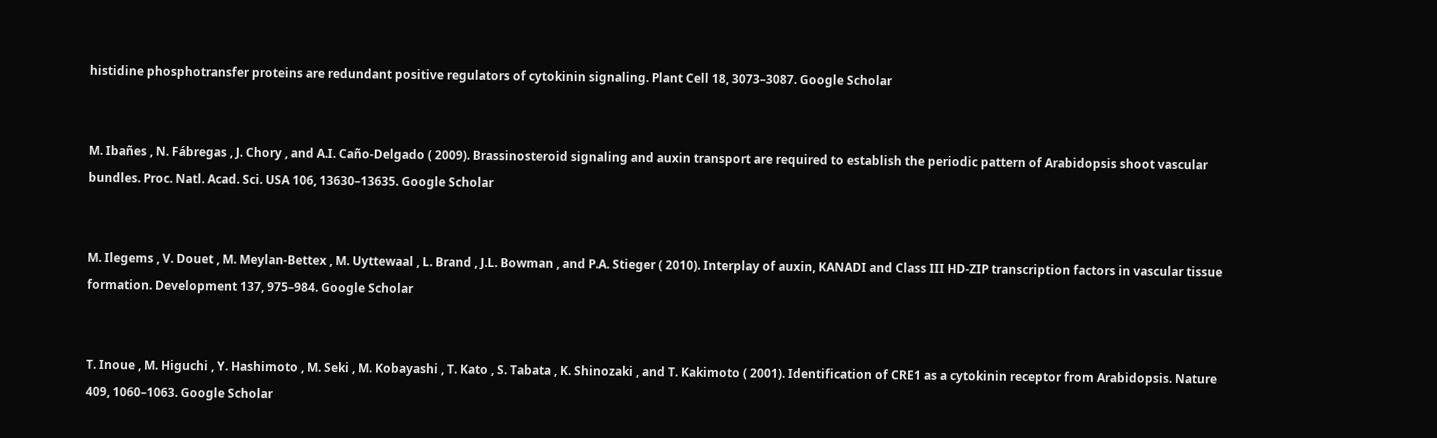histidine phosphotransfer proteins are redundant positive regulators of cytokinin signaling. Plant Cell 18, 3073–3087. Google Scholar


M. Ibañes , N. Fábregas , J. Chory , and A.I. Caño-Delgado ( 2009). Brassinosteroid signaling and auxin transport are required to establish the periodic pattern of Arabidopsis shoot vascular bundles. Proc. Natl. Acad. Sci. USA 106, 13630–13635. Google Scholar


M. Ilegems , V. Douet , M. Meylan-Bettex , M. Uyttewaal , L. Brand , J.L. Bowman , and P.A. Stieger ( 2010). Interplay of auxin, KANADI and Class III HD-ZIP transcription factors in vascular tissue formation. Development 137, 975–984. Google Scholar


T. Inoue , M. Higuchi , Y. Hashimoto , M. Seki , M. Kobayashi , T. Kato , S. Tabata , K. Shinozaki , and T. Kakimoto ( 2001). Identification of CRE1 as a cytokinin receptor from Arabidopsis. Nature 409, 1060–1063. Google Scholar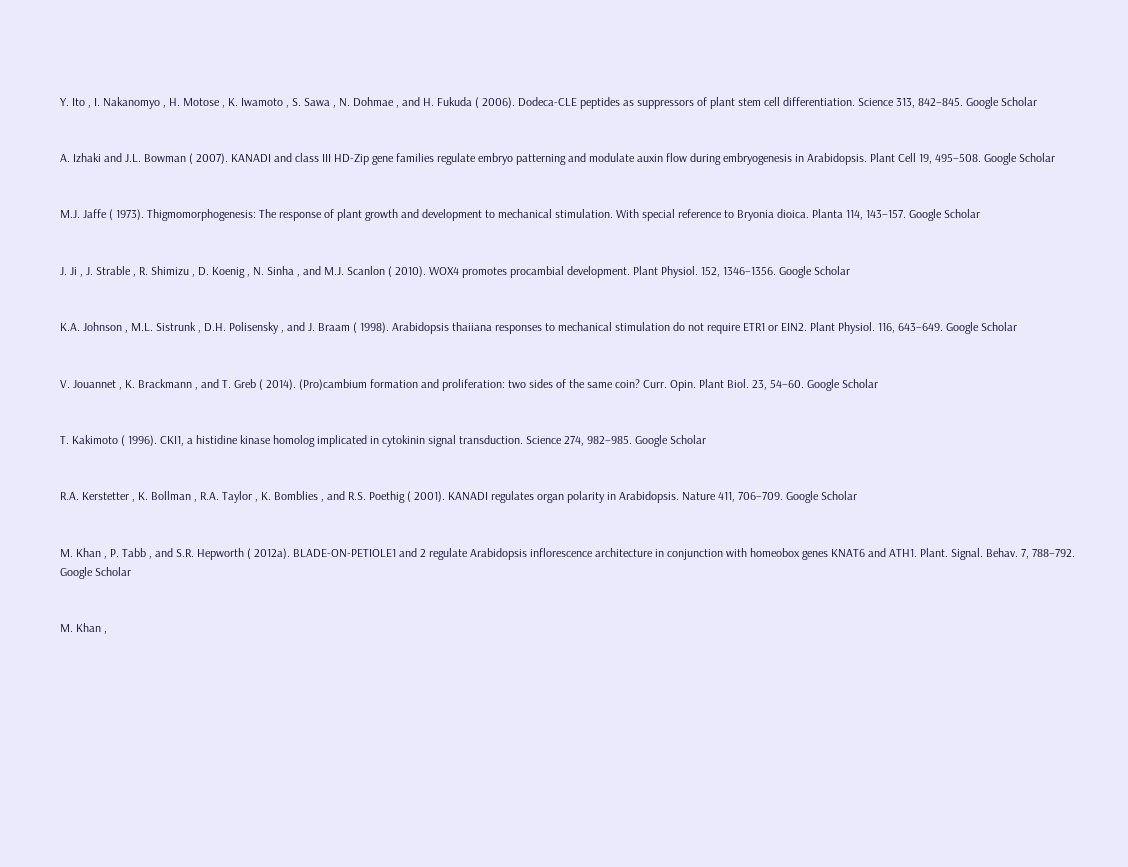Y. Ito , I. Nakanomyo , H. Motose , K. Iwamoto , S. Sawa , N. Dohmae , and H. Fukuda ( 2006). Dodeca-CLE peptides as suppressors of plant stem cell differentiation. Science 313, 842–845. Google Scholar


A. Izhaki and J.L. Bowman ( 2007). KANADI and class III HD-Zip gene families regulate embryo patterning and modulate auxin flow during embryogenesis in Arabidopsis. Plant Cell 19, 495–508. Google Scholar


M.J. Jaffe ( 1973). Thigmomorphogenesis: The response of plant growth and development to mechanical stimulation. With special reference to Bryonia dioica. Planta 114, 143–157. Google Scholar


J. Ji , J. Strable , R. Shimizu , D. Koenig , N. Sinha , and M.J. Scanlon ( 2010). WOX4 promotes procambial development. Plant Physiol. 152, 1346–1356. Google Scholar


K.A. Johnson , M.L. Sistrunk , D.H. Polisensky , and J. Braam ( 1998). Arabidopsis thaiiana responses to mechanical stimulation do not require ETR1 or EIN2. Plant Physiol. 116, 643–649. Google Scholar


V. Jouannet , K. Brackmann , and T. Greb ( 2014). (Pro)cambium formation and proliferation: two sides of the same coin? Curr. Opin. Plant Biol. 23, 54–60. Google Scholar


T. Kakimoto ( 1996). CKI1, a histidine kinase homolog implicated in cytokinin signal transduction. Science 274, 982–985. Google Scholar


R.A. Kerstetter , K. Bollman , R.A. Taylor , K. Bomblies , and R.S. Poethig ( 2001). KANADI regulates organ polarity in Arabidopsis. Nature 411, 706–709. Google Scholar


M. Khan , P. Tabb , and S.R. Hepworth ( 2012a). BLADE-ON-PETIOLE1 and 2 regulate Arabidopsis inflorescence architecture in conjunction with homeobox genes KNAT6 and ATH1. Plant. Signal. Behav. 7, 788–792. Google Scholar


M. Khan ,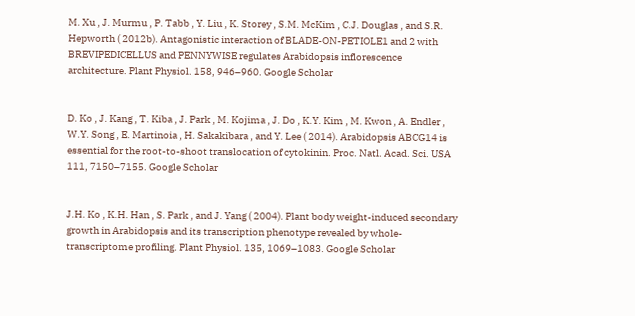M. Xu , J. Murmu , P. Tabb , Y. Liu , K. Storey , S.M. McKim , C.J. Douglas , and S.R. Hepworth ( 2012b). Antagonistic interaction of BLADE-ON-PETIOLE1 and 2 with BREVIPEDICELLUS and PENNYWISE regulates Arabidopsis inflorescence architecture. Plant Physiol. 158, 946–960. Google Scholar


D. Ko , J. Kang , T. Kiba , J. Park , M. Kojima , J. Do , K.Y. Kim , M. Kwon , A. Endler , W.Y. Song , E. Martinoia , H. Sakakibara , and Y. Lee ( 2014). Arabidopsis ABCG14 is essential for the root-to-shoot translocation of cytokinin. Proc. Natl. Acad. Sci. USA 111, 7150–7155. Google Scholar


J.H. Ko , K.H. Han , S. Park , and J. Yang ( 2004). Plant body weight-induced secondary growth in Arabidopsis and its transcription phenotype revealed by whole-transcriptome profiling. Plant Physiol. 135, 1069–1083. Google Scholar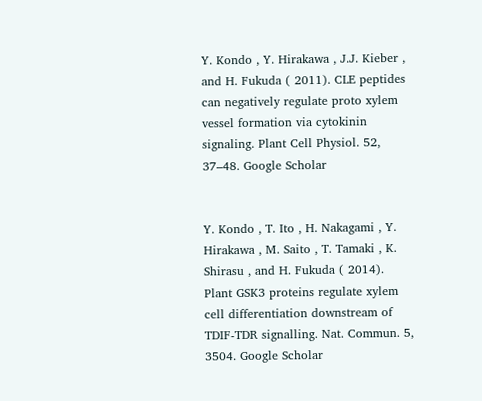Y. Kondo , Y. Hirakawa , J.J. Kieber , and H. Fukuda ( 2011). CLE peptides can negatively regulate proto xylem vessel formation via cytokinin signaling. Plant Cell Physiol. 52, 37–48. Google Scholar


Y. Kondo , T. Ito , H. Nakagami , Y. Hirakawa , M. Saito , T. Tamaki , K. Shirasu , and H. Fukuda ( 2014). Plant GSK3 proteins regulate xylem cell differentiation downstream of TDIF-TDR signalling. Nat. Commun. 5, 3504. Google Scholar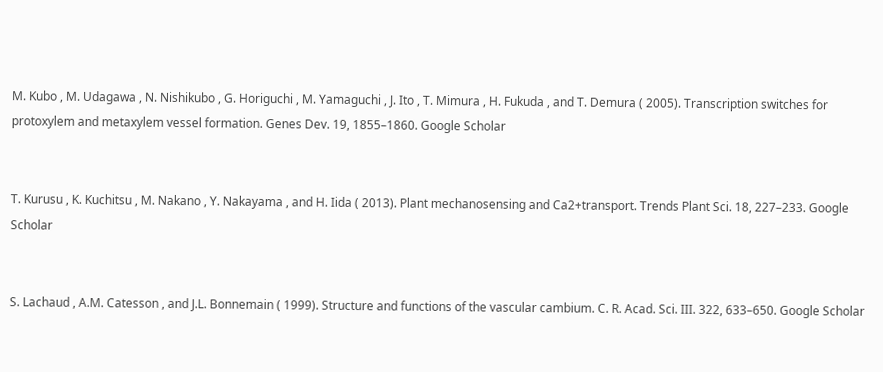M. Kubo , M. Udagawa , N. Nishikubo , G. Horiguchi , M. Yamaguchi , J. Ito , T. Mimura , H. Fukuda , and T. Demura ( 2005). Transcription switches for protoxylem and metaxylem vessel formation. Genes Dev. 19, 1855–1860. Google Scholar


T. Kurusu , K. Kuchitsu , M. Nakano , Y. Nakayama , and H. Iida ( 2013). Plant mechanosensing and Ca2+transport. Trends Plant Sci. 18, 227–233. Google Scholar


S. Lachaud , A.M. Catesson , and J.L. Bonnemain ( 1999). Structure and functions of the vascular cambium. C. R. Acad. Sci. III. 322, 633–650. Google Scholar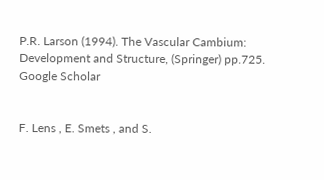P.R. Larson (1994). The Vascular Cambium: Development and Structure, (Springer) pp.725. Google Scholar


F. Lens , E. Smets , and S.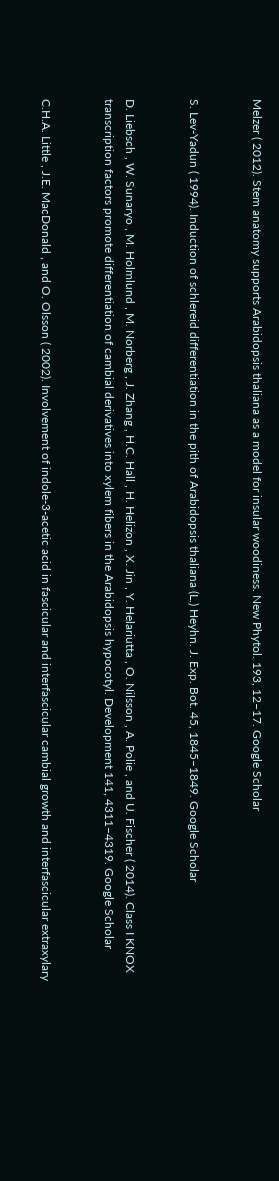Melzer ( 2012). Stem anatomy supports Arabidopsis thaliana as a model for insular woodiness. New Phytol. 193, 12–17. Google Scholar


S. Lev-Yadun ( 1994). Induction of schlereid differentiation in the pith of Arabidopsis thaliana (L.) Heyhn. J. Exp. Bot. 45, 1845–1849. Google Scholar


D. Liebsch , W. Sunaryo , M. Holmlund , M. Norberg , J. Zhang , H.C. Hall , H. Helizon , X. Jin , Y. Helariutta , O. Nilsson , A. Polie , and U. Fischer ( 2014). Class I KNOX transcription factors promote differentiation of cambial derivatives into xylem fibers in the Arabidopsis hypocotyl. Development 141, 4311–4319. Google Scholar


C.H.A. Little , J.E. MacDonald , and O. Olsson ( 2002). Involvement of indole-3-acetic acid in fascicular and interfascicular cambial growth and interfascicular extraxylary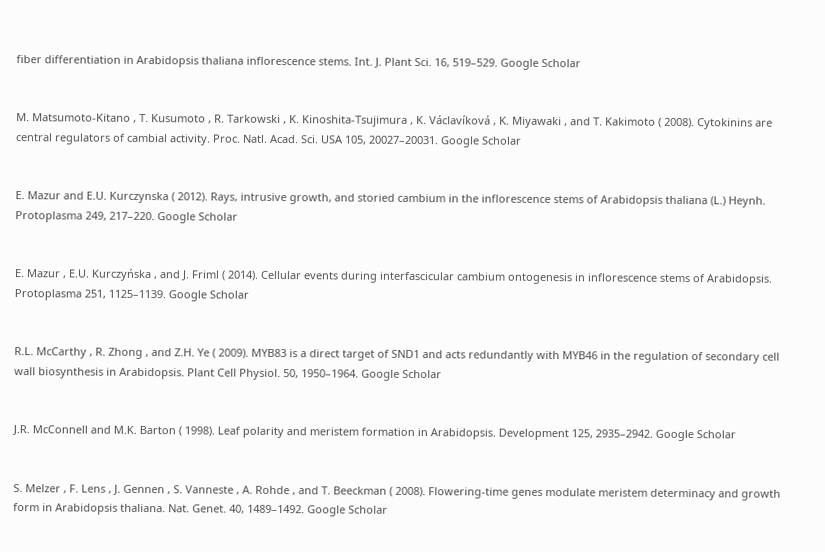fiber differentiation in Arabidopsis thaliana inflorescence stems. Int. J. Plant Sci. 16, 519–529. Google Scholar


M. Matsumoto-Kitano , T. Kusumoto , R. Tarkowski , K. Kinoshita-Tsujimura , K. Václavíková , K. Miyawaki , and T. Kakimoto ( 2008). Cytokinins are central regulators of cambial activity. Proc. Natl. Acad. Sci. USA 105, 20027–20031. Google Scholar


E. Mazur and E.U. Kurczynska ( 2012). Rays, intrusive growth, and storied cambium in the inflorescence stems of Arabidopsis thaliana (L.) Heynh. Protoplasma 249, 217–220. Google Scholar


E. Mazur , E.U. Kurczyńska , and J. Friml ( 2014). Cellular events during interfascicular cambium ontogenesis in inflorescence stems of Arabidopsis. Protoplasma 251, 1125–1139. Google Scholar


R.L. McCarthy , R. Zhong , and Z.H. Ye ( 2009). MYB83 is a direct target of SND1 and acts redundantly with MYB46 in the regulation of secondary cell wall biosynthesis in Arabidopsis. Plant Cell Physiol. 50, 1950–1964. Google Scholar


J.R. McConnell and M.K. Barton ( 1998). Leaf polarity and meristem formation in Arabidopsis. Development 125, 2935–2942. Google Scholar


S. Melzer , F. Lens , J. Gennen , S. Vanneste , A. Rohde , and T. Beeckman ( 2008). Flowering-time genes modulate meristem determinacy and growth form in Arabidopsis thaliana. Nat. Genet. 40, 1489–1492. Google Scholar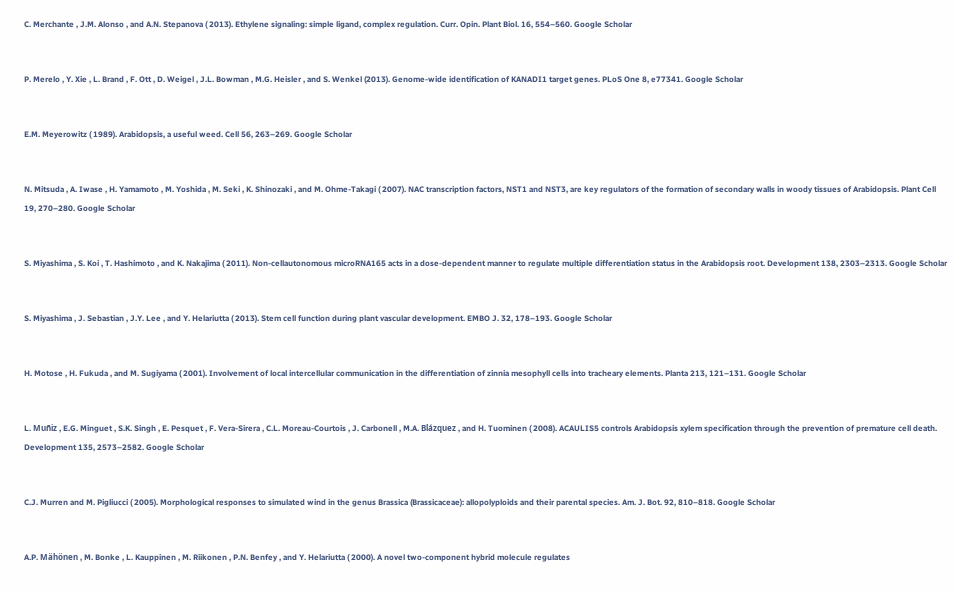C. Merchante , J.M. Alonso , and A.N. Stepanova ( 2013). Ethylene signaling: simple ligand, complex regulation. Curr. Opin. Plant Biol. 16, 554–560. Google Scholar


P. Merelo , Y. Xie , L. Brand , F. Ott , D. Weigel , J.L. Bowman , M.G. Heisler , and S. Wenkel (2013). Genome-wide identification of KANADI1 target genes. PLoS One 8, e77341. Google Scholar


E.M. Meyerowitz ( 1989). Arabidopsis, a useful weed. Cell 56, 263–269. Google Scholar


N. Mitsuda , A. Iwase , H. Yamamoto , M. Yoshida , M. Seki , K. Shinozaki , and M. Ohme-Takagi ( 2007). NAC transcription factors, NST1 and NST3, are key regulators of the formation of secondary walls in woody tissues of Arabidopsis. Plant Cell 19, 270–280. Google Scholar


S. Miyashima , S. Koi , T. Hashimoto , and K. Nakajima ( 2011). Non-cellautonomous microRNA165 acts in a dose-dependent manner to regulate multiple differentiation status in the Arabidopsis root. Development 138, 2303–2313. Google Scholar


S. Miyashima , J. Sebastian , J.Y. Lee , and Y. Helariutta ( 2013). Stem cell function during plant vascular development. EMBO J. 32, 178–193. Google Scholar


H. Motose , H. Fukuda , and M. Sugiyama ( 2001). Involvement of local intercellular communication in the differentiation of zinnia mesophyll cells into tracheary elements. Planta 213, 121–131. Google Scholar


L. Muñiz , E.G. Minguet , S.K. Singh , E. Pesquet , F. Vera-Sirera , C.L. Moreau-Courtois , J. Carbonell , M.A. Blázquez , and H. Tuominen ( 2008). ACAULIS5 controls Arabidopsis xylem specification through the prevention of premature cell death. Development 135, 2573–2582. Google Scholar


C.J. Murren and M. Pigliucci ( 2005). Morphological responses to simulated wind in the genus Brassica (Brassicaceae): allopolyploids and their parental species. Am. J. Bot. 92, 810–818. Google Scholar


A.P. Mähönen , M. Bonke , L. Kauppinen , M. Riikonen , P.N. Benfey , and Y. Helariutta ( 2000). A novel two-component hybrid molecule regulates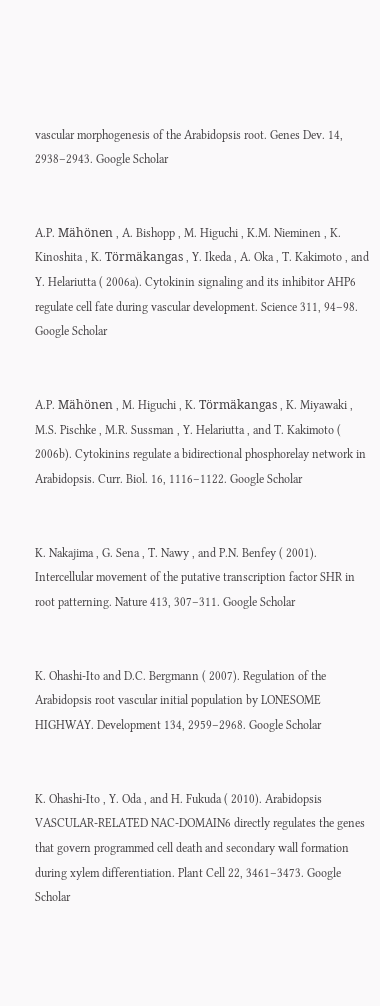vascular morphogenesis of the Arabidopsis root. Genes Dev. 14, 2938–2943. Google Scholar


A.P. Mähönen , A. Bishopp , M. Higuchi , K.M. Nieminen , K. Kinoshita , K. Törmäkangas , Y. Ikeda , A. Oka , T. Kakimoto , and Y. Helariutta ( 2006a). Cytokinin signaling and its inhibitor AHP6 regulate cell fate during vascular development. Science 311, 94–98. Google Scholar


A.P. Mähönen , M. Higuchi , K. Törmäkangas , K. Miyawaki , M.S. Pischke , M.R. Sussman , Y. Helariutta , and T. Kakimoto ( 2006b). Cytokinins regulate a bidirectional phosphorelay network in Arabidopsis. Curr. Biol. 16, 1116–1122. Google Scholar


K. Nakajima , G. Sena , T. Nawy , and P.N. Benfey ( 2001). Intercellular movement of the putative transcription factor SHR in root patterning. Nature 413, 307–311. Google Scholar


K. Ohashi-Ito and D.C. Bergmann ( 2007). Regulation of the Arabidopsis root vascular initial population by LONESOME HIGHWAY. Development 134, 2959–2968. Google Scholar


K. Ohashi-Ito , Y. Oda , and H. Fukuda ( 2010). Arabidopsis VASCULAR-RELATED NAC-DOMAIN6 directly regulates the genes that govern programmed cell death and secondary wall formation during xylem differentiation. Plant Cell 22, 3461–3473. Google Scholar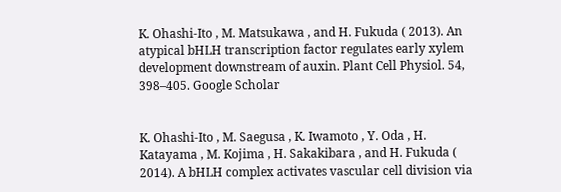K. Ohashi-Ito , M. Matsukawa , and H. Fukuda ( 2013). An atypical bHLH transcription factor regulates early xylem development downstream of auxin. Plant Cell Physiol. 54, 398–405. Google Scholar


K. Ohashi-Ito , M. Saegusa , K. Iwamoto , Y. Oda , H. Katayama , M. Kojima , H. Sakakibara , and H. Fukuda ( 2014). A bHLH complex activates vascular cell division via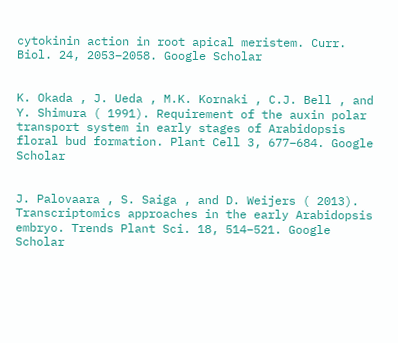cytokinin action in root apical meristem. Curr. Biol. 24, 2053–2058. Google Scholar


K. Okada , J. Ueda , M.K. Kornaki , C.J. Bell , and Y. Shimura ( 1991). Requirement of the auxin polar transport system in early stages of Arabidopsis floral bud formation. Plant Cell 3, 677–684. Google Scholar


J. Palovaara , S. Saiga , and D. Weijers ( 2013). Transcriptomics approaches in the early Arabidopsis embryo. Trends Plant Sci. 18, 514–521. Google Scholar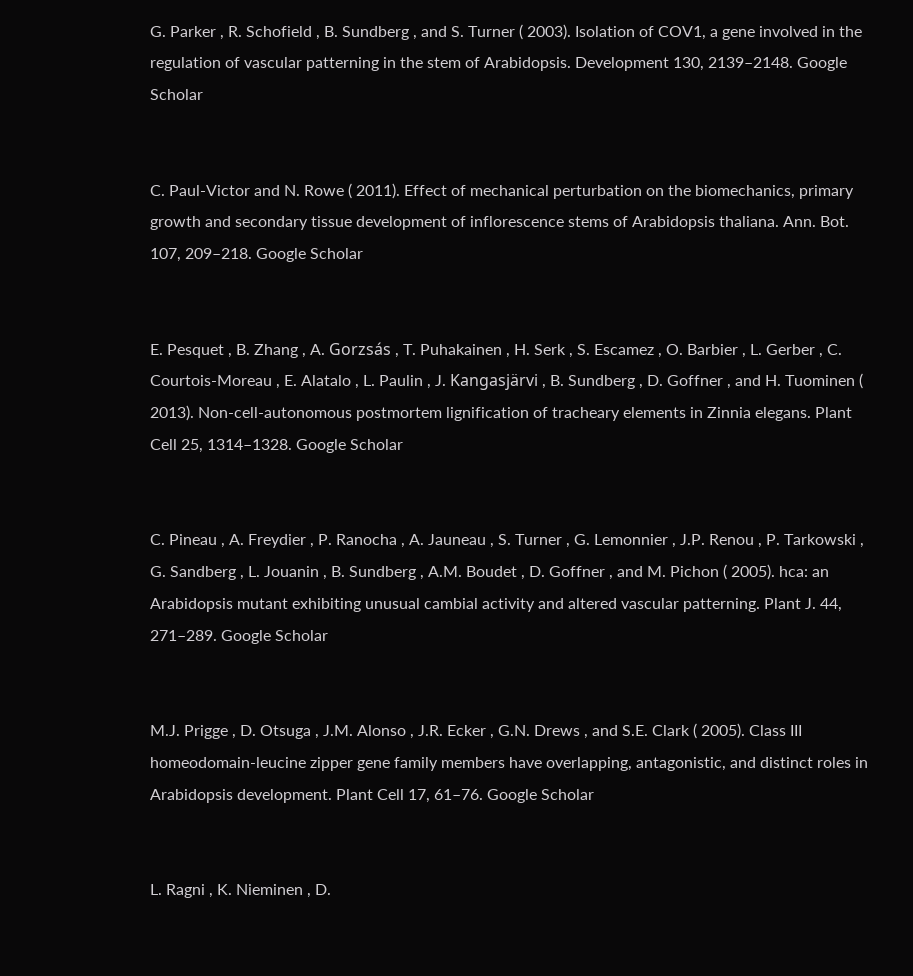G. Parker , R. Schofield , B. Sundberg , and S. Turner ( 2003). Isolation of COV1, a gene involved in the regulation of vascular patterning in the stem of Arabidopsis. Development 130, 2139–2148. Google Scholar


C. Paul-Victor and N. Rowe ( 2011). Effect of mechanical perturbation on the biomechanics, primary growth and secondary tissue development of inflorescence stems of Arabidopsis thaliana. Ann. Bot. 107, 209–218. Google Scholar


E. Pesquet , B. Zhang , A. Gorzsás , T. Puhakainen , H. Serk , S. Escamez , O. Barbier , L. Gerber , C. Courtois-Moreau , E. Alatalo , L. Paulin , J. Kangasjärvi , B. Sundberg , D. Goffner , and H. Tuominen ( 2013). Non-cell-autonomous postmortem lignification of tracheary elements in Zinnia elegans. Plant Cell 25, 1314–1328. Google Scholar


C. Pineau , A. Freydier , P. Ranocha , A. Jauneau , S. Turner , G. Lemonnier , J.P. Renou , P. Tarkowski , G. Sandberg , L. Jouanin , B. Sundberg , A.M. Boudet , D. Goffner , and M. Pichon ( 2005). hca: an Arabidopsis mutant exhibiting unusual cambial activity and altered vascular patterning. Plant J. 44, 271–289. Google Scholar


M.J. Prigge , D. Otsuga , J.M. Alonso , J.R. Ecker , G.N. Drews , and S.E. Clark ( 2005). Class III homeodomain-leucine zipper gene family members have overlapping, antagonistic, and distinct roles in Arabidopsis development. Plant Cell 17, 61–76. Google Scholar


L. Ragni , K. Nieminen , D.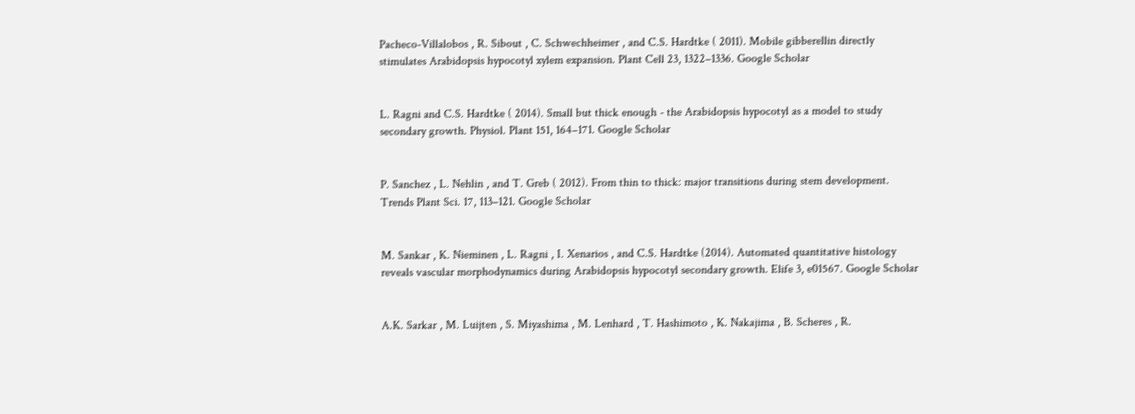Pacheco-Villalobos , R. Sibout , C. Schwechheimer , and C.S. Hardtke ( 2011). Mobile gibberellin directly stimulates Arabidopsis hypocotyl xylem expansion. Plant Cell 23, 1322–1336. Google Scholar


L. Ragni and C.S. Hardtke ( 2014). Small but thick enough - the Arabidopsis hypocotyl as a model to study secondary growth. Physiol. Plant 151, 164–171. Google Scholar


P. Sanchez , L. Nehlin , and T. Greb ( 2012). From thin to thick: major transitions during stem development. Trends Plant Sci. 17, 113–121. Google Scholar


M. Sankar , K. Nieminen , L. Ragni , I. Xenarios , and C.S. Hardtke (2014). Automated quantitative histology reveals vascular morphodynamics during Arabidopsis hypocotyl secondary growth. Elife 3, e01567. Google Scholar


A.K. Sarkar , M. Luijten , S. Miyashima , M. Lenhard , T. Hashimoto , K. Nakajima , B. Scheres , R.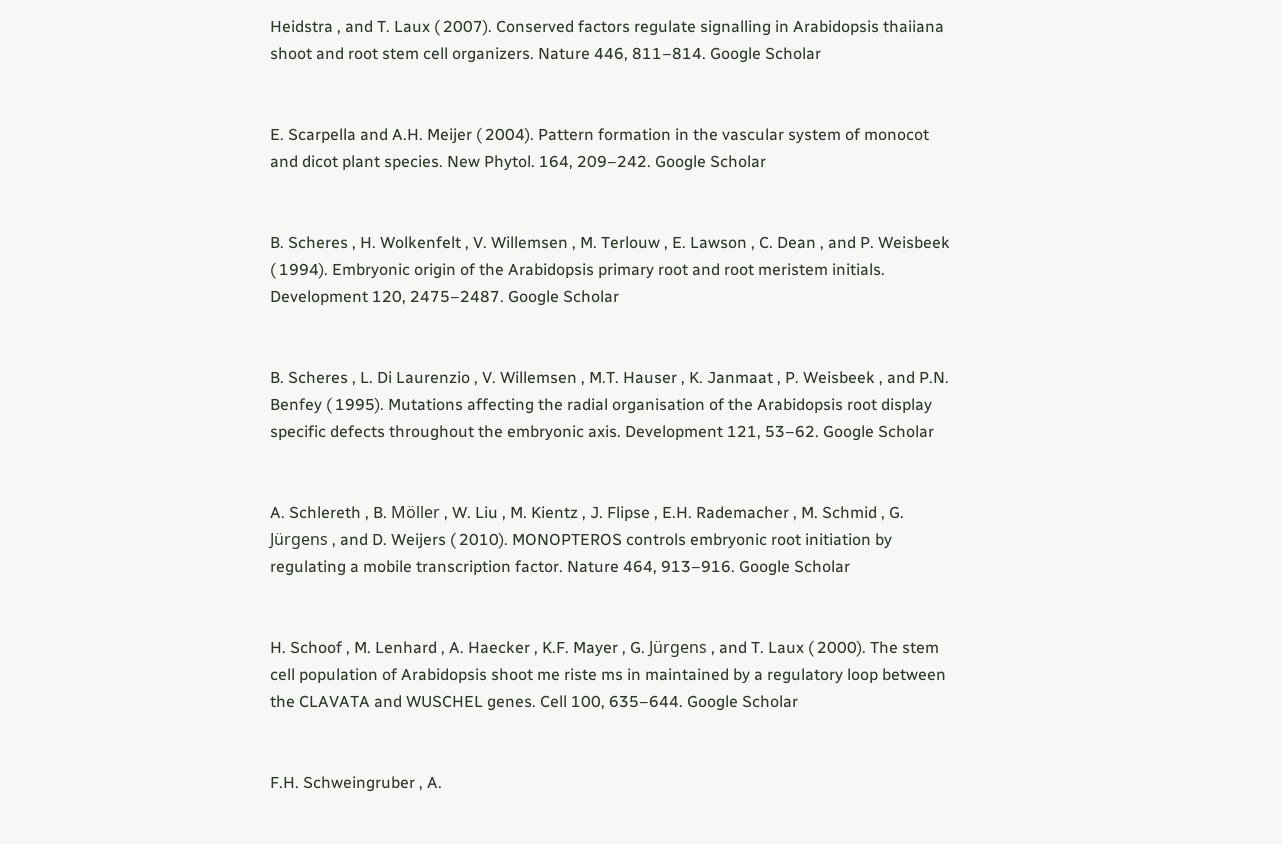Heidstra , and T. Laux ( 2007). Conserved factors regulate signalling in Arabidopsis thaiiana shoot and root stem cell organizers. Nature 446, 811–814. Google Scholar


E. Scarpella and A.H. Meijer ( 2004). Pattern formation in the vascular system of monocot and dicot plant species. New Phytol. 164, 209–242. Google Scholar


B. Scheres , H. Wolkenfelt , V. Willemsen , M. Terlouw , E. Lawson , C. Dean , and P. Weisbeek ( 1994). Embryonic origin of the Arabidopsis primary root and root meristem initials. Development 120, 2475–2487. Google Scholar


B. Scheres , L. Di Laurenzio , V. Willemsen , M.T. Hauser , K. Janmaat , P. Weisbeek , and P.N. Benfey ( 1995). Mutations affecting the radial organisation of the Arabidopsis root display specific defects throughout the embryonic axis. Development 121, 53–62. Google Scholar


A. Schlereth , B. Möller , W. Liu , M. Kientz , J. Flipse , E.H. Rademacher , M. Schmid , G. Jürgens , and D. Weijers ( 2010). MONOPTEROS controls embryonic root initiation by regulating a mobile transcription factor. Nature 464, 913–916. Google Scholar


H. Schoof , M. Lenhard , A. Haecker , K.F. Mayer , G. Jürgens , and T. Laux ( 2000). The stem cell population of Arabidopsis shoot me riste ms in maintained by a regulatory loop between the CLAVATA and WUSCHEL genes. Cell 100, 635–644. Google Scholar


F.H. Schweingruber , A.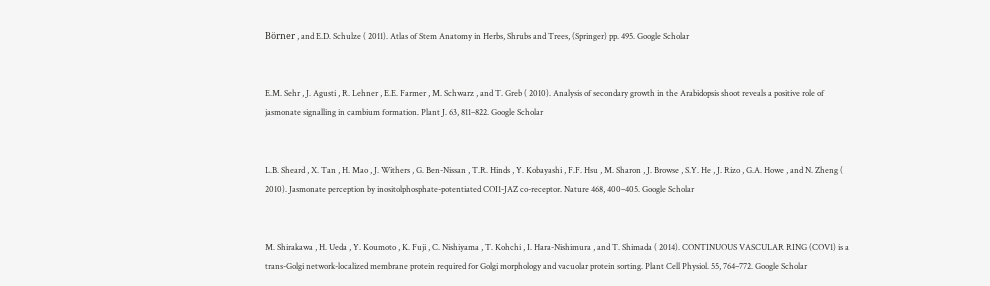Börner , and E.D. Schulze ( 2011). Atlas of Stem Anatomy in Herbs, Shrubs and Trees, (Springer) pp. 495. Google Scholar


E.M. Sehr , J. Agusti , R. Lehner , E.E. Farmer , M. Schwarz , and T. Greb ( 2010). Analysis of secondary growth in the Arabidopsis shoot reveals a positive role of jasmonate signalling in cambium formation. Plant J. 63, 811–822. Google Scholar


L.B. Sheard , X. Tan , H. Mao , J. Withers , G. Ben-Nissan , T.R. Hinds , Y. Kobayashi , F.F. Hsu , M. Sharon , J. Browse , S.Y. He , J. Rizo , G.A. Howe , and N. Zheng ( 2010). Jasmonate perception by inositolphosphate-potentiated COI1-JAZ co-receptor. Nature 468, 400–405. Google Scholar


M. Shirakawa , H. Ueda , Y. Koumoto , K. Fuji , C. Nishiyama , T. Kohchi , I. Hara-Nishimura , and T. Shimada ( 2014). CONTINUOUS VASCULAR RING (COV1) is a trans-Golgi network-localized membrane protein required for Golgi morphology and vacuolar protein sorting. Plant Cell Physiol. 55, 764–772. Google Scholar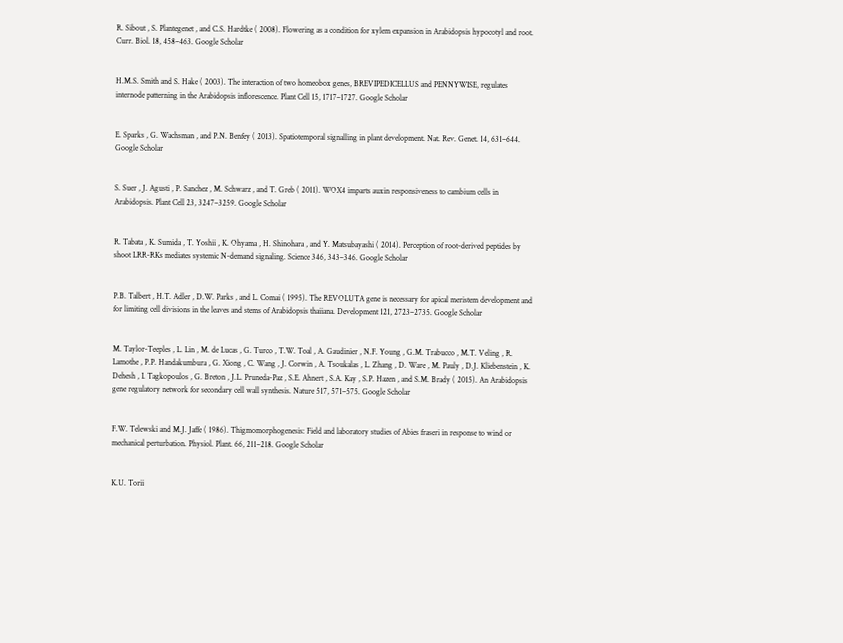R. Sibout , S. Plantegenet , and C.S. Hardtke ( 2008). Flowering as a condition for xylem expansion in Arabidopsis hypocotyl and root. Curr. Biol. 18, 458–463. Google Scholar


H.M.S. Smith and S. Hake ( 2003). The interaction of two homeobox genes, BREVIPEDICELLUS and PENNYWISE, regulates internode patterning in the Arabidopsis inflorescence. Plant Cell 15, 1717–1727. Google Scholar


E. Sparks , G. Wachsman , and P.N. Benfey ( 2013). Spatiotemporal signalling in plant development. Nat. Rev. Genet. 14, 631–644. Google Scholar


S. Suer , J. Agusti , P. Sanchez , M. Schwarz , and T. Greb ( 2011). WOX4 imparts auxin responsiveness to cambium cells in Arabidopsis. Plant Cell 23, 3247–3259. Google Scholar


R. Tabata , K. Sumida , T. Yoshii , K. Ohyama , H. Shinohara , and Y. Matsubayashi ( 2014). Perception of root-derived peptides by shoot LRR-RKs mediates systemic N-demand signaling. Science 346, 343–346. Google Scholar


P.B. Talbert , H.T. Adler , D.W. Parks , and L. Comai ( 1995). The REVOLUTA gene is necessary for apical meristem development and for limiting cell divisions in the leaves and stems of Arabidopsis thaiiana. Development 121, 2723–2735. Google Scholar


M. Taylor-Teeples , L. Lin , M. de Lucas , G. Turco , T.W. Toal , A. Gaudinier , N.F. Young , G.M. Trabucco , M.T. Veling , R. Lamothe , P.P. Handakumbura , G. Xiong , C. Wang , J. Corwin , A. Tsoukalas , L. Zhang , D. Ware , M. Pauly , D.J. Kliebenstein , K. Dehesh , I. Tagkopoulos , G. Breton , J.L. Pruneda-Paz , S.E. Ahnert , S.A. Kay , S.P. Hazen , and S.M. Brady ( 2015). An Arabidopsis gene regulatory network for secondary cell wall synthesis. Nature 517, 571–575. Google Scholar


F.W. Telewski and M.J. Jaffe ( 1986). Thigmomorphogenesis: Field and laboratory studies of Abies fraseri in response to wind or mechanical perturbation. Physiol. Plant. 66, 211–218. Google Scholar


K.U. Torii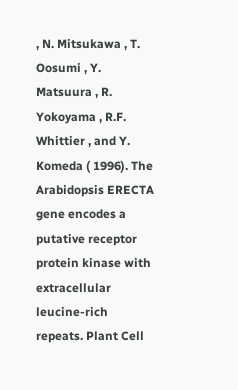, N. Mitsukawa , T. Oosumi , Y. Matsuura , R. Yokoyama , R.F. Whittier , and Y. Komeda ( 1996). The Arabidopsis ERECTA gene encodes a putative receptor protein kinase with extracellular leucine-rich repeats. Plant Cell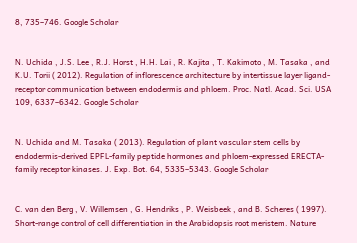8, 735–746. Google Scholar


N. Uchida , J.S. Lee , R.J. Horst , H.H. Lai , R. Kajita , T. Kakimoto , M. Tasaka , and K.U. Torii ( 2012). Regulation of inflorescence architecture by intertissue layer ligand-receptor communication between endodermis and phloem. Proc. Natl. Acad. Sci. USA 109, 6337–6342. Google Scholar


N. Uchida and M. Tasaka ( 2013). Regulation of plant vascular stem cells by endodermis-derived EPFL-family peptide hormones and phloem-expressed ERECTA-family receptor kinases. J. Exp. Bot. 64, 5335–5343. Google Scholar


C. van den Berg , V. Willemsen , G. Hendriks , P. Weisbeek , and B. Scheres ( 1997). Short-range control of cell differentiation in the Arabidopsis root meristem. Nature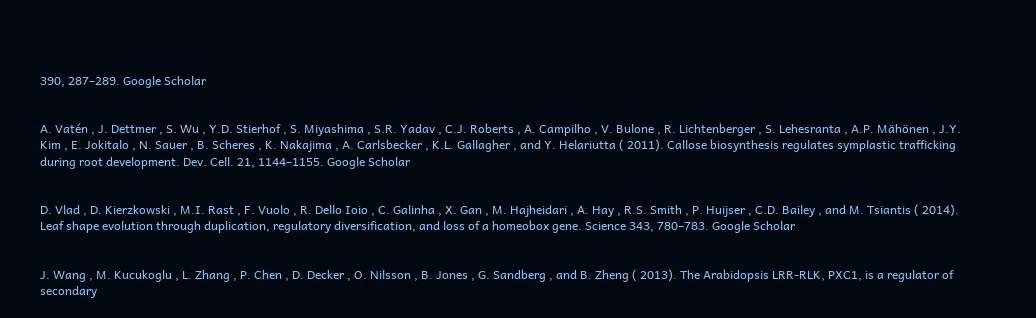390, 287–289. Google Scholar


A. Vatén , J. Dettmer , S. Wu , Y.D. Stierhof , S. Miyashima , S.R. Yadav , C.J. Roberts , A. Campilho , V. Bulone , R. Lichtenberger , S. Lehesranta , A.P. Mähönen , J.Y. Kim , E. Jokitalo , N. Sauer , B. Scheres , K. Nakajima , A. Carlsbecker , K.L. Gallagher , and Y. Helariutta ( 2011). Callose biosynthesis regulates symplastic trafficking during root development. Dev. Cell. 21, 1144–1155. Google Scholar


D. Vlad , D. Kierzkowski , M.I. Rast , F. Vuolo , R. Dello Ioio , C. Galinha , X. Gan , M. Hajheidari , A. Hay , R.S. Smith , P. Huijser , C.D. Bailey , and M. Tsiantis ( 2014). Leaf shape evolution through duplication, regulatory diversification, and loss of a homeobox gene. Science 343, 780–783. Google Scholar


J. Wang , M. Kucukoglu , L. Zhang , P. Chen , D. Decker , O. Nilsson , B. Jones , G. Sandberg , and B. Zheng ( 2013). The Arabidopsis LRR-RLK, PXC1, is a regulator of secondary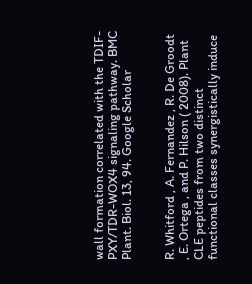wall formation correlated with the TDIF-PXY/TDR-WOX4 signaling pathway. BMC Plant. Biol. 13, 94. Google Scholar


R. Whitford , A. Fernandez , R. De Groodt , E. Ortega , and P. Hilson ( 2008). Plant CLE peptides from two distinct functional classes synergistically induce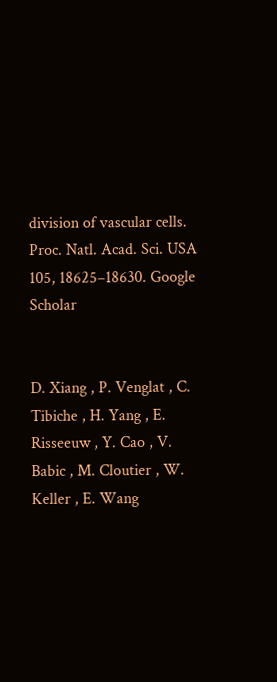division of vascular cells. Proc. Natl. Acad. Sci. USA 105, 18625–18630. Google Scholar


D. Xiang , P. Venglat , C. Tibiche , H. Yang , E. Risseeuw , Y. Cao , V. Babic , M. Cloutier , W. Keller , E. Wang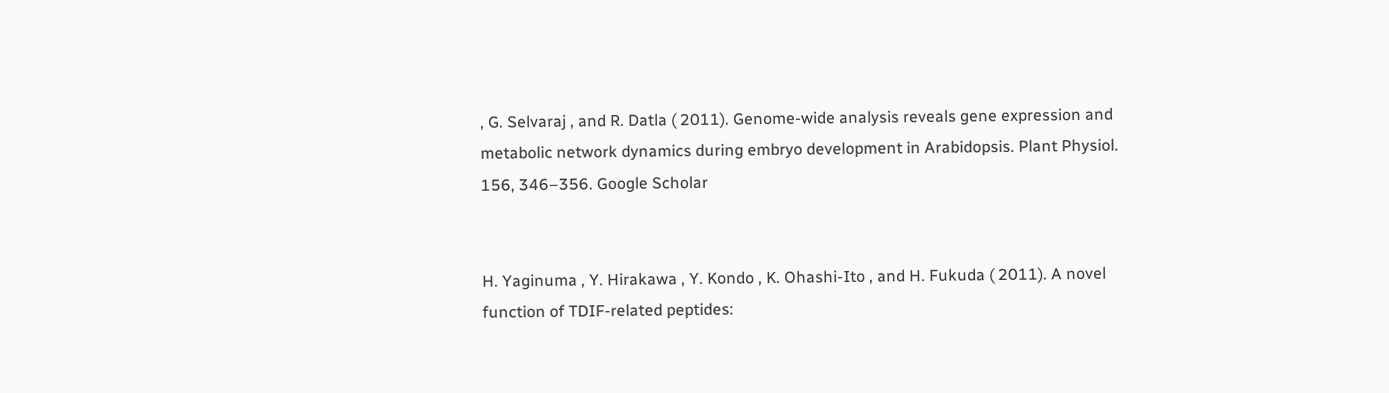, G. Selvaraj , and R. Datla ( 2011). Genome-wide analysis reveals gene expression and metabolic network dynamics during embryo development in Arabidopsis. Plant Physiol. 156, 346–356. Google Scholar


H. Yaginuma , Y. Hirakawa , Y. Kondo , K. Ohashi-Ito , and H. Fukuda ( 2011). A novel function of TDIF-related peptides: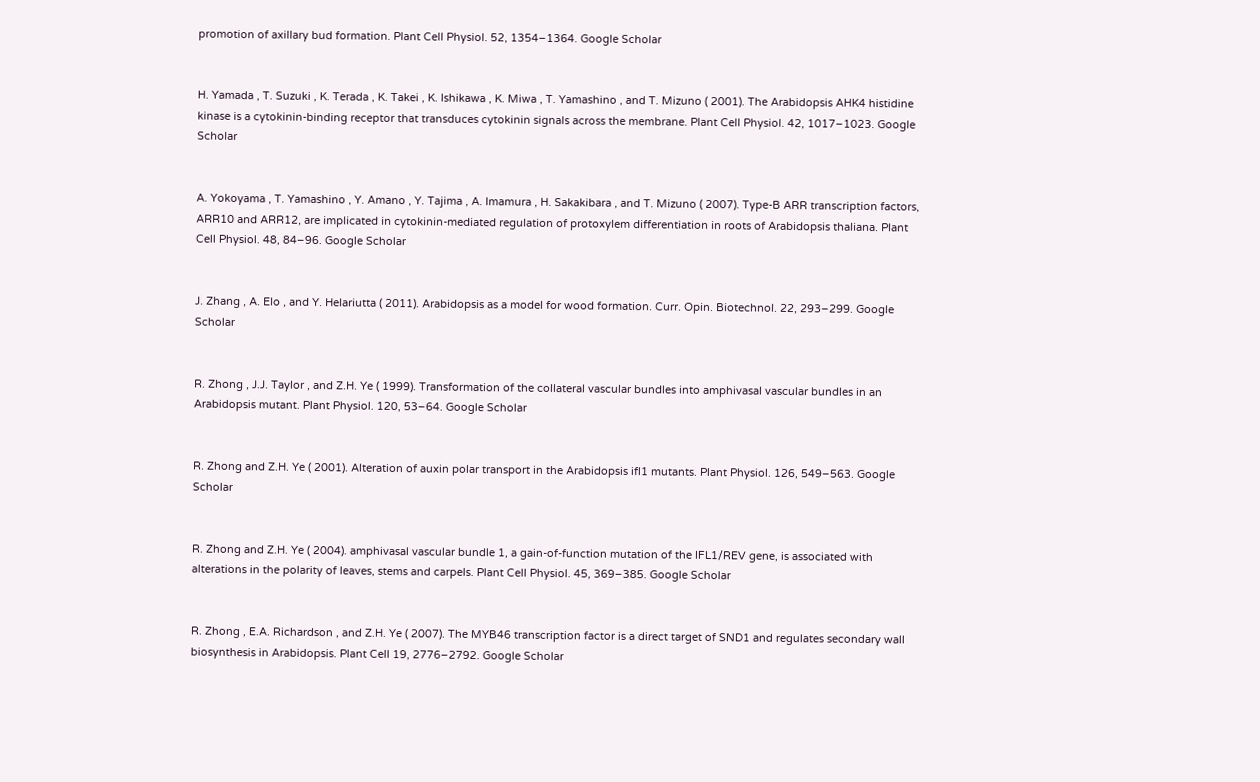promotion of axillary bud formation. Plant Cell Physiol. 52, 1354–1364. Google Scholar


H. Yamada , T. Suzuki , K. Terada , K. Takei , K. Ishikawa , K. Miwa , T. Yamashino , and T. Mizuno ( 2001). The Arabidopsis AHK4 histidine kinase is a cytokinin-binding receptor that transduces cytokinin signals across the membrane. Plant Cell Physiol. 42, 1017–1023. Google Scholar


A. Yokoyama , T. Yamashino , Y. Amano , Y. Tajima , A. Imamura , H. Sakakibara , and T. Mizuno ( 2007). Type-B ARR transcription factors, ARR10 and ARR12, are implicated in cytokinin-mediated regulation of protoxylem differentiation in roots of Arabidopsis thaliana. Plant Cell Physiol. 48, 84–96. Google Scholar


J. Zhang , A. Elo , and Y. Helariutta ( 2011). Arabidopsis as a model for wood formation. Curr. Opin. Biotechnol. 22, 293–299. Google Scholar


R. Zhong , J.J. Taylor , and Z.H. Ye ( 1999). Transformation of the collateral vascular bundles into amphivasal vascular bundles in an Arabidopsis mutant. Plant Physiol. 120, 53–64. Google Scholar


R. Zhong and Z.H. Ye ( 2001). Alteration of auxin polar transport in the Arabidopsis ifl1 mutants. Plant Physiol. 126, 549–563. Google Scholar


R. Zhong and Z.H. Ye ( 2004). amphivasal vascular bundle 1, a gain-of-function mutation of the IFL1/REV gene, is associated with alterations in the polarity of leaves, stems and carpels. Plant Cell Physiol. 45, 369–385. Google Scholar


R. Zhong , E.A. Richardson , and Z.H. Ye ( 2007). The MYB46 transcription factor is a direct target of SND1 and regulates secondary wall biosynthesis in Arabidopsis. Plant Cell 19, 2776–2792. Google Scholar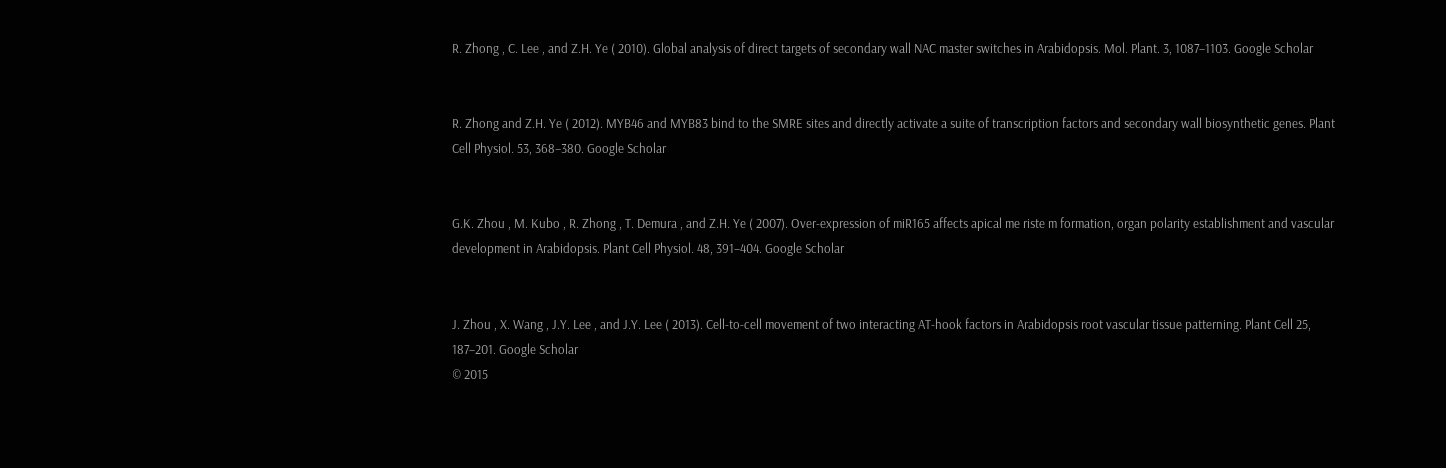R. Zhong , C. Lee , and Z.H. Ye ( 2010). Global analysis of direct targets of secondary wall NAC master switches in Arabidopsis. Mol. Plant. 3, 1087–1103. Google Scholar


R. Zhong and Z.H. Ye ( 2012). MYB46 and MYB83 bind to the SMRE sites and directly activate a suite of transcription factors and secondary wall biosynthetic genes. Plant Cell Physiol. 53, 368–380. Google Scholar


G.K. Zhou , M. Kubo , R. Zhong , T. Demura , and Z.H. Ye ( 2007). Over-expression of miR165 affects apical me riste m formation, organ polarity establishment and vascular development in Arabidopsis. Plant Cell Physiol. 48, 391–404. Google Scholar


J. Zhou , X. Wang , J.Y. Lee , and J.Y. Lee ( 2013). Cell-to-cell movement of two interacting AT-hook factors in Arabidopsis root vascular tissue patterning. Plant Cell 25, 187–201. Google Scholar
© 2015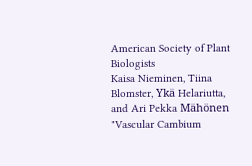American Society of Plant Biologists
Kaisa Nieminen, Tiina Blomster, Ykä Helariutta, and Ari Pekka Mähönen "Vascular Cambium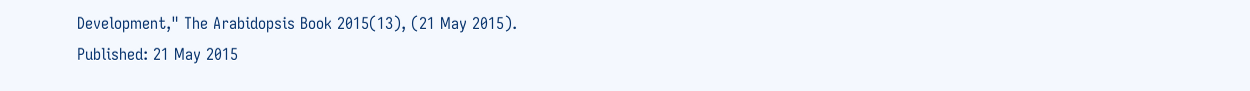Development," The Arabidopsis Book 2015(13), (21 May 2015).
Published: 21 May 2015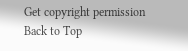Get copyright permission
Back to Top